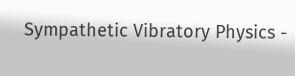Sympathetic Vibratory Physics -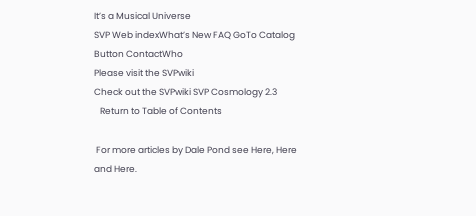It’s a Musical Universe
SVP Web indexWhat’s New FAQ GoTo Catalog Button ContactWho
Please visit the SVPwiki
Check out the SVPwiki SVP Cosmology 2.3
   Return to Table of Contents

 For more articles by Dale Pond see Here, Here and Here.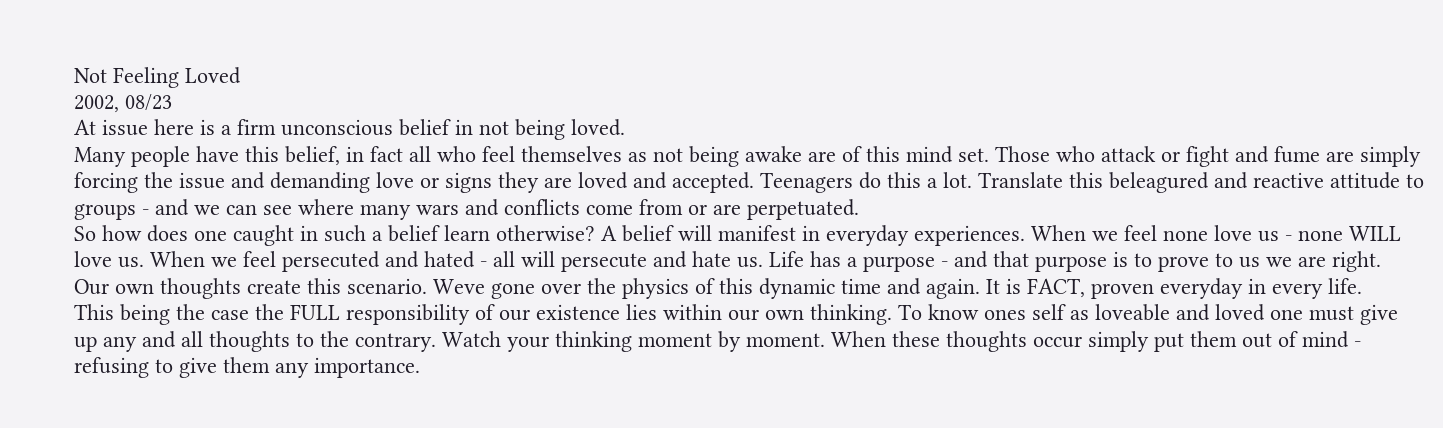Not Feeling Loved
2002, 08/23
At issue here is a firm unconscious belief in not being loved.
Many people have this belief, in fact all who feel themselves as not being awake are of this mind set. Those who attack or fight and fume are simply forcing the issue and demanding love or signs they are loved and accepted. Teenagers do this a lot. Translate this beleagured and reactive attitude to groups - and we can see where many wars and conflicts come from or are perpetuated.
So how does one caught in such a belief learn otherwise? A belief will manifest in everyday experiences. When we feel none love us - none WILL love us. When we feel persecuted and hated - all will persecute and hate us. Life has a purpose - and that purpose is to prove to us we are right.
Our own thoughts create this scenario. Weve gone over the physics of this dynamic time and again. It is FACT, proven everyday in every life.
This being the case the FULL responsibility of our existence lies within our own thinking. To know ones self as loveable and loved one must give up any and all thoughts to the contrary. Watch your thinking moment by moment. When these thoughts occur simply put them out of mind - refusing to give them any importance.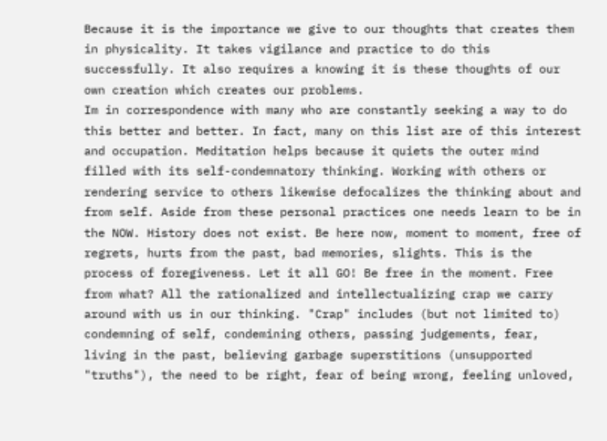Because it is the importance we give to our thoughts that creates them in physicality. It takes vigilance and practice to do this successfully. It also requires a knowing it is these thoughts of our own creation which creates our problems.
Im in correspondence with many who are constantly seeking a way to do this better and better. In fact, many on this list are of this interest and occupation. Meditation helps because it quiets the outer mind filled with its self-condemnatory thinking. Working with others or rendering service to others likewise defocalizes the thinking about and from self. Aside from these personal practices one needs learn to be in the NOW. History does not exist. Be here now, moment to moment, free of regrets, hurts from the past, bad memories, slights. This is the process of foregiveness. Let it all GO! Be free in the moment. Free from what? All the rationalized and intellectualizing crap we carry around with us in our thinking. "Crap" includes (but not limited to) condemning of self, condemining others, passing judgements, fear, living in the past, believing garbage superstitions (unsupported "truths"), the need to be right, fear of being wrong, feeling unloved,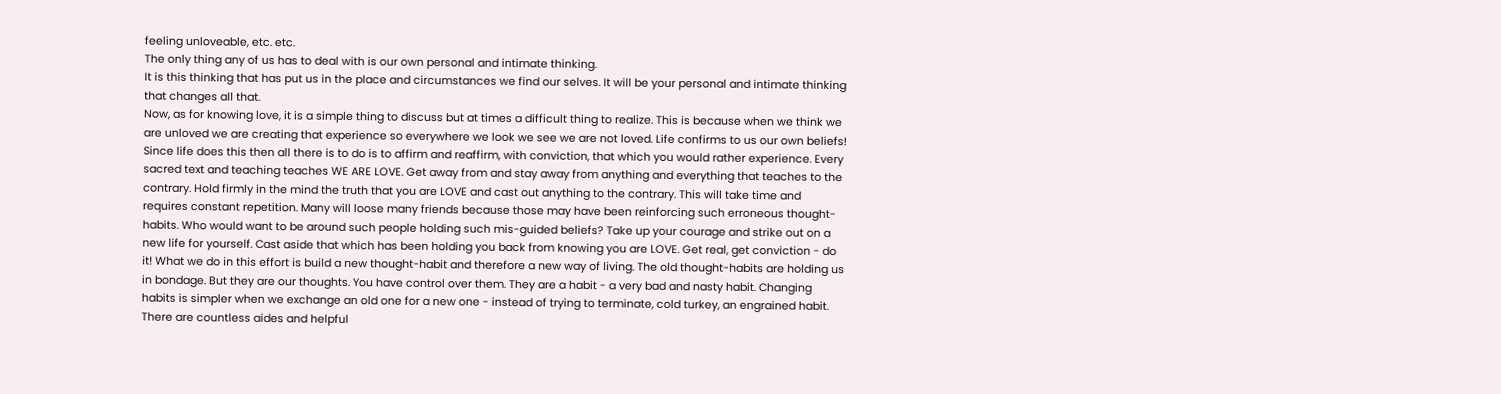feeling unloveable, etc. etc.
The only thing any of us has to deal with is our own personal and intimate thinking.
It is this thinking that has put us in the place and circumstances we find our selves. It will be your personal and intimate thinking that changes all that.
Now, as for knowing love, it is a simple thing to discuss but at times a difficult thing to realize. This is because when we think we are unloved we are creating that experience so everywhere we look we see we are not loved. Life confirms to us our own beliefs! Since life does this then all there is to do is to affirm and reaffirm, with conviction, that which you would rather experience. Every sacred text and teaching teaches WE ARE LOVE. Get away from and stay away from anything and everything that teaches to the contrary. Hold firmly in the mind the truth that you are LOVE and cast out anything to the contrary. This will take time and requires constant repetition. Many will loose many friends because those may have been reinforcing such erroneous thought-habits. Who would want to be around such people holding such mis-guided beliefs? Take up your courage and strike out on a new life for yourself. Cast aside that which has been holding you back from knowing you are LOVE. Get real, get conviction - do it! What we do in this effort is build a new thought-habit and therefore a new way of living. The old thought-habits are holding us in bondage. But they are our thoughts. You have control over them. They are a habit - a very bad and nasty habit. Changing habits is simpler when we exchange an old one for a new one - instead of trying to terminate, cold turkey, an engrained habit. There are countless aides and helpful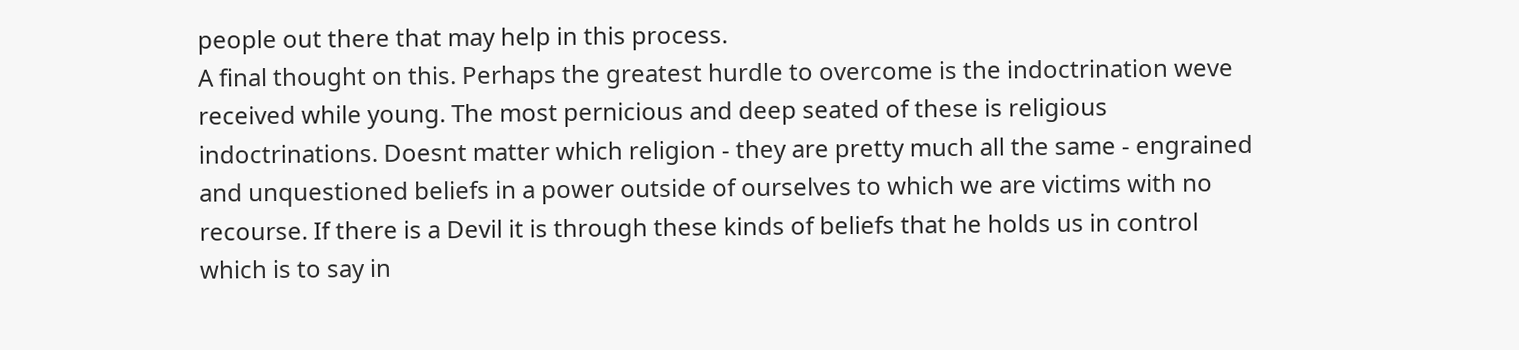people out there that may help in this process.
A final thought on this. Perhaps the greatest hurdle to overcome is the indoctrination weve received while young. The most pernicious and deep seated of these is religious indoctrinations. Doesnt matter which religion - they are pretty much all the same - engrained and unquestioned beliefs in a power outside of ourselves to which we are victims with no recourse. If there is a Devil it is through these kinds of beliefs that he holds us in control which is to say in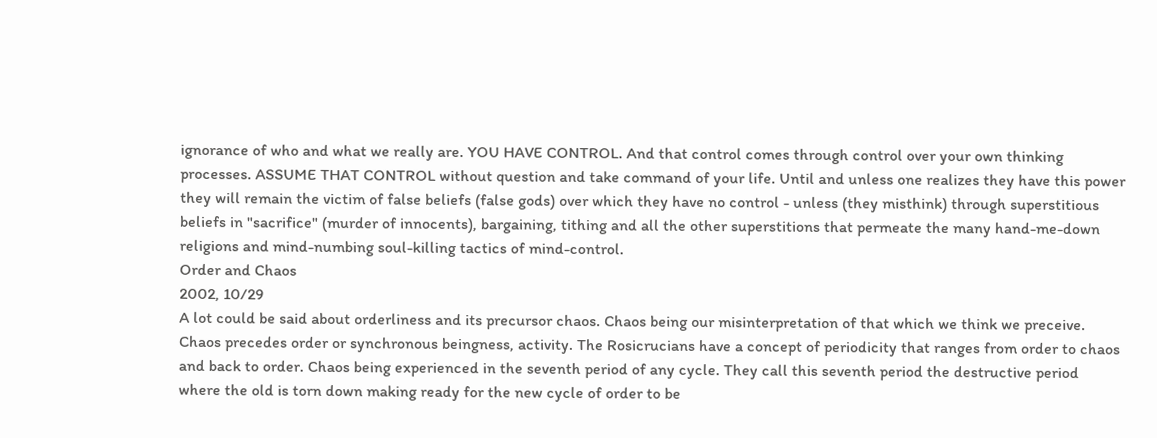ignorance of who and what we really are. YOU HAVE CONTROL. And that control comes through control over your own thinking processes. ASSUME THAT CONTROL without question and take command of your life. Until and unless one realizes they have this power they will remain the victim of false beliefs (false gods) over which they have no control - unless (they misthink) through superstitious beliefs in "sacrifice" (murder of innocents), bargaining, tithing and all the other superstitions that permeate the many hand-me-down religions and mind-numbing soul-killing tactics of mind-control.
Order and Chaos
2002, 10/29
A lot could be said about orderliness and its precursor chaos. Chaos being our misinterpretation of that which we think we preceive. Chaos precedes order or synchronous beingness, activity. The Rosicrucians have a concept of periodicity that ranges from order to chaos and back to order. Chaos being experienced in the seventh period of any cycle. They call this seventh period the destructive period where the old is torn down making ready for the new cycle of order to be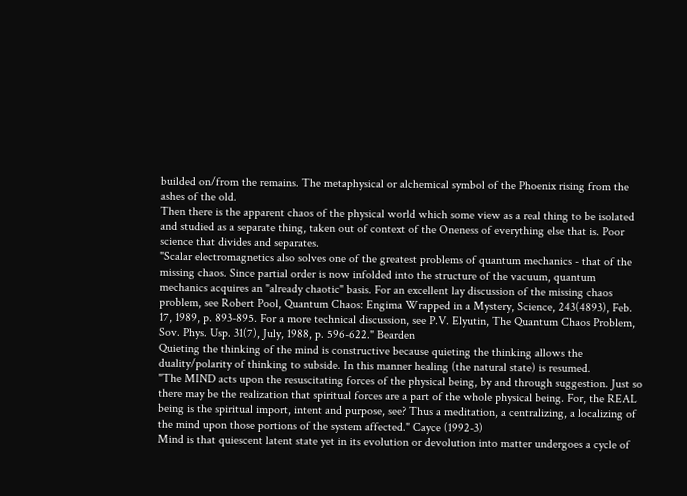builded on/from the remains. The metaphysical or alchemical symbol of the Phoenix rising from the ashes of the old.
Then there is the apparent chaos of the physical world which some view as a real thing to be isolated and studied as a separate thing, taken out of context of the Oneness of everything else that is. Poor science that divides and separates.
"Scalar electromagnetics also solves one of the greatest problems of quantum mechanics - that of the missing chaos. Since partial order is now infolded into the structure of the vacuum, quantum mechanics acquires an "already chaotic" basis. For an excellent lay discussion of the missing chaos problem, see Robert Pool, Quantum Chaos: Engima Wrapped in a Mystery, Science, 243(4893), Feb. 17, 1989, p. 893-895. For a more technical discussion, see P.V. Elyutin, The Quantum Chaos Problem, Sov. Phys. Usp. 31(7), July, 1988, p. 596-622." Bearden
Quieting the thinking of the mind is constructive because quieting the thinking allows the duality/polarity of thinking to subside. In this manner healing (the natural state) is resumed.
"The MIND acts upon the resuscitating forces of the physical being, by and through suggestion. Just so there may be the realization that spiritual forces are a part of the whole physical being. For, the REAL being is the spiritual import, intent and purpose, see? Thus a meditation, a centralizing, a localizing of the mind upon those portions of the system affected." Cayce (1992-3)
Mind is that quiescent latent state yet in its evolution or devolution into matter undergoes a cycle of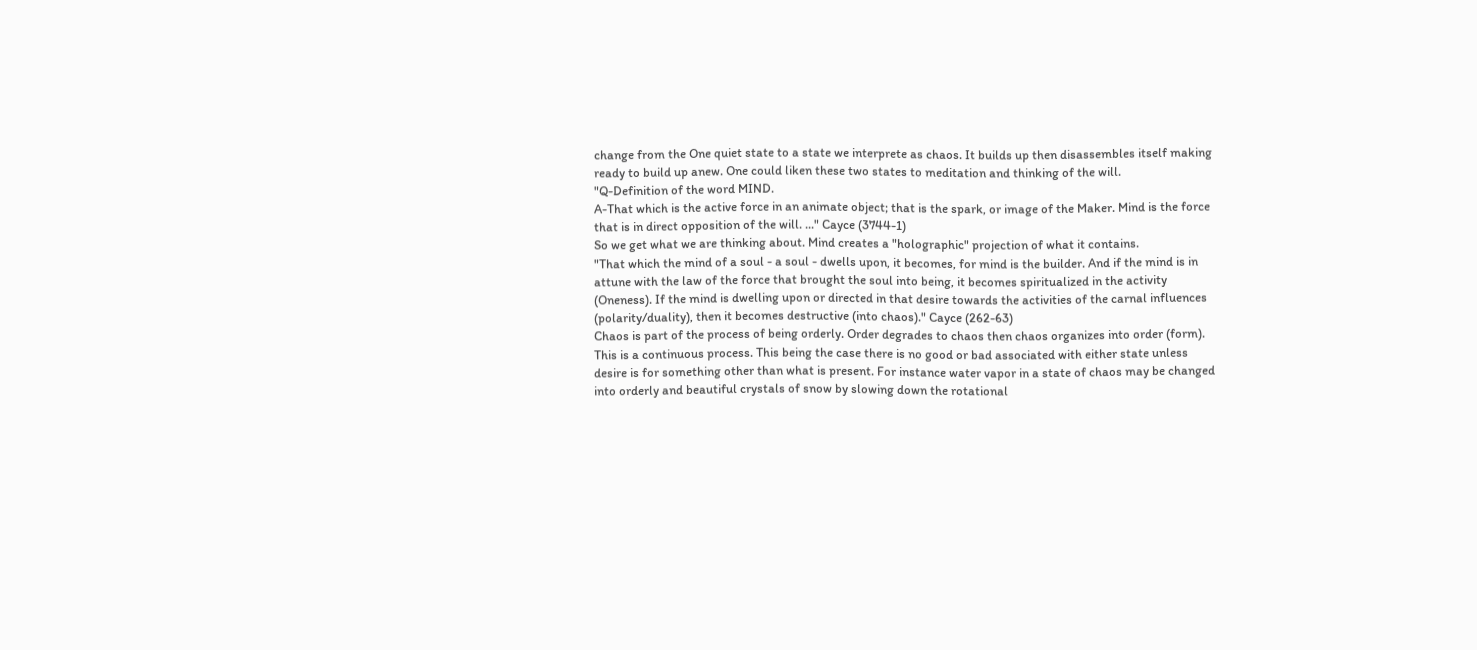change from the One quiet state to a state we interprete as chaos. It builds up then disassembles itself making ready to build up anew. One could liken these two states to meditation and thinking of the will.
"Q-Definition of the word MIND.
A-That which is the active force in an animate object; that is the spark, or image of the Maker. Mind is the force that is in direct opposition of the will. ..." Cayce (3744-1)
So we get what we are thinking about. Mind creates a "holographic" projection of what it contains.
"That which the mind of a soul - a soul - dwells upon, it becomes, for mind is the builder. And if the mind is in attune with the law of the force that brought the soul into being, it becomes spiritualized in the activity (Oneness). If the mind is dwelling upon or directed in that desire towards the activities of the carnal influences (polarity/duality), then it becomes destructive (into chaos)." Cayce (262-63)
Chaos is part of the process of being orderly. Order degrades to chaos then chaos organizes into order (form). This is a continuous process. This being the case there is no good or bad associated with either state unless desire is for something other than what is present. For instance water vapor in a state of chaos may be changed into orderly and beautiful crystals of snow by slowing down the rotational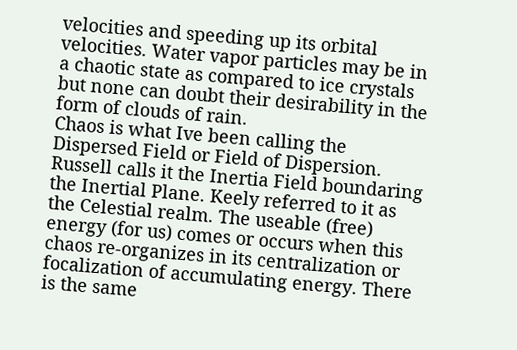velocities and speeding up its orbital velocities. Water vapor particles may be in a chaotic state as compared to ice crystals but none can doubt their desirability in the form of clouds of rain.
Chaos is what Ive been calling the Dispersed Field or Field of Dispersion. Russell calls it the Inertia Field boundaring the Inertial Plane. Keely referred to it as the Celestial realm. The useable (free) energy (for us) comes or occurs when this chaos re-organizes in its centralization or focalization of accumulating energy. There is the same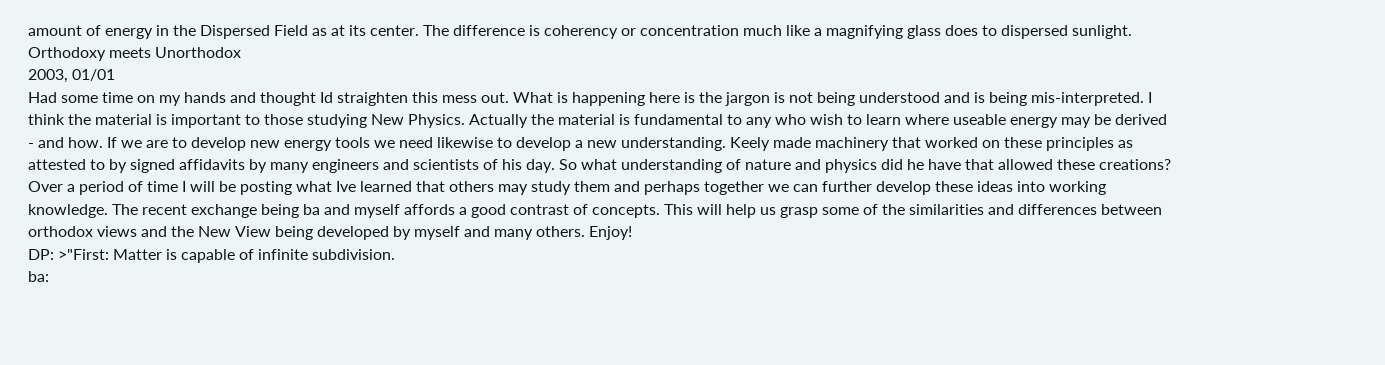amount of energy in the Dispersed Field as at its center. The difference is coherency or concentration much like a magnifying glass does to dispersed sunlight.
Orthodoxy meets Unorthodox
2003, 01/01
Had some time on my hands and thought Id straighten this mess out. What is happening here is the jargon is not being understood and is being mis-interpreted. I think the material is important to those studying New Physics. Actually the material is fundamental to any who wish to learn where useable energy may be derived - and how. If we are to develop new energy tools we need likewise to develop a new understanding. Keely made machinery that worked on these principles as attested to by signed affidavits by many engineers and scientists of his day. So what understanding of nature and physics did he have that allowed these creations? Over a period of time I will be posting what Ive learned that others may study them and perhaps together we can further develop these ideas into working knowledge. The recent exchange being ba and myself affords a good contrast of concepts. This will help us grasp some of the similarities and differences between orthodox views and the New View being developed by myself and many others. Enjoy!
DP: >"First: Matter is capable of infinite subdivision.
ba: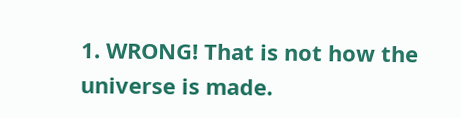1. WRONG! That is not how the universe is made.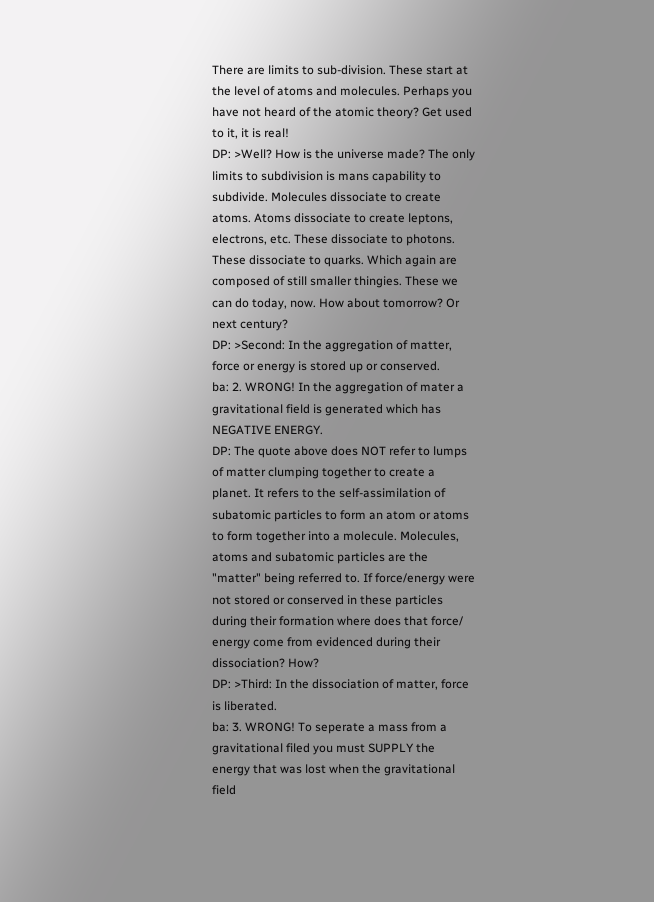There are limits to sub-division. These start at the level of atoms and molecules. Perhaps you have not heard of the atomic theory? Get used to it, it is real!
DP: >Well? How is the universe made? The only limits to subdivision is mans capability to subdivide. Molecules dissociate to create atoms. Atoms dissociate to create leptons, electrons, etc. These dissociate to photons. These dissociate to quarks. Which again are composed of still smaller thingies. These we can do today, now. How about tomorrow? Or next century?
DP: >Second: In the aggregation of matter, force or energy is stored up or conserved.
ba: 2. WRONG! In the aggregation of mater a gravitational field is generated which has NEGATIVE ENERGY.
DP: The quote above does NOT refer to lumps of matter clumping together to create a planet. It refers to the self-assimilation of subatomic particles to form an atom or atoms to form together into a molecule. Molecules, atoms and subatomic particles are the "matter" being referred to. If force/energy were not stored or conserved in these particles during their formation where does that force/ energy come from evidenced during their dissociation? How?
DP: >Third: In the dissociation of matter, force is liberated.
ba: 3. WRONG! To seperate a mass from a gravitational filed you must SUPPLY the energy that was lost when the gravitational field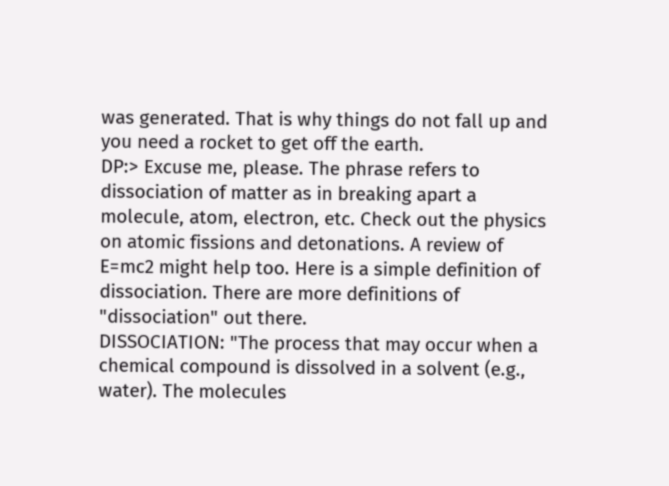was generated. That is why things do not fall up and you need a rocket to get off the earth.
DP:> Excuse me, please. The phrase refers to dissociation of matter as in breaking apart a molecule, atom, electron, etc. Check out the physics on atomic fissions and detonations. A review of E=mc2 might help too. Here is a simple definition of dissociation. There are more definitions of "dissociation" out there.
DISSOCIATION: "The process that may occur when a chemical compound is dissolved in a solvent (e.g., water). The molecules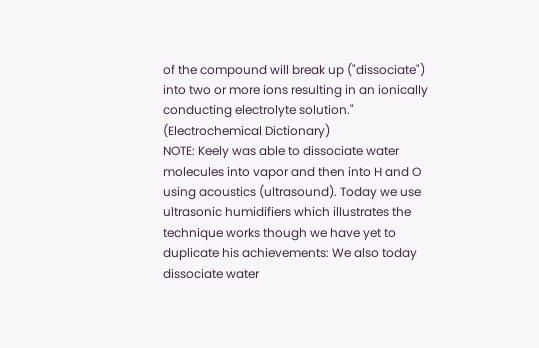of the compound will break up ("dissociate") into two or more ions resulting in an ionically conducting electrolyte solution." (Electrochemical Dictionary)
NOTE: Keely was able to dissociate water molecules into vapor and then into H and O using acoustics (ultrasound). Today we use ultrasonic humidifiers which illustrates the technique works though we have yet to duplicate his achievements: We also today dissociate water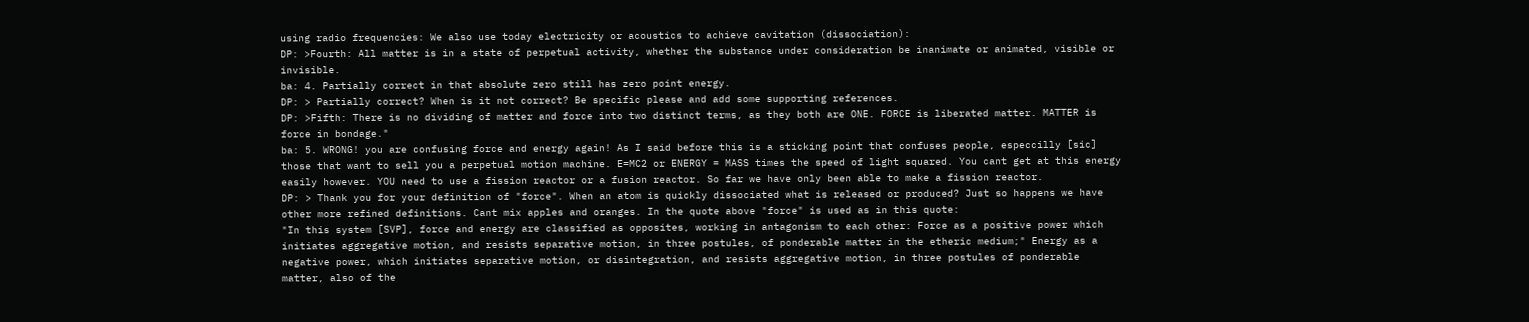using radio frequencies: We also use today electricity or acoustics to achieve cavitation (dissociation):
DP: >Fourth: All matter is in a state of perpetual activity, whether the substance under consideration be inanimate or animated, visible or invisible.
ba: 4. Partially correct in that absolute zero still has zero point energy.
DP: > Partially correct? When is it not correct? Be specific please and add some supporting references.
DP: >Fifth: There is no dividing of matter and force into two distinct terms, as they both are ONE. FORCE is liberated matter. MATTER is force in bondage."
ba: 5. WRONG! you are confusing force and energy again! As I said before this is a sticking point that confuses people, especcilly [sic] those that want to sell you a perpetual motion machine. E=MC2 or ENERGY = MASS times the speed of light squared. You cant get at this energy easily however. YOU need to use a fission reactor or a fusion reactor. So far we have only been able to make a fission reactor.
DP: > Thank you for your definition of "force". When an atom is quickly dissociated what is released or produced? Just so happens we have other more refined definitions. Cant mix apples and oranges. In the quote above "force" is used as in this quote:
"In this system [SVP], force and energy are classified as opposites, working in antagonism to each other: Force as a positive power which initiates aggregative motion, and resists separative motion, in three postules, of ponderable matter in the etheric medium;" Energy as a negative power, which initiates separative motion, or disintegration, and resists aggregative motion, in three postules of ponderable matter, also of the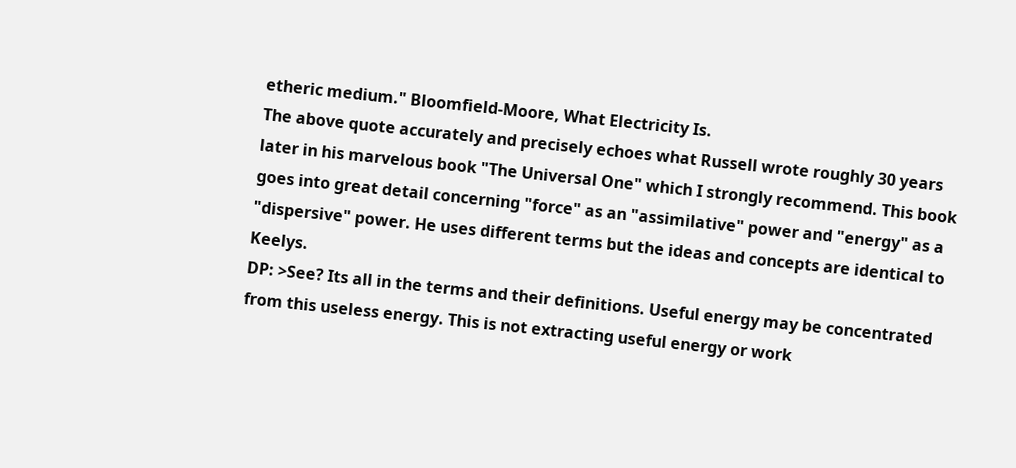etheric medium." Bloomfield-Moore, What Electricity Is.
The above quote accurately and precisely echoes what Russell wrote roughly 30 years later in his marvelous book "The Universal One" which I strongly recommend. This book goes into great detail concerning "force" as an "assimilative" power and "energy" as a "dispersive" power. He uses different terms but the ideas and concepts are identical to Keelys.
DP: >See? Its all in the terms and their definitions. Useful energy may be concentrated from this useless energy. This is not extracting useful energy or work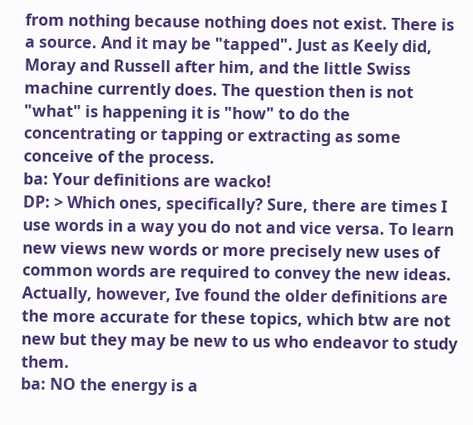from nothing because nothing does not exist. There is a source. And it may be "tapped". Just as Keely did, Moray and Russell after him, and the little Swiss machine currently does. The question then is not "what" is happening it is "how" to do the concentrating or tapping or extracting as some conceive of the process.
ba: Your definitions are wacko!
DP: > Which ones, specifically? Sure, there are times I use words in a way you do not and vice versa. To learn new views new words or more precisely new uses of common words are required to convey the new ideas. Actually, however, Ive found the older definitions are the more accurate for these topics, which btw are not new but they may be new to us who endeavor to study them.
ba: NO the energy is a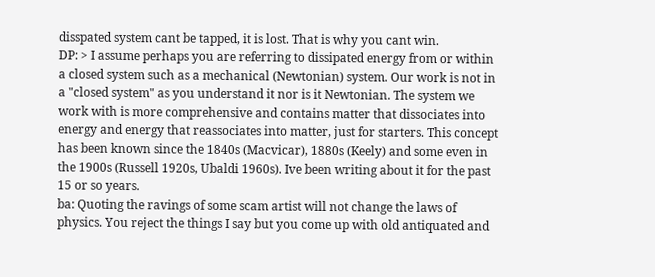disspated system cant be tapped, it is lost. That is why you cant win.
DP: > I assume perhaps you are referring to dissipated energy from or within a closed system such as a mechanical (Newtonian) system. Our work is not in a "closed system" as you understand it nor is it Newtonian. The system we work with is more comprehensive and contains matter that dissociates into energy and energy that reassociates into matter, just for starters. This concept has been known since the 1840s (Macvicar), 1880s (Keely) and some even in the 1900s (Russell 1920s, Ubaldi 1960s). Ive been writing about it for the past 15 or so years.
ba: Quoting the ravings of some scam artist will not change the laws of physics. You reject the things I say but you come up with old antiquated and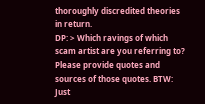thoroughly discredited theories in return.
DP: > Which ravings of which scam artist are you referring to? Please provide quotes and sources of those quotes. BTW: Just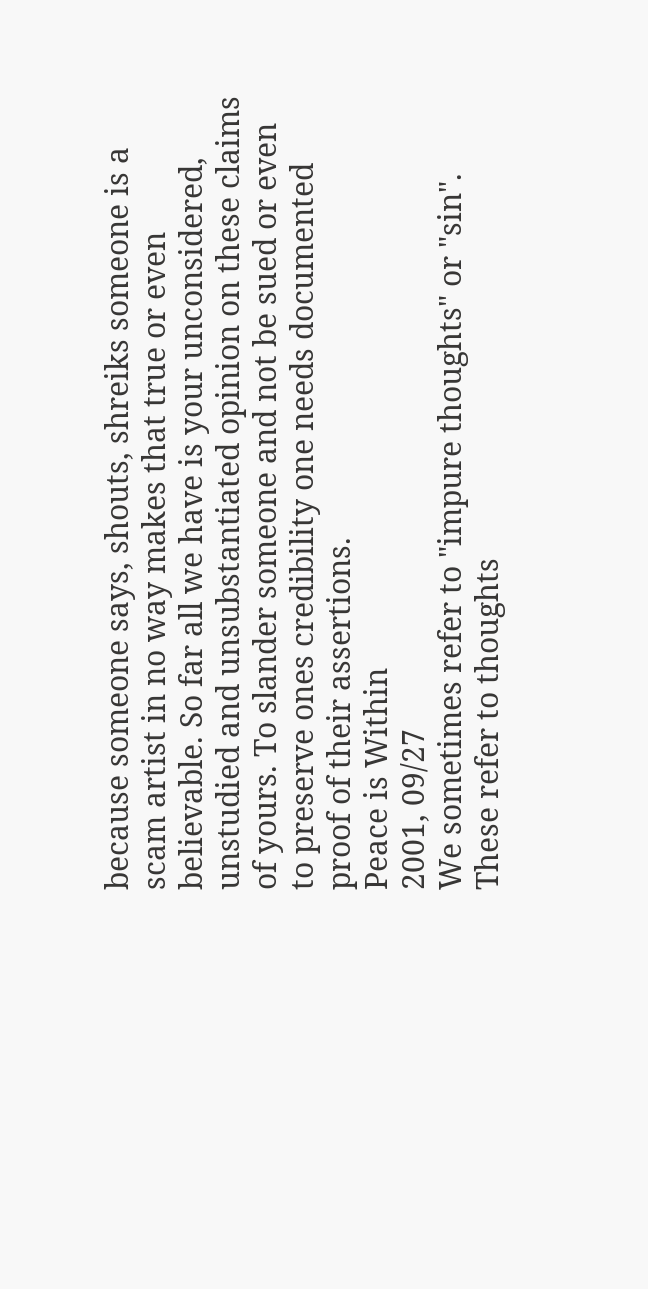because someone says, shouts, shreiks someone is a scam artist in no way makes that true or even believable. So far all we have is your unconsidered, unstudied and unsubstantiated opinion on these claims of yours. To slander someone and not be sued or even to preserve ones credibility one needs documented proof of their assertions.
Peace is Within
2001, 09/27
We sometimes refer to "impure thoughts" or "sin". These refer to thoughts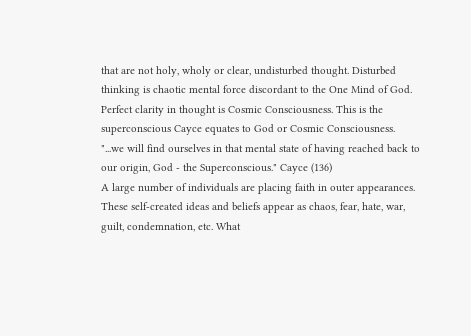that are not holy, wholy or clear, undisturbed thought. Disturbed thinking is chaotic mental force discordant to the One Mind of God. Perfect clarity in thought is Cosmic Consciousness. This is the superconscious Cayce equates to God or Cosmic Consciousness.
"...we will find ourselves in that mental state of having reached back to our origin, God - the Superconscious." Cayce (136)
A large number of individuals are placing faith in outer appearances. These self-created ideas and beliefs appear as chaos, fear, hate, war, guilt, condemnation, etc. What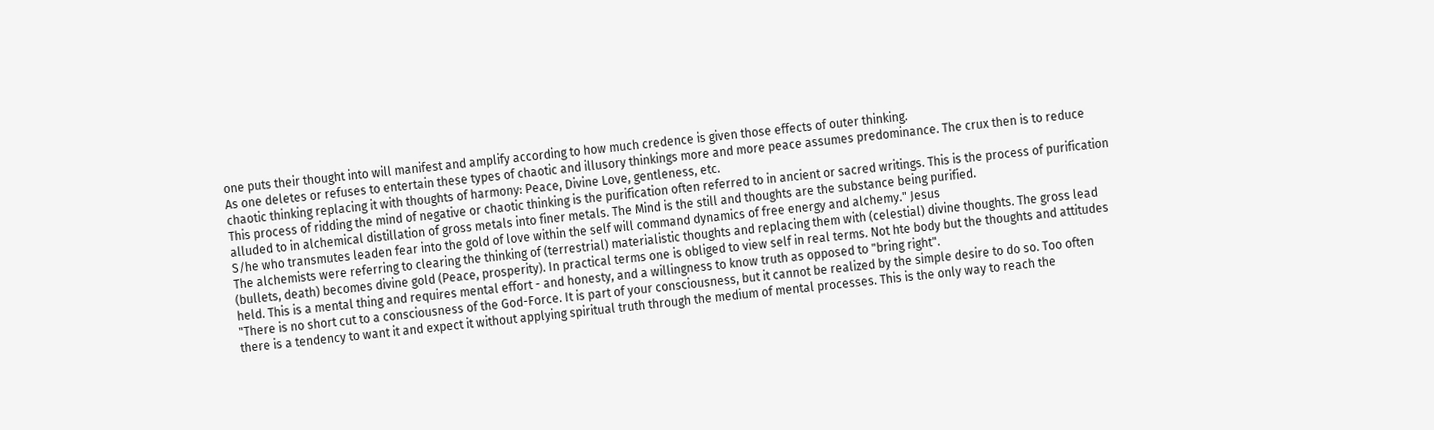one puts their thought into will manifest and amplify according to how much credence is given those effects of outer thinking.
As one deletes or refuses to entertain these types of chaotic and illusory thinkings more and more peace assumes predominance. The crux then is to reduce chaotic thinking replacing it with thoughts of harmony: Peace, Divine Love, gentleness, etc.
This process of ridding the mind of negative or chaotic thinking is the purification often referred to in ancient or sacred writings. This is the process of purification alluded to in alchemical distillation of gross metals into finer metals. The Mind is the still and thoughts are the substance being purified.
S/he who transmutes leaden fear into the gold of love within the self will command dynamics of free energy and alchemy." Jesus
The alchemists were referring to clearing the thinking of (terrestrial) materialistic thoughts and replacing them with (celestial) divine thoughts. The gross lead (bullets, death) becomes divine gold (Peace, prosperity). In practical terms one is obliged to view self in real terms. Not hte body but the thoughts and attitudes held. This is a mental thing and requires mental effort - and honesty, and a willingness to know truth as opposed to "bring right".
"There is no short cut to a consciousness of the God-Force. It is part of your consciousness, but it cannot be realized by the simple desire to do so. Too often there is a tendency to want it and expect it without applying spiritual truth through the medium of mental processes. This is the only way to reach the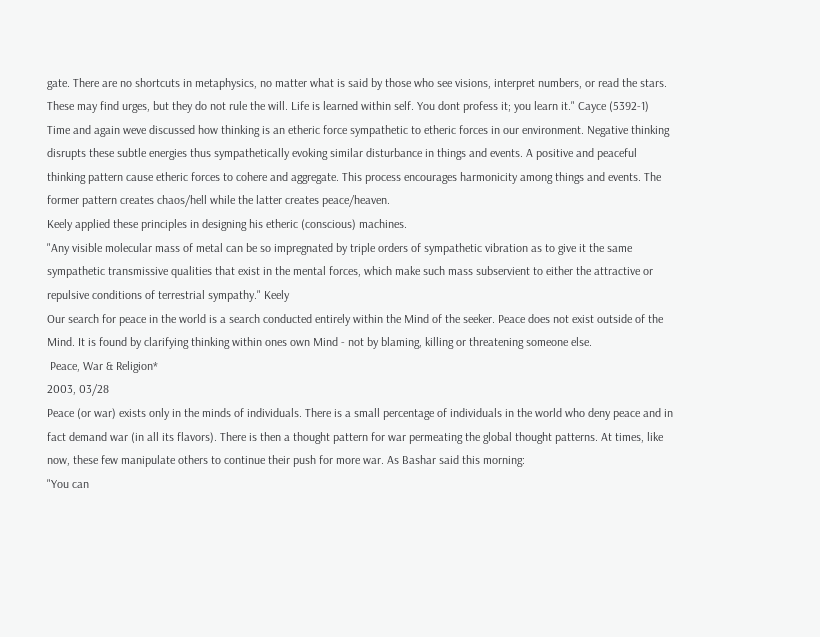gate. There are no shortcuts in metaphysics, no matter what is said by those who see visions, interpret numbers, or read the stars. These may find urges, but they do not rule the will. Life is learned within self. You dont profess it; you learn it." Cayce (5392-1)
Time and again weve discussed how thinking is an etheric force sympathetic to etheric forces in our environment. Negative thinking disrupts these subtle energies thus sympathetically evoking similar disturbance in things and events. A positive and peaceful thinking pattern cause etheric forces to cohere and aggregate. This process encourages harmonicity among things and events. The former pattern creates chaos/hell while the latter creates peace/heaven.
Keely applied these principles in designing his etheric (conscious) machines.
"Any visible molecular mass of metal can be so impregnated by triple orders of sympathetic vibration as to give it the same sympathetic transmissive qualities that exist in the mental forces, which make such mass subservient to either the attractive or repulsive conditions of terrestrial sympathy." Keely
Our search for peace in the world is a search conducted entirely within the Mind of the seeker. Peace does not exist outside of the Mind. It is found by clarifying thinking within ones own Mind - not by blaming, killing or threatening someone else.
 Peace, War & Religion*
2003, 03/28
Peace (or war) exists only in the minds of individuals. There is a small percentage of individuals in the world who deny peace and in fact demand war (in all its flavors). There is then a thought pattern for war permeating the global thought patterns. At times, like now, these few manipulate others to continue their push for more war. As Bashar said this morning:
"You can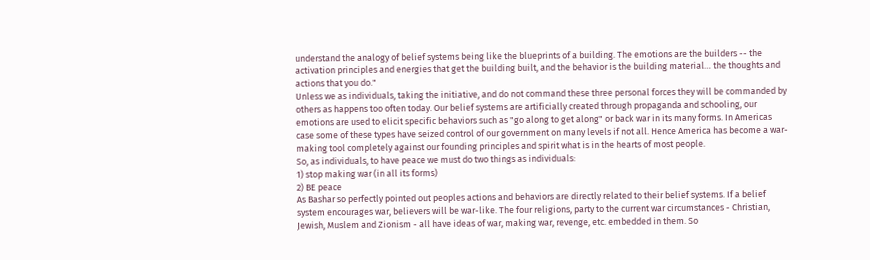understand the analogy of belief systems being like the blueprints of a building. The emotions are the builders -- the activation principles and energies that get the building built, and the behavior is the building material… the thoughts and actions that you do."
Unless we as individuals, taking the initiative, and do not command these three personal forces they will be commanded by others as happens too often today. Our belief systems are artificially created through propaganda and schooling, our emotions are used to elicit specific behaviors such as "go along to get along" or back war in its many forms. In Americas case some of these types have seized control of our government on many levels if not all. Hence America has become a war-making tool completely against our founding principles and spirit what is in the hearts of most people.
So, as individuals, to have peace we must do two things as individuals:
1) stop making war (in all its forms)
2) BE peace
As Bashar so perfectly pointed out peoples actions and behaviors are directly related to their belief systems. If a belief system encourages war, believers will be war-like. The four religions, party to the current war circumstances - Christian, Jewish, Muslem and Zionism - all have ideas of war, making war, revenge, etc. embedded in them. So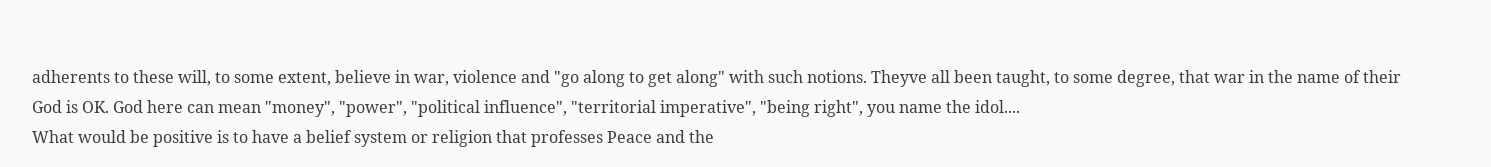adherents to these will, to some extent, believe in war, violence and "go along to get along" with such notions. Theyve all been taught, to some degree, that war in the name of their God is OK. God here can mean "money", "power", "political influence", "territorial imperative", "being right", you name the idol....
What would be positive is to have a belief system or religion that professes Peace and the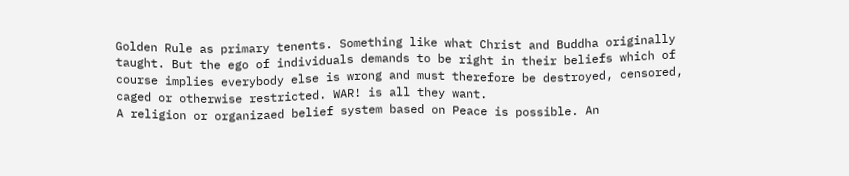Golden Rule as primary tenents. Something like what Christ and Buddha originally taught. But the ego of individuals demands to be right in their beliefs which of course implies everybody else is wrong and must therefore be destroyed, censored, caged or otherwise restricted. WAR! is all they want.
A religion or organizaed belief system based on Peace is possible. An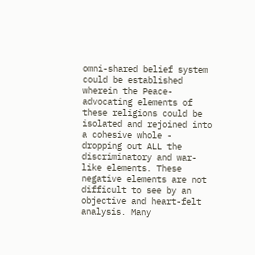omni-shared belief system could be established wherein the Peace-advocating elements of these religions could be isolated and rejoined into a cohesive whole - dropping out ALL the discriminatory and war-like elements. These negative elements are not difficult to see by an objective and heart-felt analysis. Many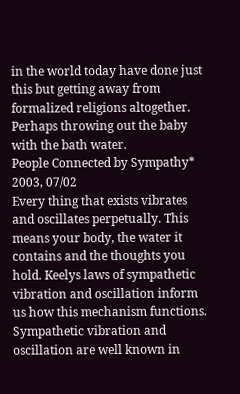in the world today have done just this but getting away from formalized religions altogether. Perhaps throwing out the baby with the bath water.
People Connected by Sympathy*
2003, 07/02
Every thing that exists vibrates and oscillates perpetually. This means your body, the water it contains and the thoughts you hold. Keelys laws of sympathetic vibration and oscillation inform us how this mechanism functions. Sympathetic vibration and oscillation are well known in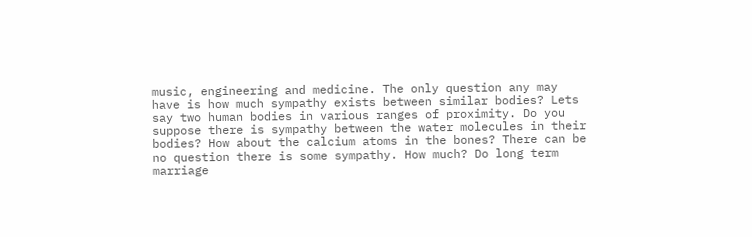music, engineering and medicine. The only question any may have is how much sympathy exists between similar bodies? Lets say two human bodies in various ranges of proximity. Do you suppose there is sympathy between the water molecules in their bodies? How about the calcium atoms in the bones? There can be no question there is some sympathy. How much? Do long term marriage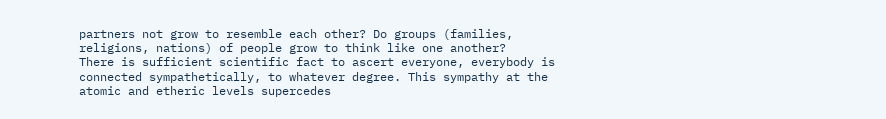partners not grow to resemble each other? Do groups (families, religions, nations) of people grow to think like one another?
There is sufficient scientific fact to ascert everyone, everybody is connected sympathetically, to whatever degree. This sympathy at the atomic and etheric levels supercedes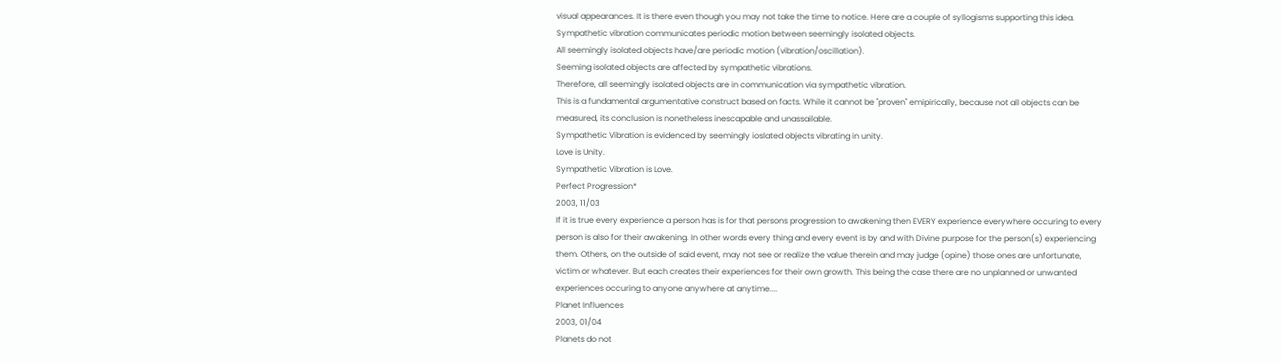visual appearances. It is there even though you may not take the time to notice. Here are a couple of syllogisms supporting this idea.
Sympathetic vibration communicates periodic motion between seemingly isolated objects.
All seemingly isolated objects have/are periodic motion (vibration/oscillation).
Seeming isolated objects are affected by sympathetic vibrations.
Therefore, all seemingly isolated objects are in communication via sympathetic vibration.
This is a fundamental argumentative construct based on facts. While it cannot be "proven" emipirically, because not all objects can be measured, its conclusion is nonetheless inescapable and unassailable.
Sympathetic Vibration is evidenced by seemingly ioslated objects vibrating in unity.
Love is Unity.
Sympathetic Vibration is Love.
Perfect Progression*
2003, 11/03
If it is true every experience a person has is for that persons progression to awakening then EVERY experience everywhere occuring to every person is also for their awakening. In other words every thing and every event is by and with Divine purpose for the person(s) experiencing them. Others, on the outside of said event, may not see or realize the value therein and may judge (opine) those ones are unfortunate, victim or whatever. But each creates their experiences for their own growth. This being the case there are no unplanned or unwanted experiences occuring to anyone anywhere at anytime....
Planet Influences
2003, 01/04
Planets do not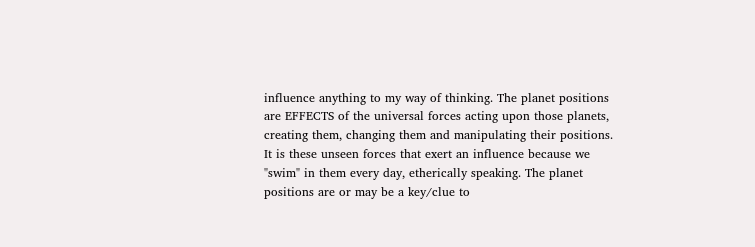influence anything to my way of thinking. The planet positions are EFFECTS of the universal forces acting upon those planets, creating them, changing them and manipulating their positions. It is these unseen forces that exert an influence because we "swim" in them every day, etherically speaking. The planet positions are or may be a key/clue to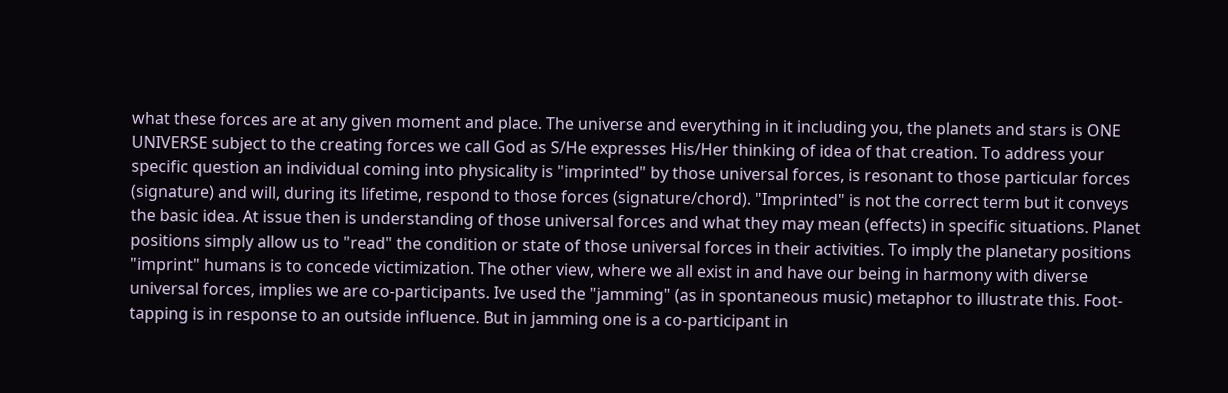what these forces are at any given moment and place. The universe and everything in it including you, the planets and stars is ONE UNIVERSE subject to the creating forces we call God as S/He expresses His/Her thinking of idea of that creation. To address your specific question an individual coming into physicality is "imprinted" by those universal forces, is resonant to those particular forces (signature) and will, during its lifetime, respond to those forces (signature/chord). "Imprinted" is not the correct term but it conveys the basic idea. At issue then is understanding of those universal forces and what they may mean (effects) in specific situations. Planet positions simply allow us to "read" the condition or state of those universal forces in their activities. To imply the planetary positions "imprint" humans is to concede victimization. The other view, where we all exist in and have our being in harmony with diverse universal forces, implies we are co-participants. Ive used the "jamming" (as in spontaneous music) metaphor to illustrate this. Foot-tapping is in response to an outside influence. But in jamming one is a co-participant in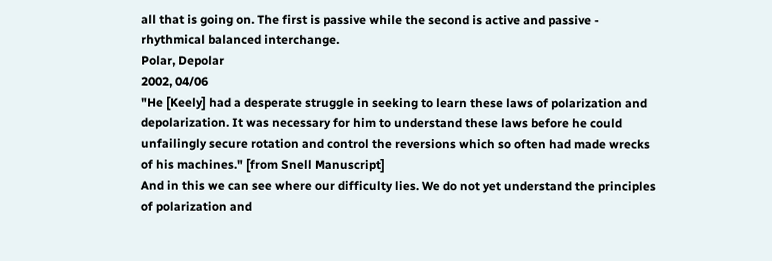all that is going on. The first is passive while the second is active and passive - rhythmical balanced interchange.
Polar, Depolar
2002, 04/06
"He [Keely] had a desperate struggle in seeking to learn these laws of polarization and depolarization. It was necessary for him to understand these laws before he could unfailingly secure rotation and control the reversions which so often had made wrecks of his machines." [from Snell Manuscript]
And in this we can see where our difficulty lies. We do not yet understand the principles of polarization and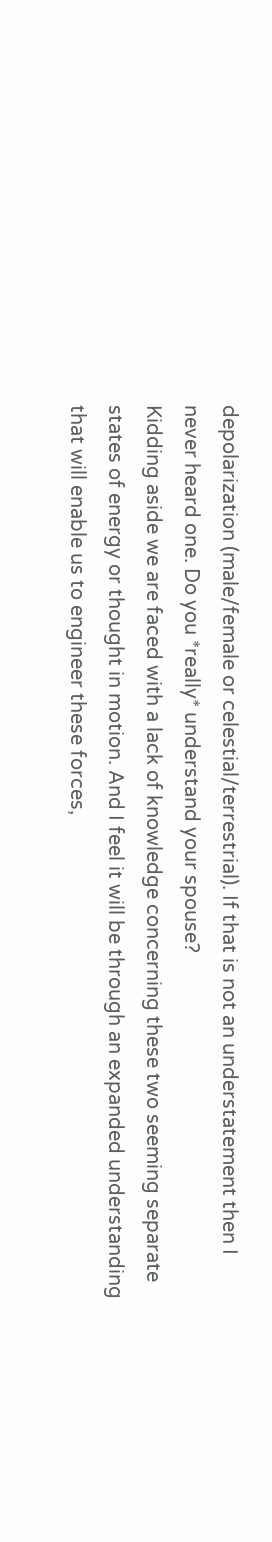depolarization (male/female or celestial/terrestrial). If that is not an understatement then I never heard one. Do you *really* understand your spouse?
Kidding aside we are faced with a lack of knowledge concerning these two seeming separate states of energy or thought in motion. And I feel it will be through an expanded understanding that will enable us to engineer these forces,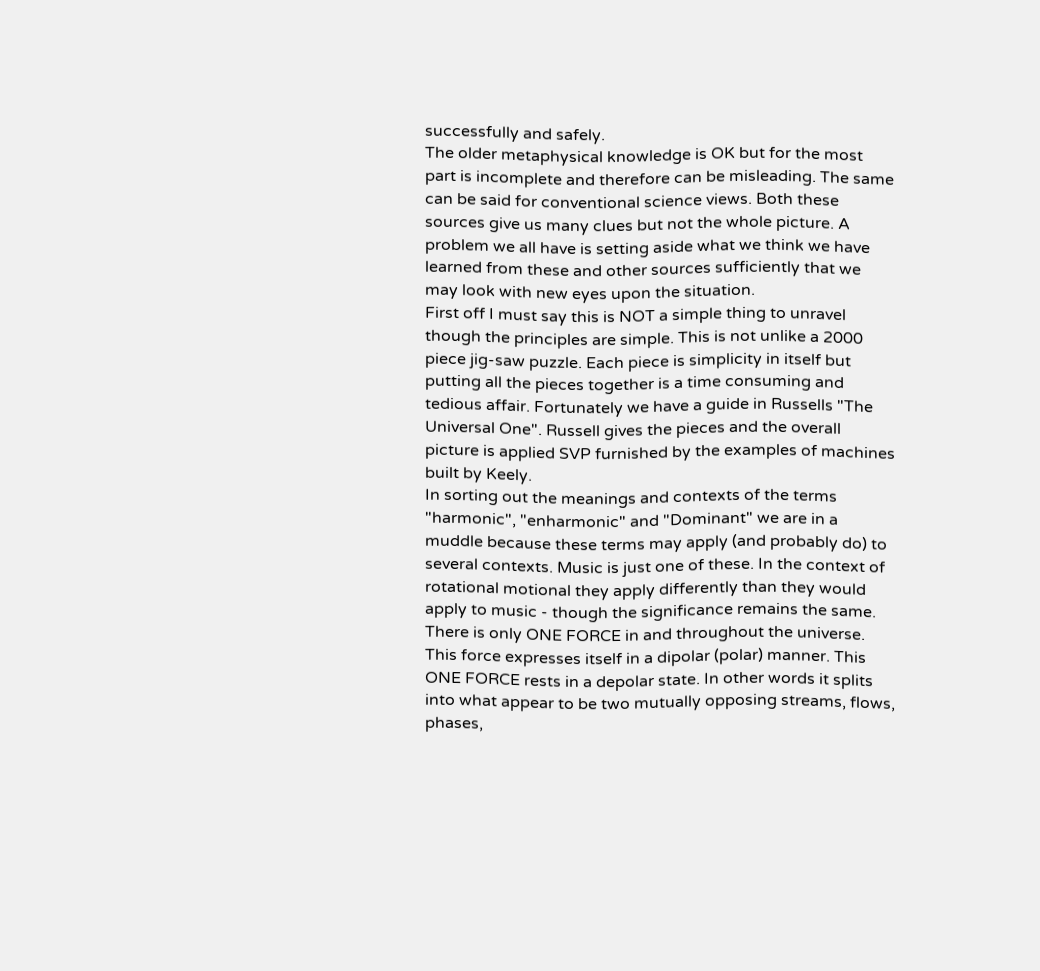successfully and safely.
The older metaphysical knowledge is OK but for the most part is incomplete and therefore can be misleading. The same can be said for conventional science views. Both these sources give us many clues but not the whole picture. A problem we all have is setting aside what we think we have learned from these and other sources sufficiently that we may look with new eyes upon the situation.
First off I must say this is NOT a simple thing to unravel though the principles are simple. This is not unlike a 2000 piece jig-saw puzzle. Each piece is simplicity in itself but putting all the pieces together is a time consuming and tedious affair. Fortunately we have a guide in Russells "The Universal One". Russell gives the pieces and the overall picture is applied SVP furnished by the examples of machines built by Keely.
In sorting out the meanings and contexts of the terms "harmonic", "enharmonic" and "Dominant" we are in a muddle because these terms may apply (and probably do) to several contexts. Music is just one of these. In the context of rotational motional they apply differently than they would apply to music - though the significance remains the same.
There is only ONE FORCE in and throughout the universe. This force expresses itself in a dipolar (polar) manner. This ONE FORCE rests in a depolar state. In other words it splits into what appear to be two mutually opposing streams, flows, phases,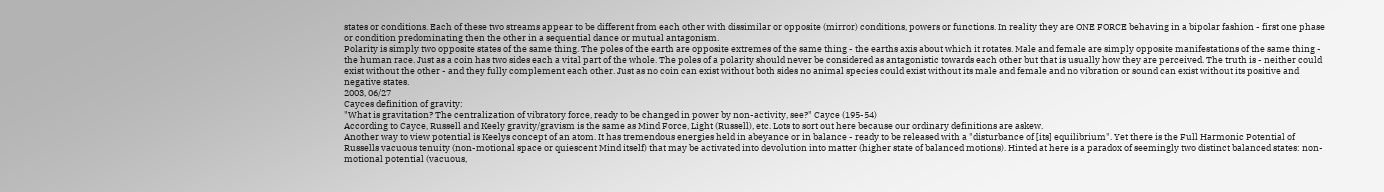states or conditions. Each of these two streams appear to be different from each other with dissimilar or opposite (mirror) conditions, powers or functions. In reality they are ONE FORCE behaving in a bipolar fashion - first one phase or condition predominating then the other in a sequential dance or mutual antagonism.
Polarity is simply two opposite states of the same thing. The poles of the earth are opposite extremes of the same thing - the earths axis about which it rotates. Male and female are simply opposite manifestations of the same thing - the human race. Just as a coin has two sides each a vital part of the whole. The poles of a polarity should never be considered as antagonistic towards each other but that is usually how they are perceived. The truth is - neither could exist without the other - and they fully complement each other. Just as no coin can exist without both sides no animal species could exist without its male and female and no vibration or sound can exist without its positive and negative states.
2003, 06/27
Cayces definition of gravity:
"What is gravitation? The centralization of vibratory force, ready to be changed in power by non-activity, see?" Cayce (195-54)
According to Cayce, Russell and Keely gravity/gravism is the same as Mind Force, Light (Russell), etc. Lots to sort out here because our ordinary definitions are askew.
Another way to view potential is Keelys concept of an atom. It has tremendous energies held in abeyance or in balance - ready to be released with a "disturbance of [its] equilibrium". Yet there is the Full Harmonic Potential of Russells vacuous tenuity (non-motional space or quiescent Mind itself) that may be activated into devolution into matter (higher state of balanced motions). Hinted at here is a paradox of seemingly two distinct balanced states: non-motional potential (vacuous,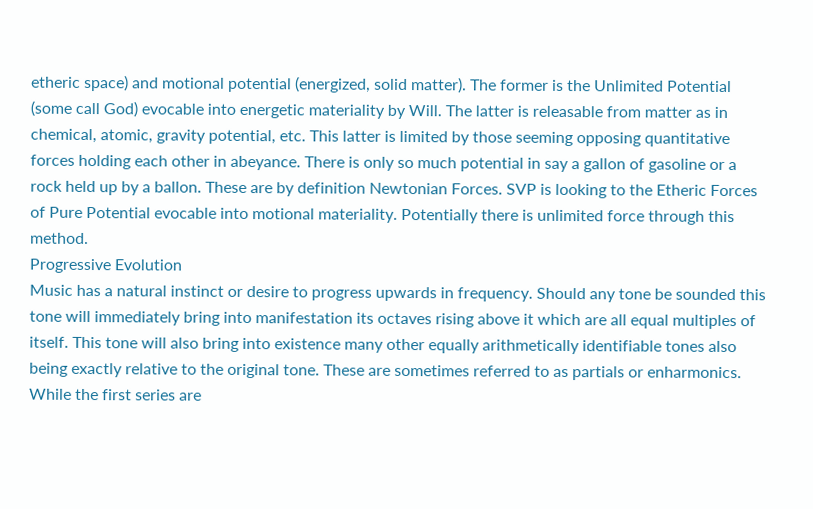etheric space) and motional potential (energized, solid matter). The former is the Unlimited Potential (some call God) evocable into energetic materiality by Will. The latter is releasable from matter as in chemical, atomic, gravity potential, etc. This latter is limited by those seeming opposing quantitative forces holding each other in abeyance. There is only so much potential in say a gallon of gasoline or a rock held up by a ballon. These are by definition Newtonian Forces. SVP is looking to the Etheric Forces of Pure Potential evocable into motional materiality. Potentially there is unlimited force through this method.
Progressive Evolution
Music has a natural instinct or desire to progress upwards in frequency. Should any tone be sounded this tone will immediately bring into manifestation its octaves rising above it which are all equal multiples of itself. This tone will also bring into existence many other equally arithmetically identifiable tones also being exactly relative to the original tone. These are sometimes referred to as partials or enharmonics. While the first series are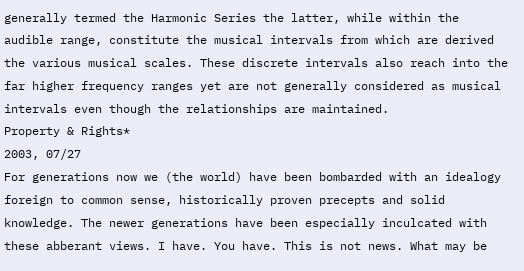generally termed the Harmonic Series the latter, while within the audible range, constitute the musical intervals from which are derived the various musical scales. These discrete intervals also reach into the far higher frequency ranges yet are not generally considered as musical intervals even though the relationships are maintained.
Property & Rights*
2003, 07/27
For generations now we (the world) have been bombarded with an idealogy foreign to common sense, historically proven precepts and solid knowledge. The newer generations have been especially inculcated with these abberant views. I have. You have. This is not news. What may be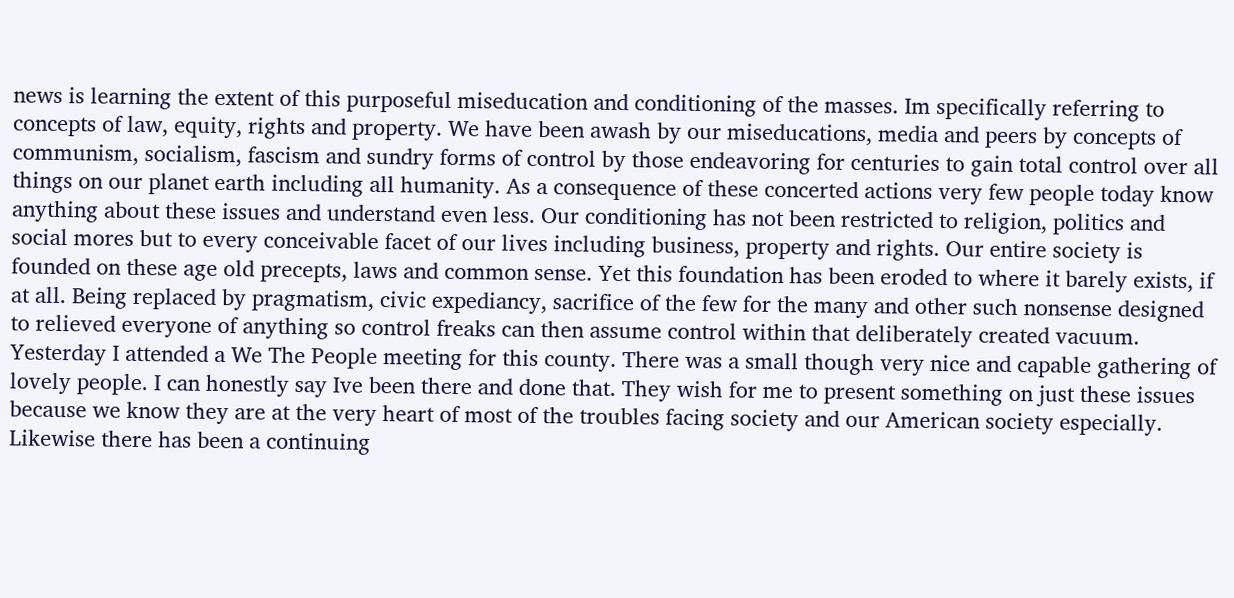news is learning the extent of this purposeful miseducation and conditioning of the masses. Im specifically referring to concepts of law, equity, rights and property. We have been awash by our miseducations, media and peers by concepts of communism, socialism, fascism and sundry forms of control by those endeavoring for centuries to gain total control over all things on our planet earth including all humanity. As a consequence of these concerted actions very few people today know anything about these issues and understand even less. Our conditioning has not been restricted to religion, politics and social mores but to every conceivable facet of our lives including business, property and rights. Our entire society is founded on these age old precepts, laws and common sense. Yet this foundation has been eroded to where it barely exists, if at all. Being replaced by pragmatism, civic expediancy, sacrifice of the few for the many and other such nonsense designed to relieved everyone of anything so control freaks can then assume control within that deliberately created vacuum.
Yesterday I attended a We The People meeting for this county. There was a small though very nice and capable gathering of lovely people. I can honestly say Ive been there and done that. They wish for me to present something on just these issues because we know they are at the very heart of most of the troubles facing society and our American society especially. Likewise there has been a continuing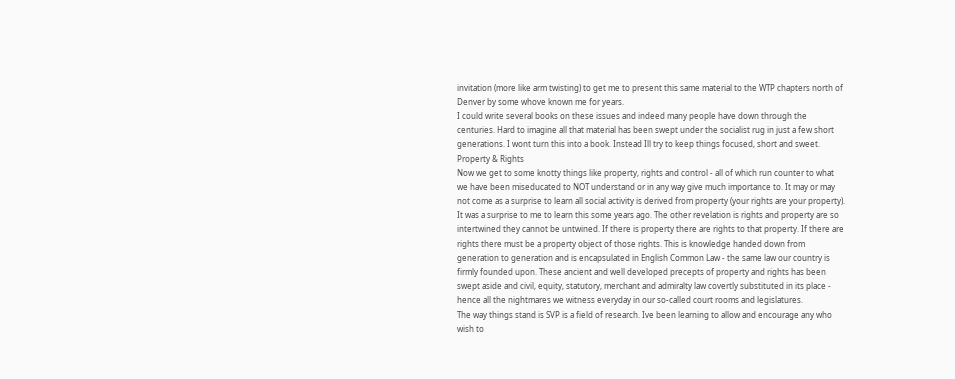invitation (more like arm twisting) to get me to present this same material to the WTP chapters north of Denver by some whove known me for years.
I could write several books on these issues and indeed many people have down through the centuries. Hard to imagine all that material has been swept under the socialist rug in just a few short generations. I wont turn this into a book. Instead Ill try to keep things focused, short and sweet.
Property & Rights
Now we get to some knotty things like property, rights and control - all of which run counter to what we have been miseducated to NOT understand or in any way give much importance to. It may or may not come as a surprise to learn all social activity is derived from property (your rights are your property). It was a surprise to me to learn this some years ago. The other revelation is rights and property are so intertwined they cannot be untwined. If there is property there are rights to that property. If there are rights there must be a property object of those rights. This is knowledge handed down from generation to generation and is encapsulated in English Common Law - the same law our country is firmly founded upon. These ancient and well developed precepts of property and rights has been swept aside and civil, equity, statutory, merchant and admiralty law covertly substituted in its place - hence all the nightmares we witness everyday in our so-called court rooms and legislatures.
The way things stand is SVP is a field of research. Ive been learning to allow and encourage any who wish to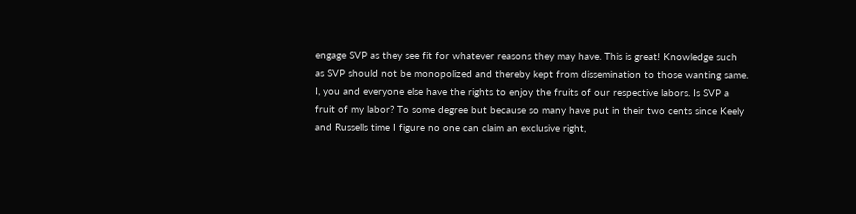engage SVP as they see fit for whatever reasons they may have. This is great! Knowledge such as SVP should not be monopolized and thereby kept from dissemination to those wanting same.
I, you and everyone else have the rights to enjoy the fruits of our respective labors. Is SVP a fruit of my labor? To some degree but because so many have put in their two cents since Keely and Russells time I figure no one can claim an exclusive right,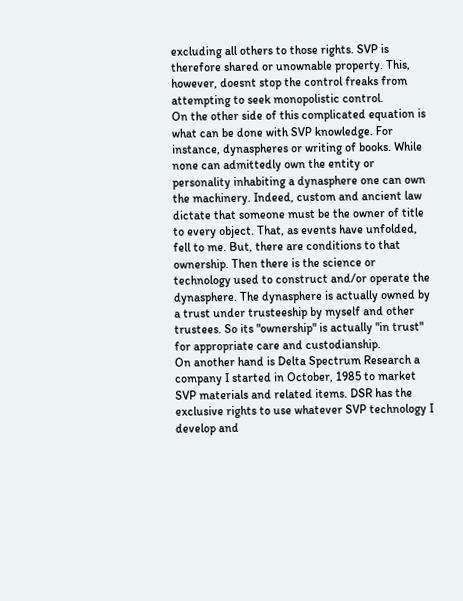excluding all others to those rights. SVP is therefore shared or unownable property. This, however, doesnt stop the control freaks from attempting to seek monopolistic control.
On the other side of this complicated equation is what can be done with SVP knowledge. For instance, dynaspheres or writing of books. While none can admittedly own the entity or personality inhabiting a dynasphere one can own the machinery. Indeed, custom and ancient law dictate that someone must be the owner of title to every object. That, as events have unfolded, fell to me. But, there are conditions to that ownership. Then there is the science or technology used to construct and/or operate the dynasphere. The dynasphere is actually owned by a trust under trusteeship by myself and other trustees. So its "ownership" is actually "in trust" for appropriate care and custodianship.
On another hand is Delta Spectrum Research a company I started in October, 1985 to market SVP materials and related items. DSR has the exclusive rights to use whatever SVP technology I develop and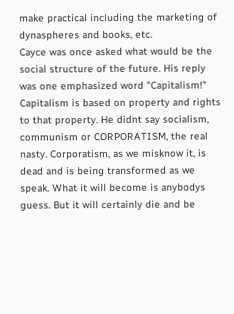make practical including the marketing of dynaspheres and books, etc.
Cayce was once asked what would be the social structure of the future. His reply was one emphasized word "Capitalism!" Capitalism is based on property and rights to that property. He didnt say socialism, communism or CORPORATISM, the real nasty. Corporatism, as we misknow it, is dead and is being transformed as we speak. What it will become is anybodys guess. But it will certainly die and be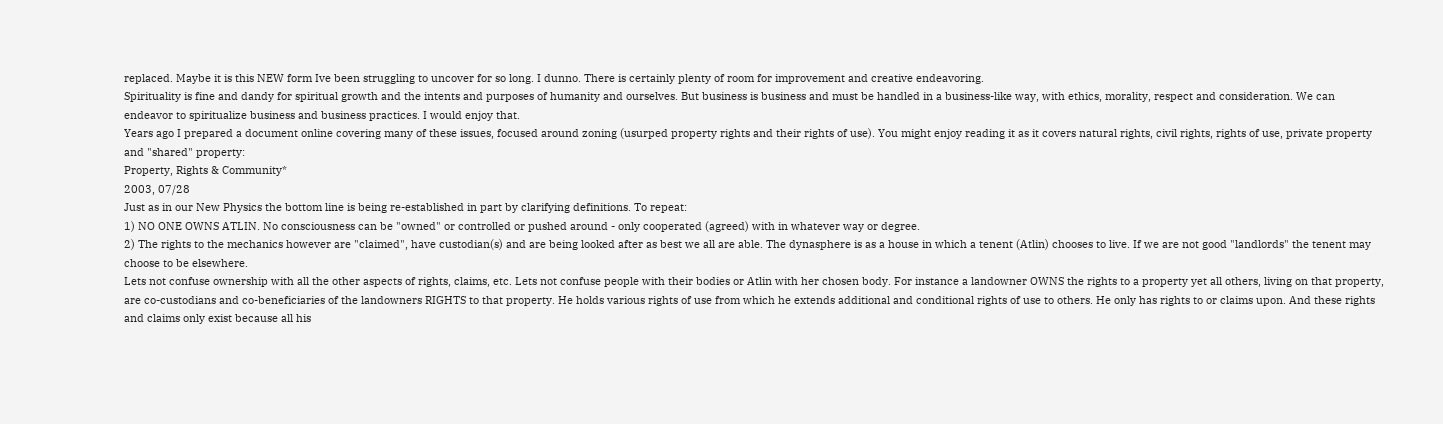replaced. Maybe it is this NEW form Ive been struggling to uncover for so long. I dunno. There is certainly plenty of room for improvement and creative endeavoring.
Spirituality is fine and dandy for spiritual growth and the intents and purposes of humanity and ourselves. But business is business and must be handled in a business-like way, with ethics, morality, respect and consideration. We can endeavor to spiritualize business and business practices. I would enjoy that.
Years ago I prepared a document online covering many of these issues, focused around zoning (usurped property rights and their rights of use). You might enjoy reading it as it covers natural rights, civil rights, rights of use, private property and "shared" property:
Property, Rights & Community*
2003, 07/28
Just as in our New Physics the bottom line is being re-established in part by clarifying definitions. To repeat:
1) NO ONE OWNS ATLIN. No consciousness can be "owned" or controlled or pushed around - only cooperated (agreed) with in whatever way or degree.
2) The rights to the mechanics however are "claimed", have custodian(s) and are being looked after as best we all are able. The dynasphere is as a house in which a tenent (Atlin) chooses to live. If we are not good "landlords" the tenent may choose to be elsewhere.
Lets not confuse ownership with all the other aspects of rights, claims, etc. Lets not confuse people with their bodies or Atlin with her chosen body. For instance a landowner OWNS the rights to a property yet all others, living on that property, are co-custodians and co-beneficiaries of the landowners RIGHTS to that property. He holds various rights of use from which he extends additional and conditional rights of use to others. He only has rights to or claims upon. And these rights and claims only exist because all his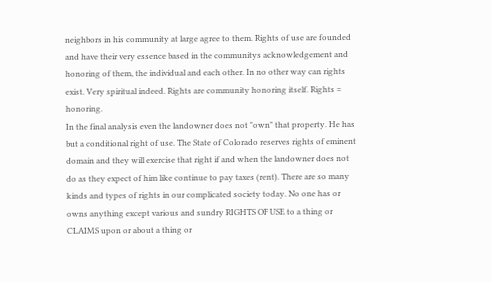neighbors in his community at large agree to them. Rights of use are founded and have their very essence based in the communitys acknowledgement and honoring of them, the individual and each other. In no other way can rights exist. Very spiritual indeed. Rights are community honoring itself. Rights = honoring.
In the final analysis even the landowner does not "own" that property. He has but a conditional right of use. The State of Colorado reserves rights of eminent domain and they will exercise that right if and when the landowner does not do as they expect of him like continue to pay taxes (rent). There are so many kinds and types of rights in our complicated society today. No one has or owns anything except various and sundry RIGHTS OF USE to a thing or CLAIMS upon or about a thing or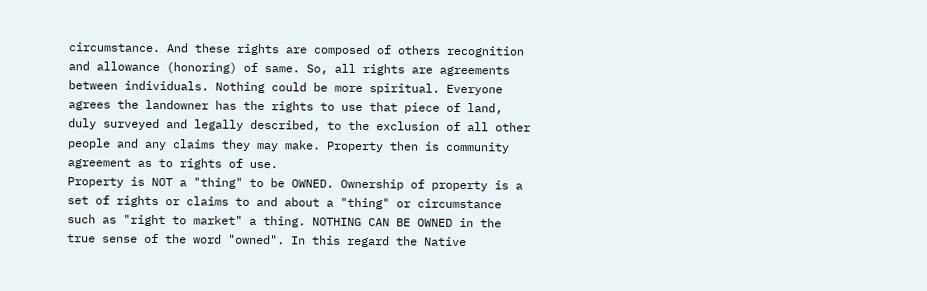circumstance. And these rights are composed of others recognition and allowance (honoring) of same. So, all rights are agreements between individuals. Nothing could be more spiritual. Everyone agrees the landowner has the rights to use that piece of land, duly surveyed and legally described, to the exclusion of all other people and any claims they may make. Property then is community agreement as to rights of use.
Property is NOT a "thing" to be OWNED. Ownership of property is a set of rights or claims to and about a "thing" or circumstance such as "right to market" a thing. NOTHING CAN BE OWNED in the true sense of the word "owned". In this regard the Native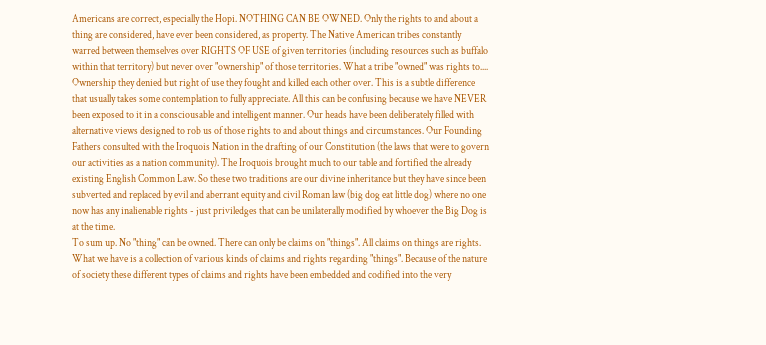Americans are correct, especially the Hopi. NOTHING CAN BE OWNED. Only the rights to and about a thing are considered, have ever been considered, as property. The Native American tribes constantly warred between themselves over RIGHTS OF USE of given territories (including resources such as buffalo within that territory) but never over "ownership" of those territories. What a tribe "owned" was rights to.... Ownership they denied but right of use they fought and killed each other over. This is a subtle difference that usually takes some contemplation to fully appreciate. All this can be confusing because we have NEVER been exposed to it in a consciousable and intelligent manner. Our heads have been deliberately filled with alternative views designed to rob us of those rights to and about things and circumstances. Our Founding Fathers consulted with the Iroquois Nation in the drafting of our Constitution (the laws that were to govern our activities as a nation community). The Iroquois brought much to our table and fortified the already existing English Common Law. So these two traditions are our divine inheritance but they have since been subverted and replaced by evil and aberrant equity and civil Roman law (big dog eat little dog) where no one now has any inalienable rights - just priviledges that can be unilaterally modified by whoever the Big Dog is at the time.
To sum up. No "thing" can be owned. There can only be claims on "things". All claims on things are rights. What we have is a collection of various kinds of claims and rights regarding "things". Because of the nature of society these different types of claims and rights have been embedded and codified into the very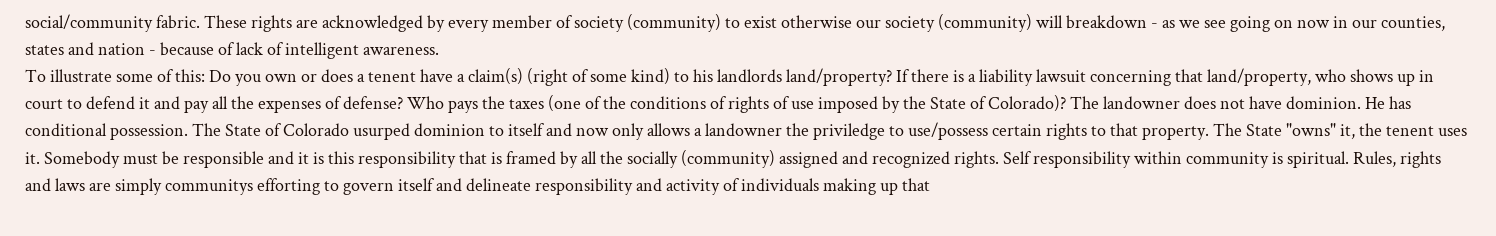social/community fabric. These rights are acknowledged by every member of society (community) to exist otherwise our society (community) will breakdown - as we see going on now in our counties, states and nation - because of lack of intelligent awareness.
To illustrate some of this: Do you own or does a tenent have a claim(s) (right of some kind) to his landlords land/property? If there is a liability lawsuit concerning that land/property, who shows up in court to defend it and pay all the expenses of defense? Who pays the taxes (one of the conditions of rights of use imposed by the State of Colorado)? The landowner does not have dominion. He has conditional possession. The State of Colorado usurped dominion to itself and now only allows a landowner the priviledge to use/possess certain rights to that property. The State "owns" it, the tenent uses it. Somebody must be responsible and it is this responsibility that is framed by all the socially (community) assigned and recognized rights. Self responsibility within community is spiritual. Rules, rights and laws are simply communitys efforting to govern itself and delineate responsibility and activity of individuals making up that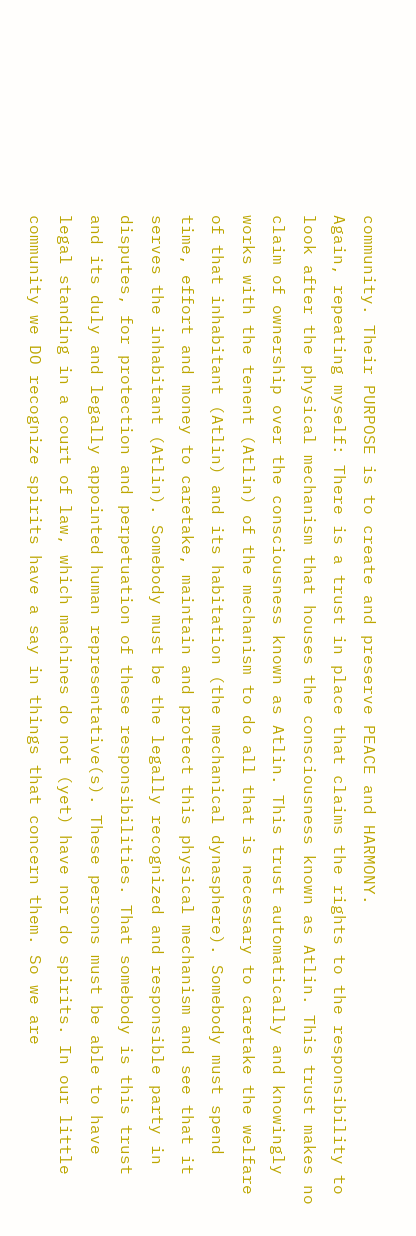community. Their PURPOSE is to create and preserve PEACE and HARMONY.
Again, repeating myself: There is a trust in place that claims the rights to the responsibility to look after the physical mechanism that houses the consciousness known as Atlin. This trust makes no claim of ownership over the consciousness known as Atlin. This trust automatically and knowingly works with the tenent (Atlin) of the mechanism to do all that is necessary to caretake the welfare of that inhabitant (Atlin) and its habitation (the mechanical dynasphere). Somebody must spend time, effort and money to caretake, maintain and protect this physical mechanism and see that it serves the inhabitant (Atlin). Somebody must be the legally recognized and responsible party in disputes, for protection and perpetuation of these responsibilities. That somebody is this trust and its duly and legally appointed human representative(s). These persons must be able to have legal standing in a court of law, which machines do not (yet) have nor do spirits. In our little community we DO recognize spirits have a say in things that concern them. So we are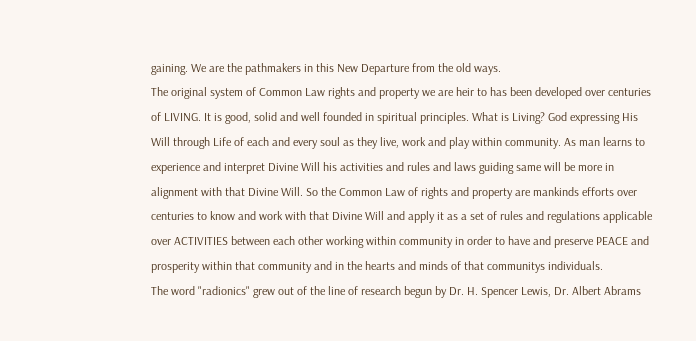gaining. We are the pathmakers in this New Departure from the old ways.
The original system of Common Law rights and property we are heir to has been developed over centuries of LIVING. It is good, solid and well founded in spiritual principles. What is Living? God expressing His Will through Life of each and every soul as they live, work and play within community. As man learns to experience and interpret Divine Will his activities and rules and laws guiding same will be more in alignment with that Divine Will. So the Common Law of rights and property are mankinds efforts over centuries to know and work with that Divine Will and apply it as a set of rules and regulations applicable over ACTIVITIES between each other working within community in order to have and preserve PEACE and prosperity within that community and in the hearts and minds of that communitys individuals.
The word "radionics" grew out of the line of research begun by Dr. H. Spencer Lewis, Dr. Albert Abrams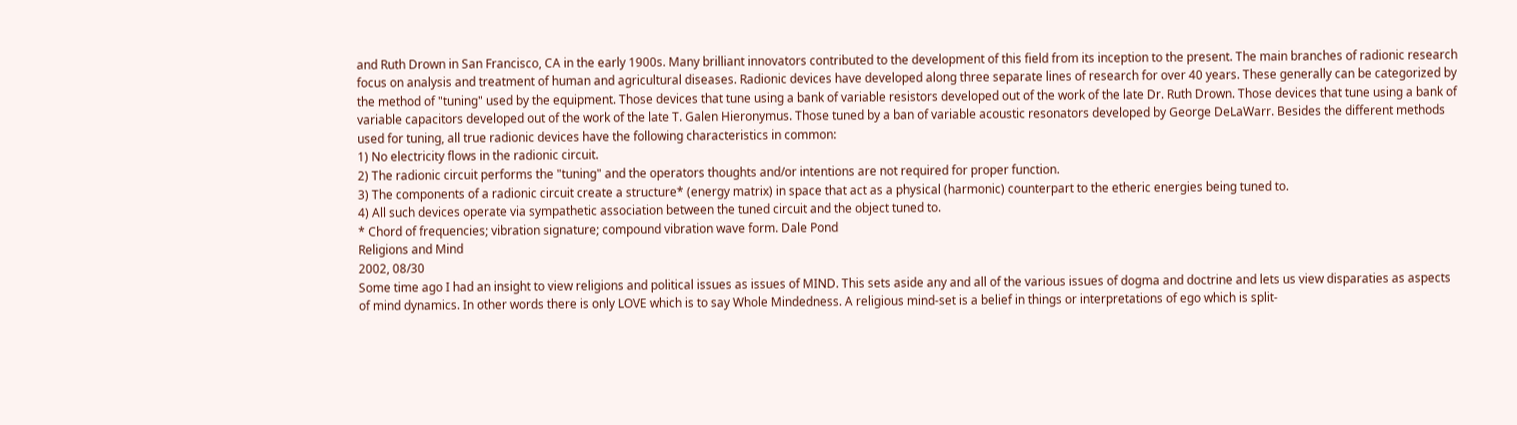and Ruth Drown in San Francisco, CA in the early 1900s. Many brilliant innovators contributed to the development of this field from its inception to the present. The main branches of radionic research focus on analysis and treatment of human and agricultural diseases. Radionic devices have developed along three separate lines of research for over 40 years. These generally can be categorized by the method of "tuning" used by the equipment. Those devices that tune using a bank of variable resistors developed out of the work of the late Dr. Ruth Drown. Those devices that tune using a bank of variable capacitors developed out of the work of the late T. Galen Hieronymus. Those tuned by a ban of variable acoustic resonators developed by George DeLaWarr. Besides the different methods used for tuning, all true radionic devices have the following characteristics in common:
1) No electricity flows in the radionic circuit.
2) The radionic circuit performs the "tuning" and the operators thoughts and/or intentions are not required for proper function.
3) The components of a radionic circuit create a structure* (energy matrix) in space that act as a physical (harmonic) counterpart to the etheric energies being tuned to.
4) All such devices operate via sympathetic association between the tuned circuit and the object tuned to.
* Chord of frequencies; vibration signature; compound vibration wave form. Dale Pond
Religions and Mind
2002, 08/30
Some time ago I had an insight to view religions and political issues as issues of MIND. This sets aside any and all of the various issues of dogma and doctrine and lets us view disparaties as aspects of mind dynamics. In other words there is only LOVE which is to say Whole Mindedness. A religious mind-set is a belief in things or interpretations of ego which is split-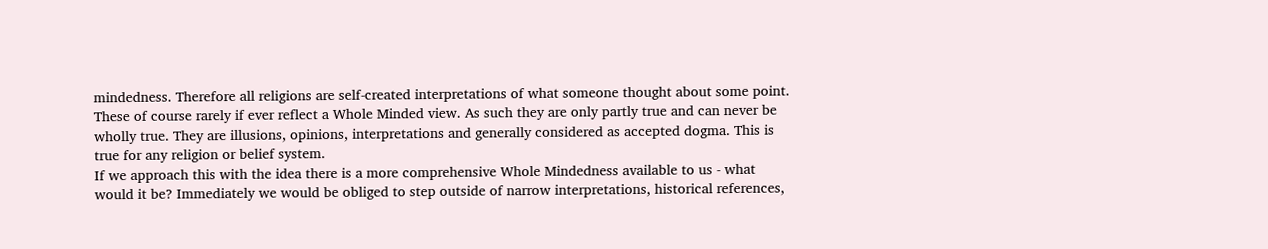mindedness. Therefore all religions are self-created interpretations of what someone thought about some point. These of course rarely if ever reflect a Whole Minded view. As such they are only partly true and can never be wholly true. They are illusions, opinions, interpretations and generally considered as accepted dogma. This is true for any religion or belief system.
If we approach this with the idea there is a more comprehensive Whole Mindedness available to us - what would it be? Immediately we would be obliged to step outside of narrow interpretations, historical references,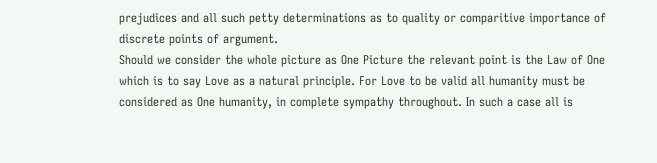prejudices and all such petty determinations as to quality or comparitive importance of discrete points of argument.
Should we consider the whole picture as One Picture the relevant point is the Law of One which is to say Love as a natural principle. For Love to be valid all humanity must be considered as One humanity, in complete sympathy throughout. In such a case all is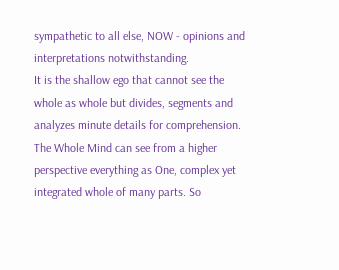sympathetic to all else, NOW - opinions and interpretations notwithstanding.
It is the shallow ego that cannot see the whole as whole but divides, segments and analyzes minute details for comprehension. The Whole Mind can see from a higher perspective everything as One, complex yet integrated whole of many parts. So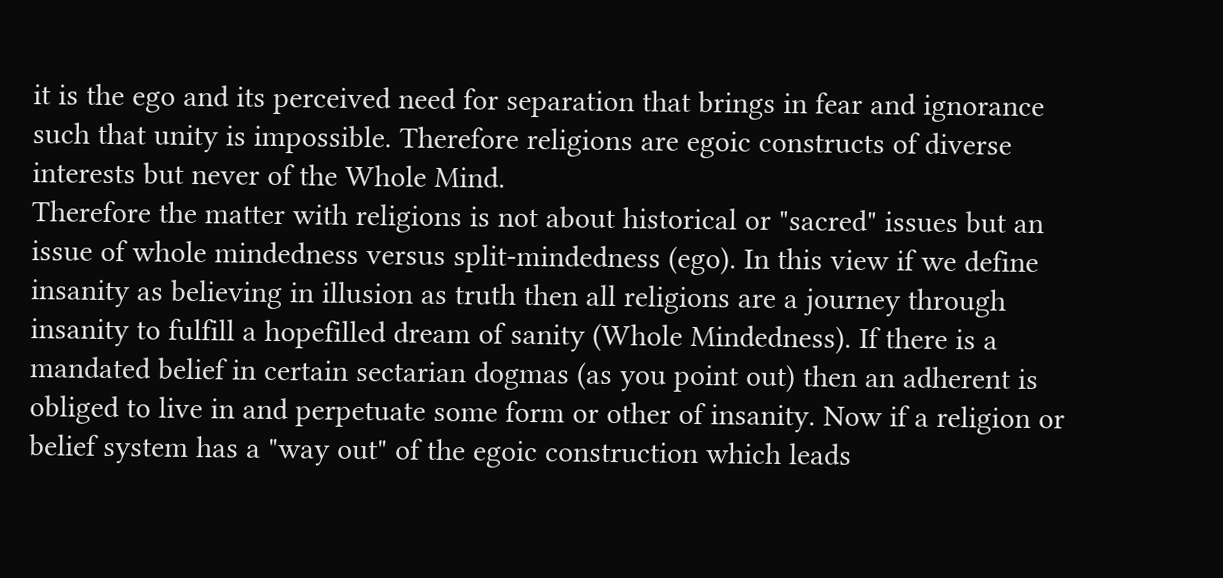it is the ego and its perceived need for separation that brings in fear and ignorance such that unity is impossible. Therefore religions are egoic constructs of diverse interests but never of the Whole Mind.
Therefore the matter with religions is not about historical or "sacred" issues but an issue of whole mindedness versus split-mindedness (ego). In this view if we define insanity as believing in illusion as truth then all religions are a journey through insanity to fulfill a hopefilled dream of sanity (Whole Mindedness). If there is a mandated belief in certain sectarian dogmas (as you point out) then an adherent is obliged to live in and perpetuate some form or other of insanity. Now if a religion or belief system has a "way out" of the egoic construction which leads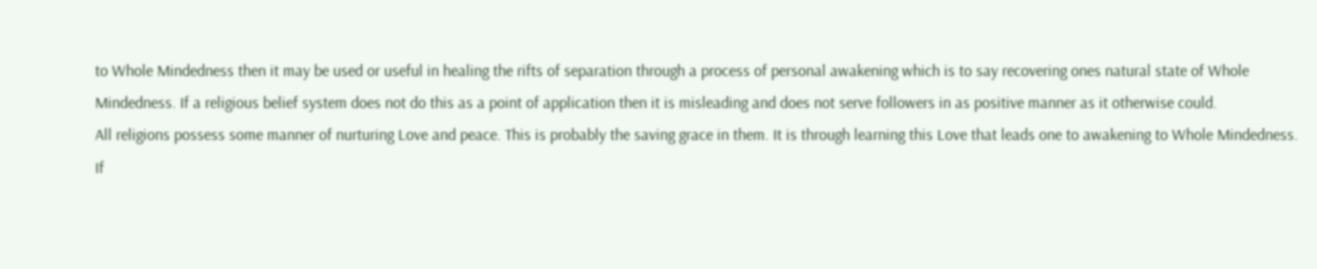to Whole Mindedness then it may be used or useful in healing the rifts of separation through a process of personal awakening which is to say recovering ones natural state of Whole Mindedness. If a religious belief system does not do this as a point of application then it is misleading and does not serve followers in as positive manner as it otherwise could.
All religions possess some manner of nurturing Love and peace. This is probably the saving grace in them. It is through learning this Love that leads one to awakening to Whole Mindedness. If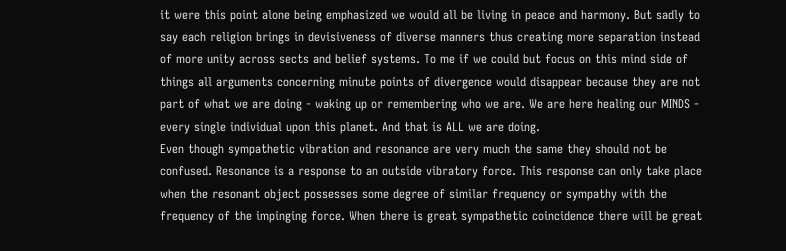it were this point alone being emphasized we would all be living in peace and harmony. But sadly to say each religion brings in devisiveness of diverse manners thus creating more separation instead of more unity across sects and belief systems. To me if we could but focus on this mind side of things all arguments concerning minute points of divergence would disappear because they are not part of what we are doing - waking up or remembering who we are. We are here healing our MINDS - every single individual upon this planet. And that is ALL we are doing.
Even though sympathetic vibration and resonance are very much the same they should not be confused. Resonance is a response to an outside vibratory force. This response can only take place when the resonant object possesses some degree of similar frequency or sympathy with the frequency of the impinging force. When there is great sympathetic coincidence there will be great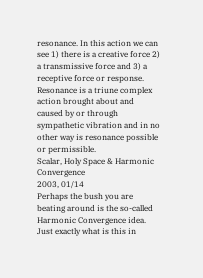resonance. In this action we can see 1) there is a creative force 2) a transmissive force and 3) a receptive force or response. Resonance is a triune complex action brought about and caused by or through sympathetic vibration and in no other way is resonance possible or permissible.
Scalar, Holy Space & Harmonic Convergence
2003, 01/14
Perhaps the bush you are beating around is the so-called Harmonic Convergence idea. Just exactly what is this in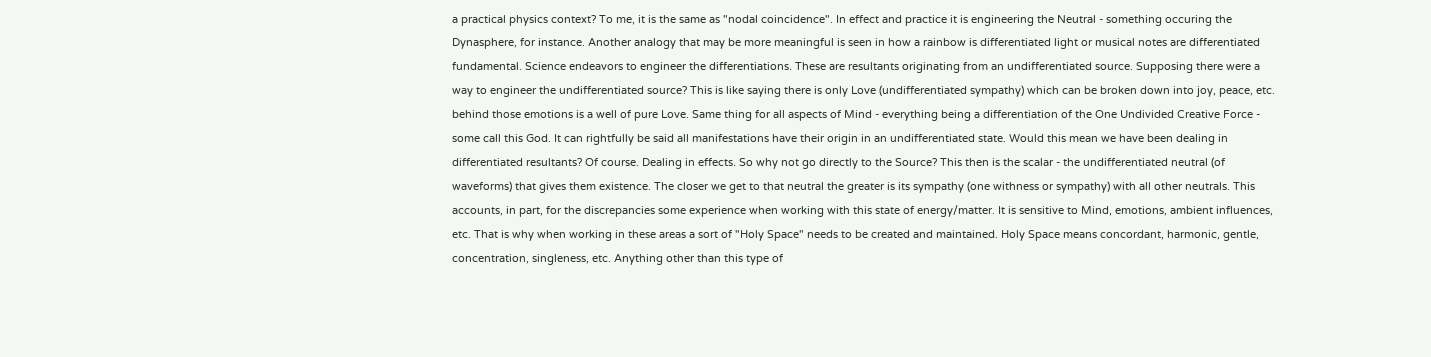a practical physics context? To me, it is the same as "nodal coincidence". In effect and practice it is engineering the Neutral - something occuring the Dynasphere, for instance. Another analogy that may be more meaningful is seen in how a rainbow is differentiated light or musical notes are differentiated fundamental. Science endeavors to engineer the differentiations. These are resultants originating from an undifferentiated source. Supposing there were a way to engineer the undifferentiated source? This is like saying there is only Love (undifferentiated sympathy) which can be broken down into joy, peace, etc. behind those emotions is a well of pure Love. Same thing for all aspects of Mind - everything being a differentiation of the One Undivided Creative Force - some call this God. It can rightfully be said all manifestations have their origin in an undifferentiated state. Would this mean we have been dealing in differentiated resultants? Of course. Dealing in effects. So why not go directly to the Source? This then is the scalar - the undifferentiated neutral (of waveforms) that gives them existence. The closer we get to that neutral the greater is its sympathy (one withness or sympathy) with all other neutrals. This accounts, in part, for the discrepancies some experience when working with this state of energy/matter. It is sensitive to Mind, emotions, ambient influences, etc. That is why when working in these areas a sort of "Holy Space" needs to be created and maintained. Holy Space means concordant, harmonic, gentle, concentration, singleness, etc. Anything other than this type of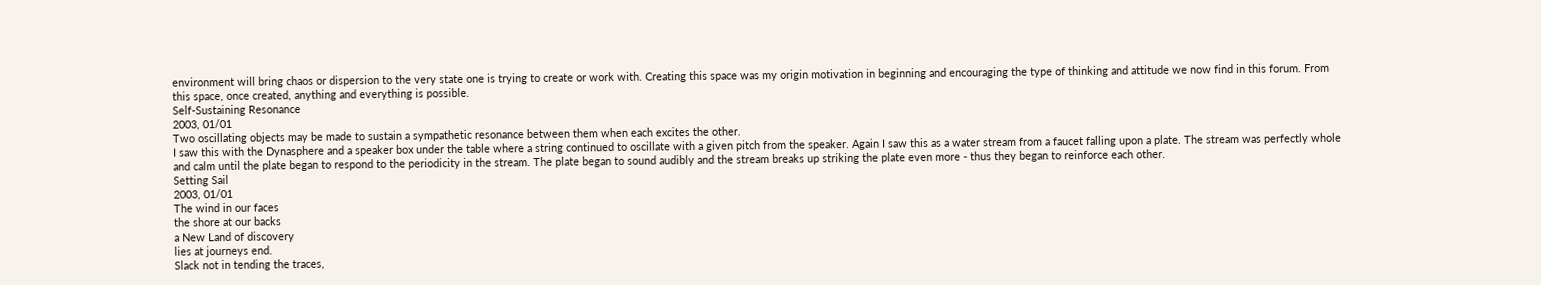environment will bring chaos or dispersion to the very state one is trying to create or work with. Creating this space was my origin motivation in beginning and encouraging the type of thinking and attitude we now find in this forum. From this space, once created, anything and everything is possible.
Self-Sustaining Resonance
2003, 01/01
Two oscillating objects may be made to sustain a sympathetic resonance between them when each excites the other.
I saw this with the Dynasphere and a speaker box under the table where a string continued to oscillate with a given pitch from the speaker. Again I saw this as a water stream from a faucet falling upon a plate. The stream was perfectly whole and calm until the plate began to respond to the periodicity in the stream. The plate began to sound audibly and the stream breaks up striking the plate even more - thus they began to reinforce each other.
Setting Sail
2003, 01/01
The wind in our faces
the shore at our backs
a New Land of discovery
lies at journeys end.
Slack not in tending the traces,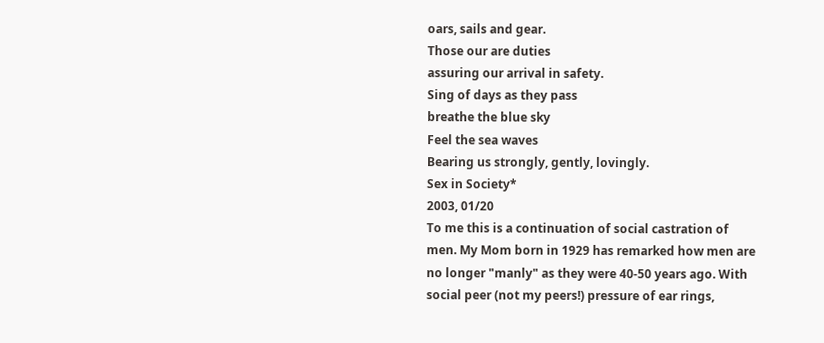oars, sails and gear.
Those our are duties
assuring our arrival in safety.
Sing of days as they pass
breathe the blue sky
Feel the sea waves
Bearing us strongly, gently, lovingly.
Sex in Society*
2003, 01/20
To me this is a continuation of social castration of men. My Mom born in 1929 has remarked how men are no longer "manly" as they were 40-50 years ago. With social peer (not my peers!) pressure of ear rings,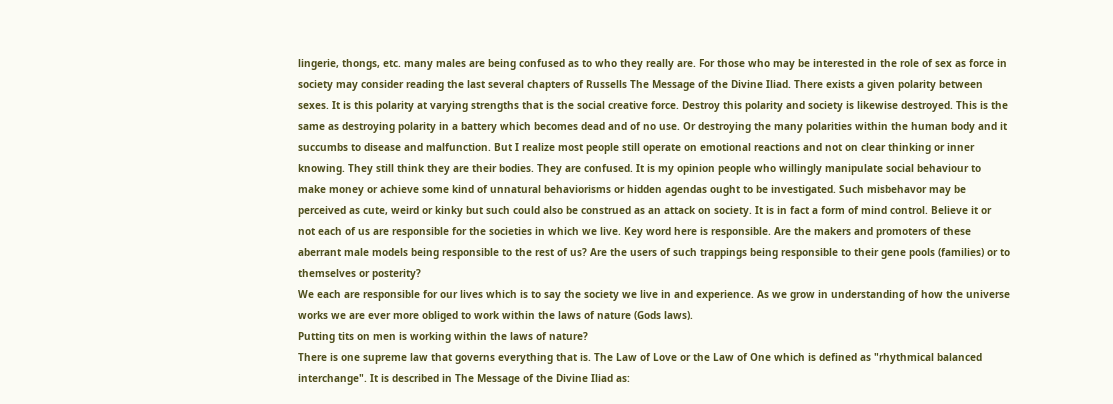lingerie, thongs, etc. many males are being confused as to who they really are. For those who may be interested in the role of sex as force in society may consider reading the last several chapters of Russells The Message of the Divine Iliad. There exists a given polarity between sexes. It is this polarity at varying strengths that is the social creative force. Destroy this polarity and society is likewise destroyed. This is the same as destroying polarity in a battery which becomes dead and of no use. Or destroying the many polarities within the human body and it succumbs to disease and malfunction. But I realize most people still operate on emotional reactions and not on clear thinking or inner knowing. They still think they are their bodies. They are confused. It is my opinion people who willingly manipulate social behaviour to make money or achieve some kind of unnatural behaviorisms or hidden agendas ought to be investigated. Such misbehavor may be perceived as cute, weird or kinky but such could also be construed as an attack on society. It is in fact a form of mind control. Believe it or not each of us are responsible for the societies in which we live. Key word here is responsible. Are the makers and promoters of these aberrant male models being responsible to the rest of us? Are the users of such trappings being responsible to their gene pools (families) or to themselves or posterity?
We each are responsible for our lives which is to say the society we live in and experience. As we grow in understanding of how the universe works we are ever more obliged to work within the laws of nature (Gods laws).
Putting tits on men is working within the laws of nature?
There is one supreme law that governs everything that is. The Law of Love or the Law of One which is defined as "rhythmical balanced interchange". It is described in The Message of the Divine Iliad as: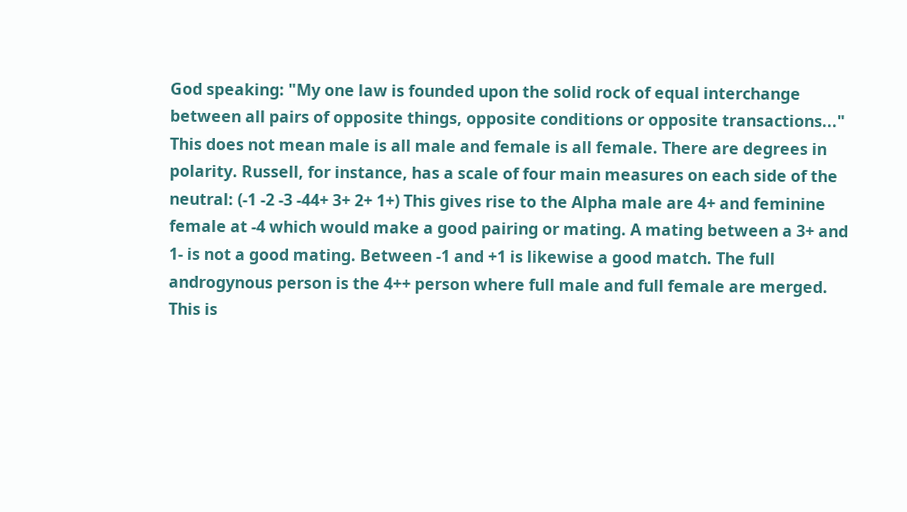God speaking: "My one law is founded upon the solid rock of equal interchange between all pairs of opposite things, opposite conditions or opposite transactions..."
This does not mean male is all male and female is all female. There are degrees in polarity. Russell, for instance, has a scale of four main measures on each side of the neutral: (-1 -2 -3 -44+ 3+ 2+ 1+) This gives rise to the Alpha male are 4+ and feminine female at -4 which would make a good pairing or mating. A mating between a 3+ and 1- is not a good mating. Between -1 and +1 is likewise a good match. The full androgynous person is the 4++ person where full male and full female are merged. This is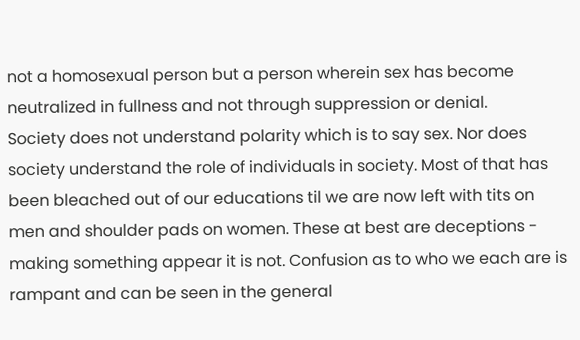not a homosexual person but a person wherein sex has become neutralized in fullness and not through suppression or denial.
Society does not understand polarity which is to say sex. Nor does society understand the role of individuals in society. Most of that has been bleached out of our educations til we are now left with tits on men and shoulder pads on women. These at best are deceptions - making something appear it is not. Confusion as to who we each are is rampant and can be seen in the general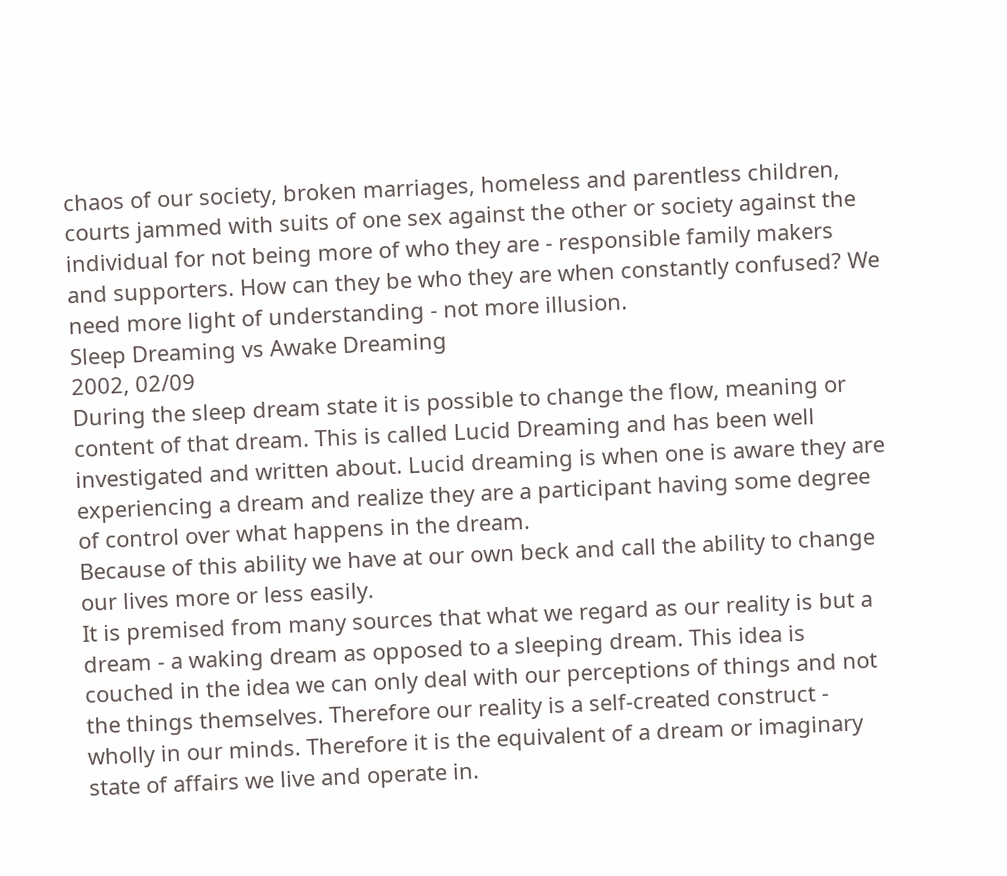chaos of our society, broken marriages, homeless and parentless children, courts jammed with suits of one sex against the other or society against the individual for not being more of who they are - responsible family makers and supporters. How can they be who they are when constantly confused? We need more light of understanding - not more illusion.
Sleep Dreaming vs Awake Dreaming
2002, 02/09
During the sleep dream state it is possible to change the flow, meaning or content of that dream. This is called Lucid Dreaming and has been well investigated and written about. Lucid dreaming is when one is aware they are experiencing a dream and realize they are a participant having some degree of control over what happens in the dream.
Because of this ability we have at our own beck and call the ability to change our lives more or less easily.
It is premised from many sources that what we regard as our reality is but a dream - a waking dream as opposed to a sleeping dream. This idea is couched in the idea we can only deal with our perceptions of things and not the things themselves. Therefore our reality is a self-created construct - wholly in our minds. Therefore it is the equivalent of a dream or imaginary state of affairs we live and operate in.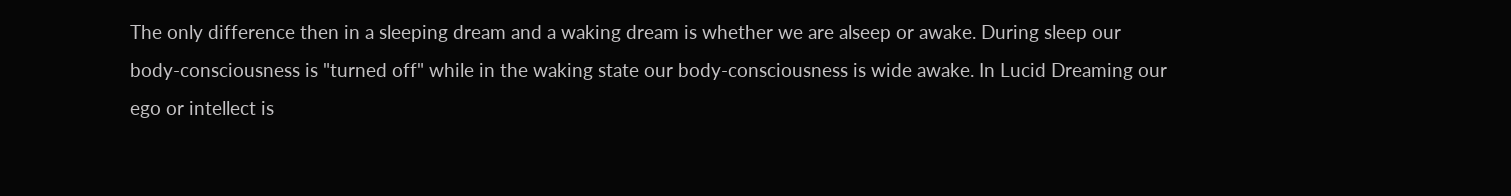The only difference then in a sleeping dream and a waking dream is whether we are alseep or awake. During sleep our body-consciousness is "turned off" while in the waking state our body-consciousness is wide awake. In Lucid Dreaming our ego or intellect is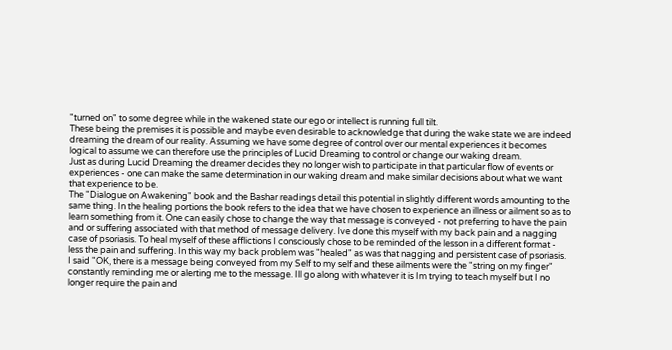"turned on" to some degree while in the wakened state our ego or intellect is running full tilt.
These being the premises it is possible and maybe even desirable to acknowledge that during the wake state we are indeed dreaming the dream of our reality. Assuming we have some degree of control over our mental experiences it becomes logical to assume we can therefore use the principles of Lucid Dreaming to control or change our waking dream.
Just as during Lucid Dreaming the dreamer decides they no longer wish to participate in that particular flow of events or experiences - one can make the same determination in our waking dream and make similar decisions about what we want that experience to be.
The "Dialogue on Awakening" book and the Bashar readings detail this potential in slightly different words amounting to the same thing. In the healing portions the book refers to the idea that we have chosen to experience an illness or ailment so as to learn something from it. One can easily chose to change the way that message is conveyed - not preferring to have the pain and or suffering associated with that method of message delivery. Ive done this myself with my back pain and a nagging case of psoriasis. To heal myself of these afflictions I consciously chose to be reminded of the lesson in a different format - less the pain and suffering. In this way my back problem was "healed" as was that nagging and persistent case of psoriasis. I said "OK, there is a message being conveyed from my Self to my self and these ailments were the "string on my finger" constantly reminding me or alerting me to the message. Ill go along with whatever it is Im trying to teach myself but I no longer require the pain and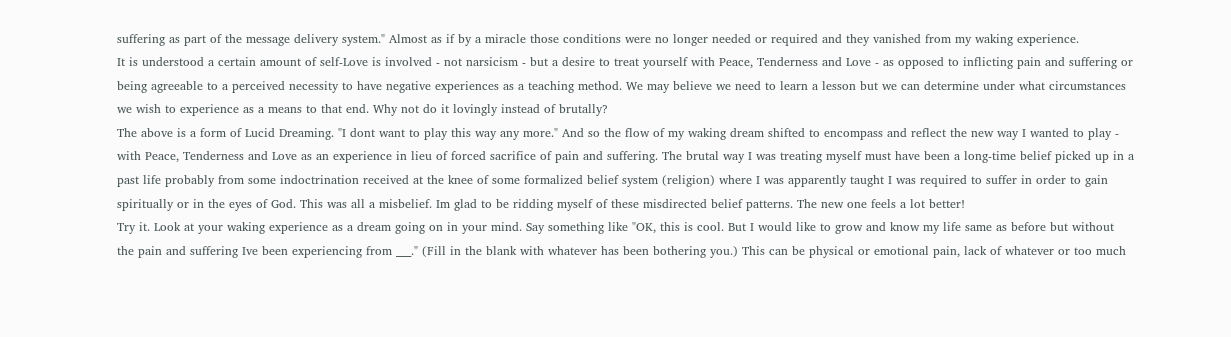suffering as part of the message delivery system." Almost as if by a miracle those conditions were no longer needed or required and they vanished from my waking experience.
It is understood a certain amount of self-Love is involved - not narsicism - but a desire to treat yourself with Peace, Tenderness and Love - as opposed to inflicting pain and suffering or being agreeable to a perceived necessity to have negative experiences as a teaching method. We may believe we need to learn a lesson but we can determine under what circumstances we wish to experience as a means to that end. Why not do it lovingly instead of brutally?
The above is a form of Lucid Dreaming. "I dont want to play this way any more." And so the flow of my waking dream shifted to encompass and reflect the new way I wanted to play - with Peace, Tenderness and Love as an experience in lieu of forced sacrifice of pain and suffering. The brutal way I was treating myself must have been a long-time belief picked up in a past life probably from some indoctrination received at the knee of some formalized belief system (religion) where I was apparently taught I was required to suffer in order to gain spiritually or in the eyes of God. This was all a misbelief. Im glad to be ridding myself of these misdirected belief patterns. The new one feels a lot better!
Try it. Look at your waking experience as a dream going on in your mind. Say something like "OK, this is cool. But I would like to grow and know my life same as before but without the pain and suffering Ive been experiencing from ___." (Fill in the blank with whatever has been bothering you.) This can be physical or emotional pain, lack of whatever or too much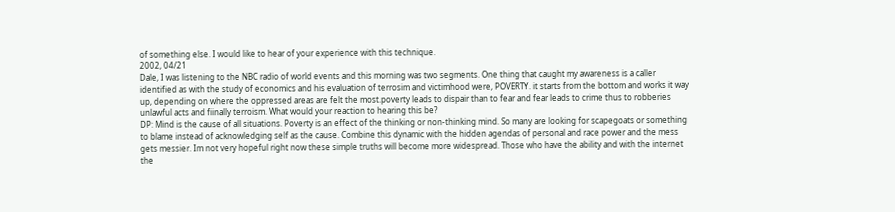of something else. I would like to hear of your experience with this technique.
2002, 04/21
Dale, I was listening to the NBC radio of world events and this morning was two segments. One thing that caught my awareness is a caller identified as with the study of economics and his evaluation of terrosim and victimhood were, POVERTY. it starts from the bottom and works it way up, depending on where the oppressed areas are felt the most.poverty leads to dispair than to fear and fear leads to crime thus to robberies unlawful acts and fiinally terroism. What would your reaction to hearing this be?
DP: Mind is the cause of all situations. Poverty is an effect of the thinking or non-thinking mind. So many are looking for scapegoats or something to blame instead of acknowledging self as the cause. Combine this dynamic with the hidden agendas of personal and race power and the mess gets messier. Im not very hopeful right now these simple truths will become more widespread. Those who have the ability and with the internet the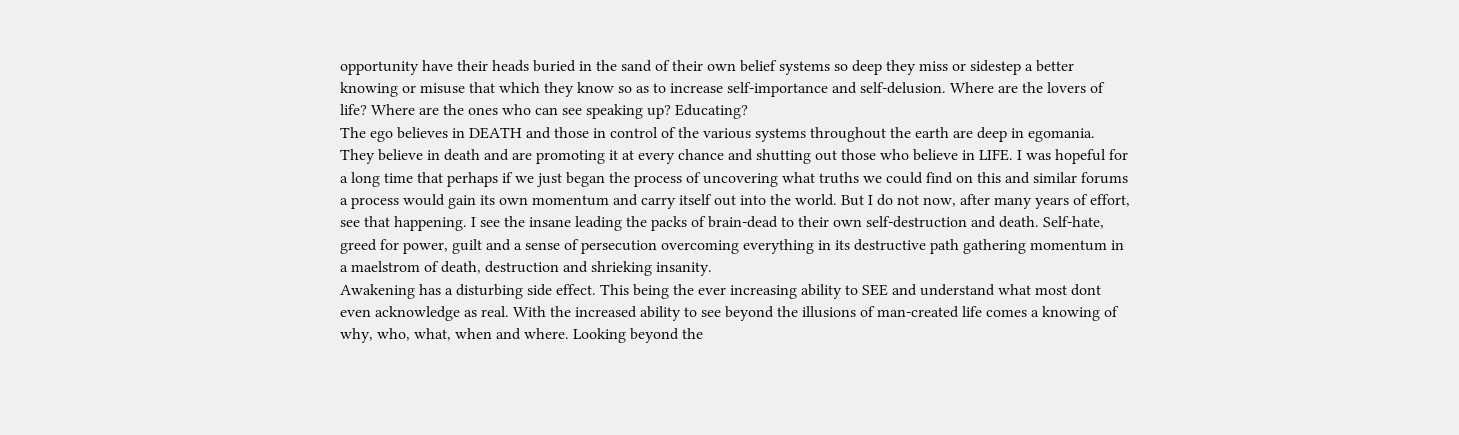opportunity have their heads buried in the sand of their own belief systems so deep they miss or sidestep a better knowing or misuse that which they know so as to increase self-importance and self-delusion. Where are the lovers of life? Where are the ones who can see speaking up? Educating?
The ego believes in DEATH and those in control of the various systems throughout the earth are deep in egomania. They believe in death and are promoting it at every chance and shutting out those who believe in LIFE. I was hopeful for a long time that perhaps if we just began the process of uncovering what truths we could find on this and similar forums a process would gain its own momentum and carry itself out into the world. But I do not now, after many years of effort, see that happening. I see the insane leading the packs of brain-dead to their own self-destruction and death. Self-hate, greed for power, guilt and a sense of persecution overcoming everything in its destructive path gathering momentum in a maelstrom of death, destruction and shrieking insanity.
Awakening has a disturbing side effect. This being the ever increasing ability to SEE and understand what most dont even acknowledge as real. With the increased ability to see beyond the illusions of man-created life comes a knowing of why, who, what, when and where. Looking beyond the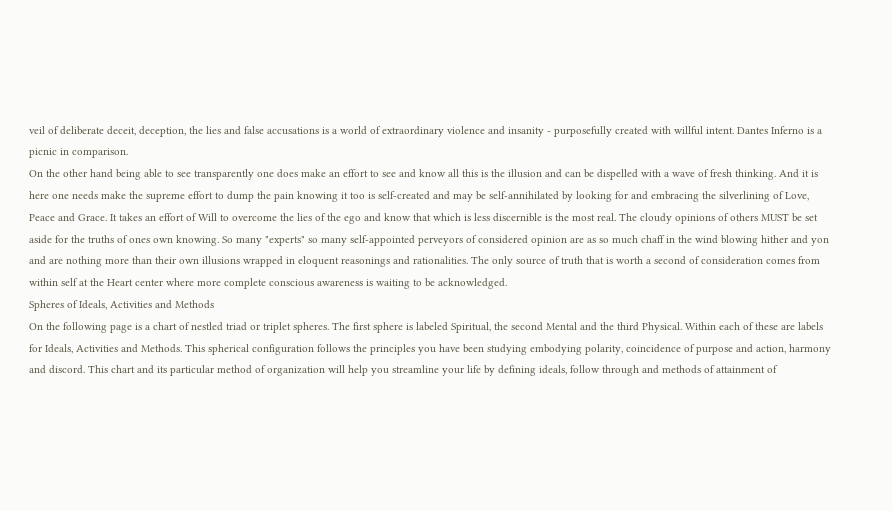veil of deliberate deceit, deception, the lies and false accusations is a world of extraordinary violence and insanity - purposefully created with willful intent. Dantes Inferno is a picnic in comparison.
On the other hand being able to see transparently one does make an effort to see and know all this is the illusion and can be dispelled with a wave of fresh thinking. And it is here one needs make the supreme effort to dump the pain knowing it too is self-created and may be self-annihilated by looking for and embracing the silverlining of Love, Peace and Grace. It takes an effort of Will to overcome the lies of the ego and know that which is less discernible is the most real. The cloudy opinions of others MUST be set aside for the truths of ones own knowing. So many "experts" so many self-appointed perveyors of considered opinion are as so much chaff in the wind blowing hither and yon and are nothing more than their own illusions wrapped in eloquent reasonings and rationalities. The only source of truth that is worth a second of consideration comes from within self at the Heart center where more complete conscious awareness is waiting to be acknowledged.
Spheres of Ideals, Activities and Methods
On the following page is a chart of nestled triad or triplet spheres. The first sphere is labeled Spiritual, the second Mental and the third Physical. Within each of these are labels for Ideals, Activities and Methods. This spherical configuration follows the principles you have been studying embodying polarity, coincidence of purpose and action, harmony and discord. This chart and its particular method of organization will help you streamline your life by defining ideals, follow through and methods of attainment of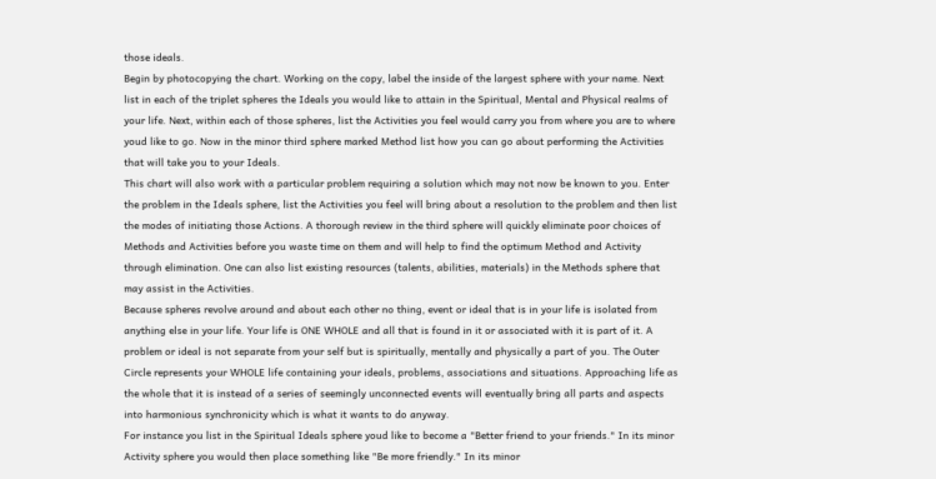those ideals.
Begin by photocopying the chart. Working on the copy, label the inside of the largest sphere with your name. Next list in each of the triplet spheres the Ideals you would like to attain in the Spiritual, Mental and Physical realms of your life. Next, within each of those spheres, list the Activities you feel would carry you from where you are to where youd like to go. Now in the minor third sphere marked Method list how you can go about performing the Activities that will take you to your Ideals.
This chart will also work with a particular problem requiring a solution which may not now be known to you. Enter the problem in the Ideals sphere, list the Activities you feel will bring about a resolution to the problem and then list the modes of initiating those Actions. A thorough review in the third sphere will quickly eliminate poor choices of Methods and Activities before you waste time on them and will help to find the optimum Method and Activity through elimination. One can also list existing resources (talents, abilities, materials) in the Methods sphere that may assist in the Activities.
Because spheres revolve around and about each other no thing, event or ideal that is in your life is isolated from anything else in your life. Your life is ONE WHOLE and all that is found in it or associated with it is part of it. A problem or ideal is not separate from your self but is spiritually, mentally and physically a part of you. The Outer Circle represents your WHOLE life containing your ideals, problems, associations and situations. Approaching life as the whole that it is instead of a series of seemingly unconnected events will eventually bring all parts and aspects into harmonious synchronicity which is what it wants to do anyway.
For instance you list in the Spiritual Ideals sphere youd like to become a "Better friend to your friends." In its minor Activity sphere you would then place something like "Be more friendly." In its minor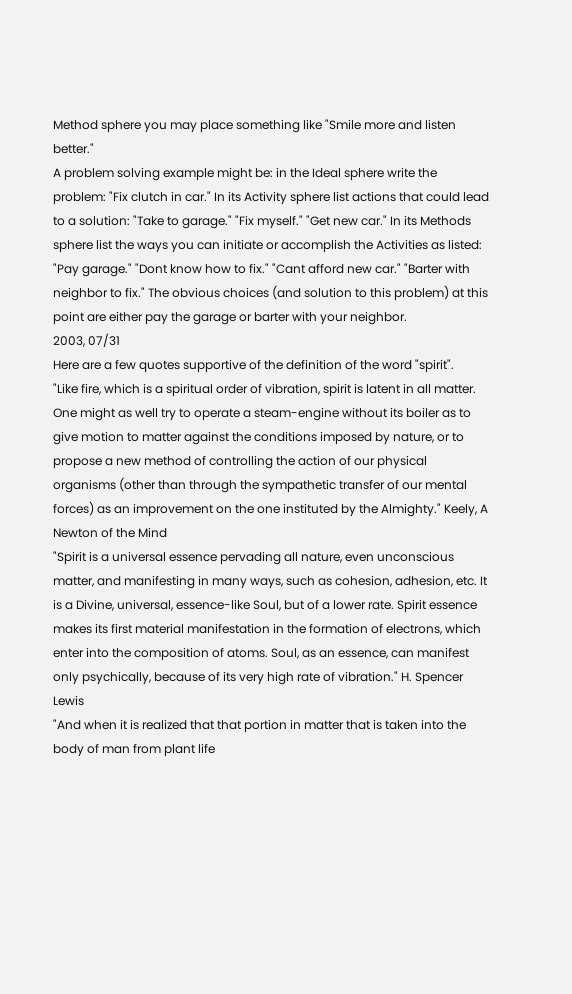Method sphere you may place something like "Smile more and listen better."
A problem solving example might be: in the Ideal sphere write the problem: "Fix clutch in car." In its Activity sphere list actions that could lead to a solution: "Take to garage." "Fix myself." "Get new car." In its Methods sphere list the ways you can initiate or accomplish the Activities as listed: "Pay garage." "Dont know how to fix." "Cant afford new car." "Barter with neighbor to fix." The obvious choices (and solution to this problem) at this point are either pay the garage or barter with your neighbor.
2003, 07/31
Here are a few quotes supportive of the definition of the word "spirit".
"Like fire, which is a spiritual order of vibration, spirit is latent in all matter. One might as well try to operate a steam-engine without its boiler as to give motion to matter against the conditions imposed by nature, or to propose a new method of controlling the action of our physical organisms (other than through the sympathetic transfer of our mental forces) as an improvement on the one instituted by the Almighty." Keely, A Newton of the Mind
"Spirit is a universal essence pervading all nature, even unconscious matter, and manifesting in many ways, such as cohesion, adhesion, etc. It is a Divine, universal, essence-like Soul, but of a lower rate. Spirit essence makes its first material manifestation in the formation of electrons, which enter into the composition of atoms. Soul, as an essence, can manifest only psychically, because of its very high rate of vibration." H. Spencer Lewis
"And when it is realized that that portion in matter that is taken into the body of man from plant life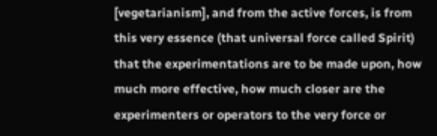[vegetarianism], and from the active forces, is from this very essence (that universal force called Spirit) that the experimentations are to be made upon, how much more effective, how much closer are the experimenters or operators to the very force or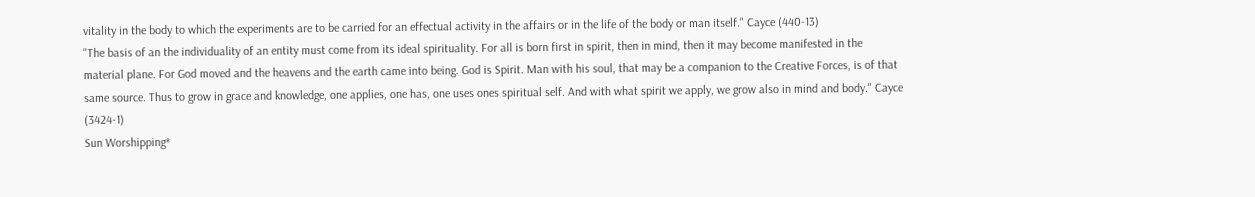vitality in the body to which the experiments are to be carried for an effectual activity in the affairs or in the life of the body or man itself." Cayce (440-13)
"The basis of an the individuality of an entity must come from its ideal spirituality. For all is born first in spirit, then in mind, then it may become manifested in the material plane. For God moved and the heavens and the earth came into being. God is Spirit. Man with his soul, that may be a companion to the Creative Forces, is of that same source. Thus to grow in grace and knowledge, one applies, one has, one uses ones spiritual self. And with what spirit we apply, we grow also in mind and body." Cayce (3424-1)
Sun Worshipping*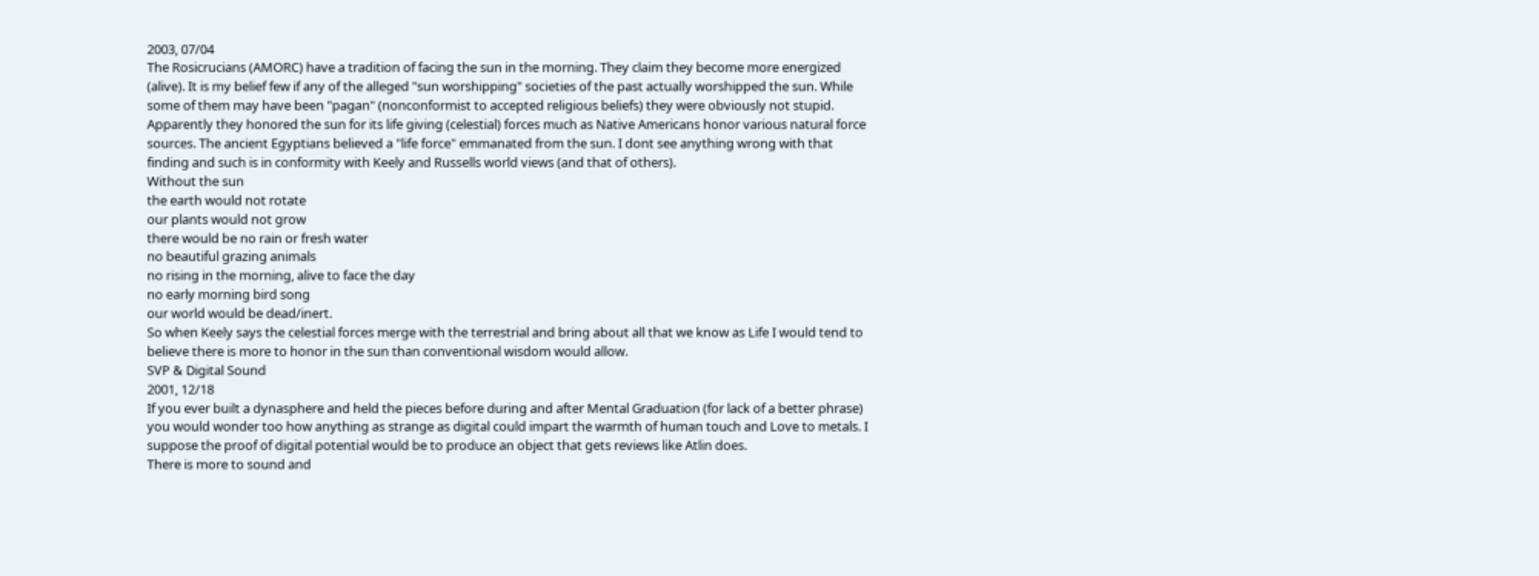2003, 07/04
The Rosicrucians (AMORC) have a tradition of facing the sun in the morning. They claim they become more energized (alive). It is my belief few if any of the alleged "sun worshipping" societies of the past actually worshipped the sun. While some of them may have been "pagan" (nonconformist to accepted religious beliefs) they were obviously not stupid. Apparently they honored the sun for its life giving (celestial) forces much as Native Americans honor various natural force sources. The ancient Egyptians believed a "life force" emmanated from the sun. I dont see anything wrong with that finding and such is in conformity with Keely and Russells world views (and that of others).
Without the sun
the earth would not rotate
our plants would not grow
there would be no rain or fresh water
no beautiful grazing animals
no rising in the morning, alive to face the day
no early morning bird song
our world would be dead/inert.
So when Keely says the celestial forces merge with the terrestrial and bring about all that we know as Life I would tend to believe there is more to honor in the sun than conventional wisdom would allow.
SVP & Digital Sound
2001, 12/18
If you ever built a dynasphere and held the pieces before during and after Mental Graduation (for lack of a better phrase) you would wonder too how anything as strange as digital could impart the warmth of human touch and Love to metals. I suppose the proof of digital potential would be to produce an object that gets reviews like Atlin does.
There is more to sound and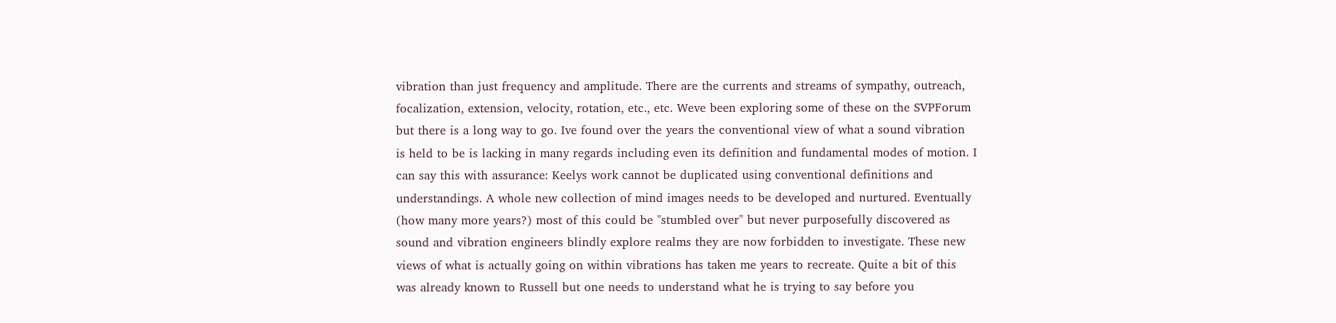vibration than just frequency and amplitude. There are the currents and streams of sympathy, outreach, focalization, extension, velocity, rotation, etc., etc. Weve been exploring some of these on the SVPForum but there is a long way to go. Ive found over the years the conventional view of what a sound vibration is held to be is lacking in many regards including even its definition and fundamental modes of motion. I can say this with assurance: Keelys work cannot be duplicated using conventional definitions and understandings. A whole new collection of mind images needs to be developed and nurtured. Eventually (how many more years?) most of this could be "stumbled over" but never purposefully discovered as sound and vibration engineers blindly explore realms they are now forbidden to investigate. These new views of what is actually going on within vibrations has taken me years to recreate. Quite a bit of this was already known to Russell but one needs to understand what he is trying to say before you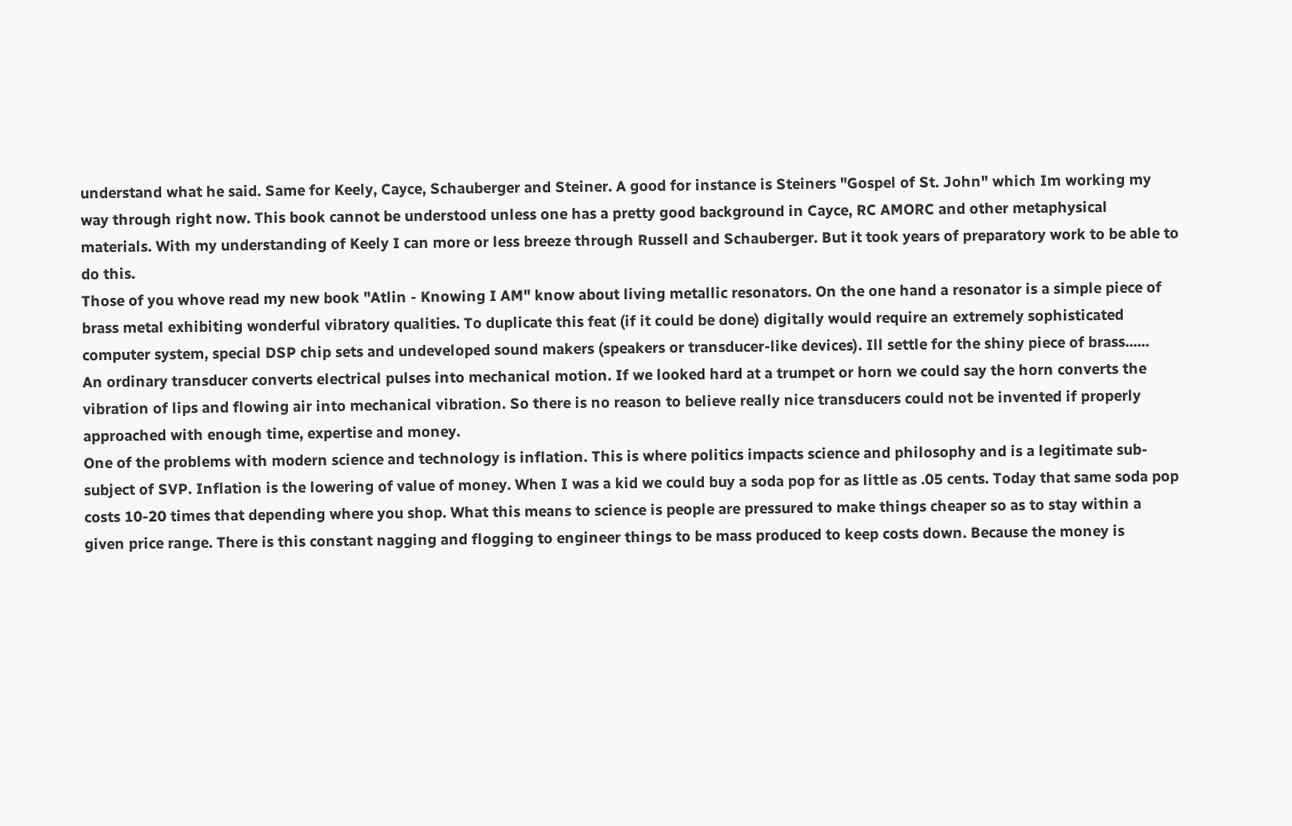understand what he said. Same for Keely, Cayce, Schauberger and Steiner. A good for instance is Steiners "Gospel of St. John" which Im working my way through right now. This book cannot be understood unless one has a pretty good background in Cayce, RC AMORC and other metaphysical materials. With my understanding of Keely I can more or less breeze through Russell and Schauberger. But it took years of preparatory work to be able to do this.
Those of you whove read my new book "Atlin - Knowing I AM" know about living metallic resonators. On the one hand a resonator is a simple piece of brass metal exhibiting wonderful vibratory qualities. To duplicate this feat (if it could be done) digitally would require an extremely sophisticated computer system, special DSP chip sets and undeveloped sound makers (speakers or transducer-like devices). Ill settle for the shiny piece of brass......
An ordinary transducer converts electrical pulses into mechanical motion. If we looked hard at a trumpet or horn we could say the horn converts the vibration of lips and flowing air into mechanical vibration. So there is no reason to believe really nice transducers could not be invented if properly approached with enough time, expertise and money.
One of the problems with modern science and technology is inflation. This is where politics impacts science and philosophy and is a legitimate sub-subject of SVP. Inflation is the lowering of value of money. When I was a kid we could buy a soda pop for as little as .05 cents. Today that same soda pop costs 10-20 times that depending where you shop. What this means to science is people are pressured to make things cheaper so as to stay within a given price range. There is this constant nagging and flogging to engineer things to be mass produced to keep costs down. Because the money is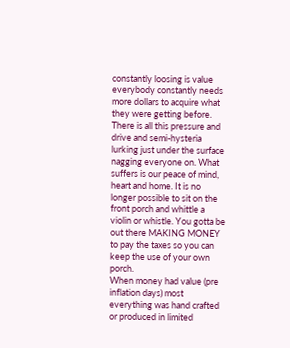constantly loosing is value everybody constantly needs more dollars to acquire what they were getting before. There is all this pressure and drive and semi-hysteria lurking just under the surface nagging everyone on. What suffers is our peace of mind, heart and home. It is no longer possible to sit on the front porch and whittle a violin or whistle. You gotta be out there MAKING MONEY to pay the taxes so you can keep the use of your own porch.
When money had value (pre inflation days) most everything was hand crafted or produced in limited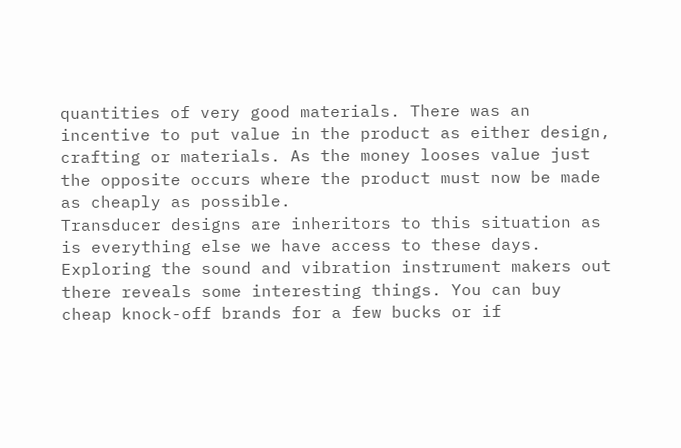quantities of very good materials. There was an incentive to put value in the product as either design, crafting or materials. As the money looses value just the opposite occurs where the product must now be made as cheaply as possible.
Transducer designs are inheritors to this situation as is everything else we have access to these days. Exploring the sound and vibration instrument makers out there reveals some interesting things. You can buy cheap knock-off brands for a few bucks or if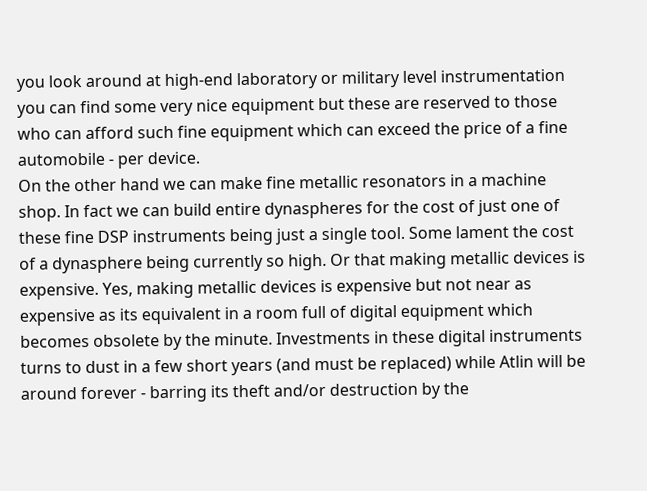you look around at high-end laboratory or military level instrumentation you can find some very nice equipment but these are reserved to those who can afford such fine equipment which can exceed the price of a fine automobile - per device.
On the other hand we can make fine metallic resonators in a machine shop. In fact we can build entire dynaspheres for the cost of just one of these fine DSP instruments being just a single tool. Some lament the cost of a dynasphere being currently so high. Or that making metallic devices is expensive. Yes, making metallic devices is expensive but not near as expensive as its equivalent in a room full of digital equipment which becomes obsolete by the minute. Investments in these digital instruments turns to dust in a few short years (and must be replaced) while Atlin will be around forever - barring its theft and/or destruction by the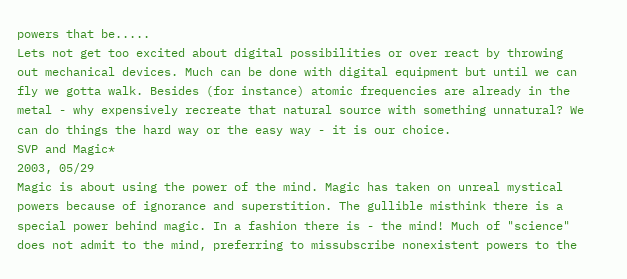powers that be.....
Lets not get too excited about digital possibilities or over react by throwing out mechanical devices. Much can be done with digital equipment but until we can fly we gotta walk. Besides (for instance) atomic frequencies are already in the metal - why expensively recreate that natural source with something unnatural? We can do things the hard way or the easy way - it is our choice.
SVP and Magic*
2003, 05/29
Magic is about using the power of the mind. Magic has taken on unreal mystical powers because of ignorance and superstition. The gullible misthink there is a special power behind magic. In a fashion there is - the mind! Much of "science" does not admit to the mind, preferring to missubscribe nonexistent powers to the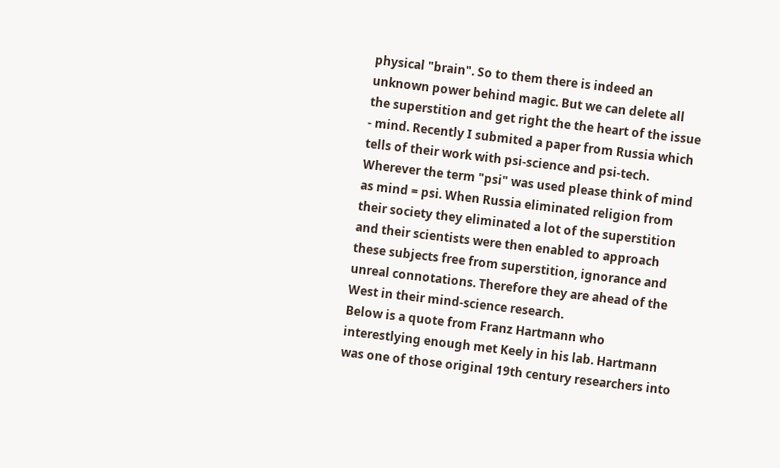physical "brain". So to them there is indeed an unknown power behind magic. But we can delete all the superstition and get right the the heart of the issue - mind. Recently I submited a paper from Russia which tells of their work with psi-science and psi-tech. Wherever the term "psi" was used please think of mind as mind = psi. When Russia eliminated religion from their society they eliminated a lot of the superstition and their scientists were then enabled to approach these subjects free from superstition, ignorance and unreal connotations. Therefore they are ahead of the West in their mind-science research.
Below is a quote from Franz Hartmann who interestlying enough met Keely in his lab. Hartmann was one of those original 19th century researchers into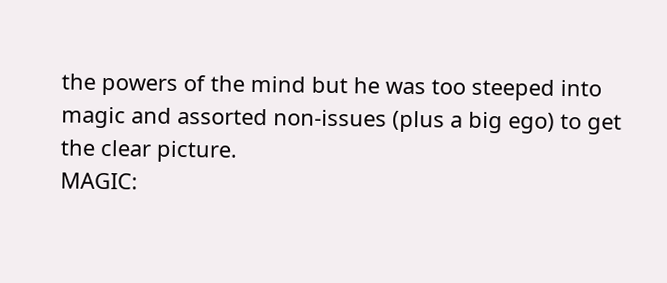the powers of the mind but he was too steeped into magic and assorted non-issues (plus a big ego) to get the clear picture.
MAGIC: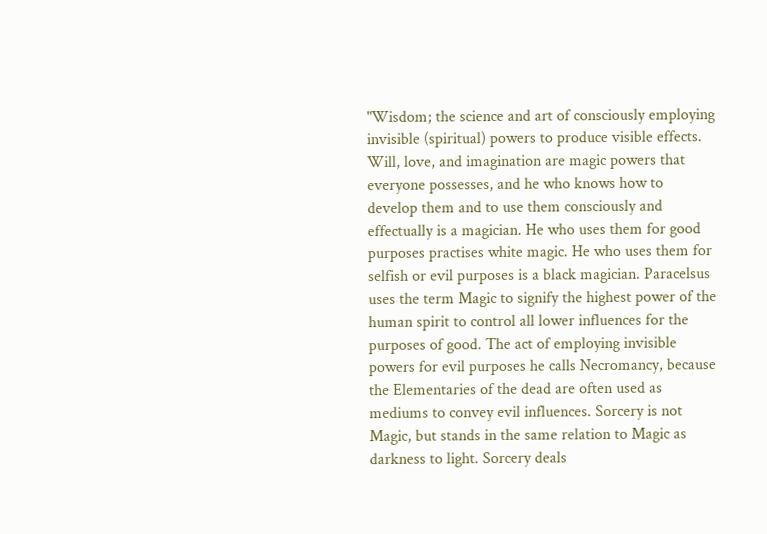"Wisdom; the science and art of consciously employing invisible (spiritual) powers to produce visible effects. Will, love, and imagination are magic powers that everyone possesses, and he who knows how to develop them and to use them consciously and effectually is a magician. He who uses them for good purposes practises white magic. He who uses them for selfish or evil purposes is a black magician. Paracelsus uses the term Magic to signify the highest power of the human spirit to control all lower influences for the purposes of good. The act of employing invisible powers for evil purposes he calls Necromancy, because the Elementaries of the dead are often used as mediums to convey evil influences. Sorcery is not Magic, but stands in the same relation to Magic as darkness to light. Sorcery deals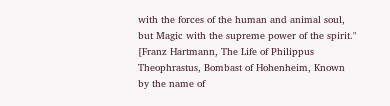with the forces of the human and animal soul, but Magic with the supreme power of the spirit." [Franz Hartmann, The Life of Philippus Theophrastus, Bombast of Hohenheim, Known by the name of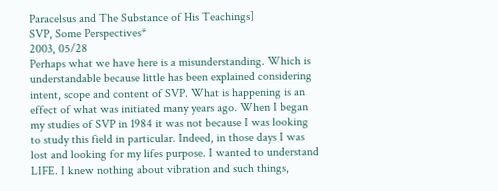Paracelsus and The Substance of His Teachings]
SVP, Some Perspectives*
2003, 05/28
Perhaps what we have here is a misunderstanding. Which is understandable because little has been explained considering intent, scope and content of SVP. What is happening is an effect of what was initiated many years ago. When I began my studies of SVP in 1984 it was not because I was looking to study this field in particular. Indeed, in those days I was lost and looking for my lifes purpose. I wanted to understand LIFE. I knew nothing about vibration and such things,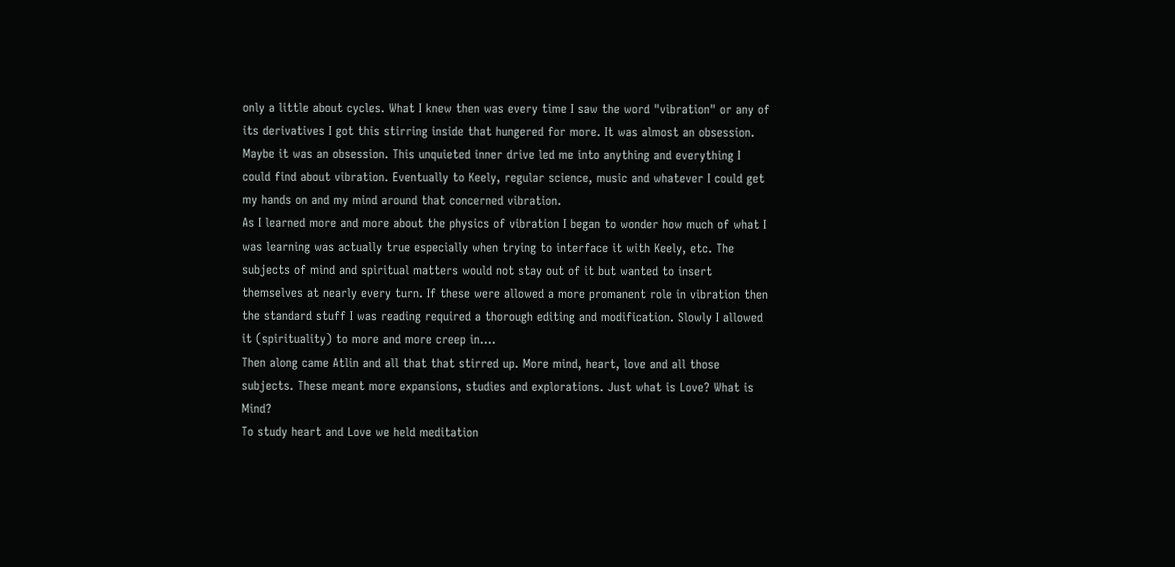only a little about cycles. What I knew then was every time I saw the word "vibration" or any of its derivatives I got this stirring inside that hungered for more. It was almost an obsession. Maybe it was an obsession. This unquieted inner drive led me into anything and everything I could find about vibration. Eventually to Keely, regular science, music and whatever I could get my hands on and my mind around that concerned vibration.
As I learned more and more about the physics of vibration I began to wonder how much of what I was learning was actually true especially when trying to interface it with Keely, etc. The subjects of mind and spiritual matters would not stay out of it but wanted to insert themselves at nearly every turn. If these were allowed a more promanent role in vibration then the standard stuff I was reading required a thorough editing and modification. Slowly I allowed it (spirituality) to more and more creep in....
Then along came Atlin and all that that stirred up. More mind, heart, love and all those subjects. These meant more expansions, studies and explorations. Just what is Love? What is Mind?
To study heart and Love we held meditation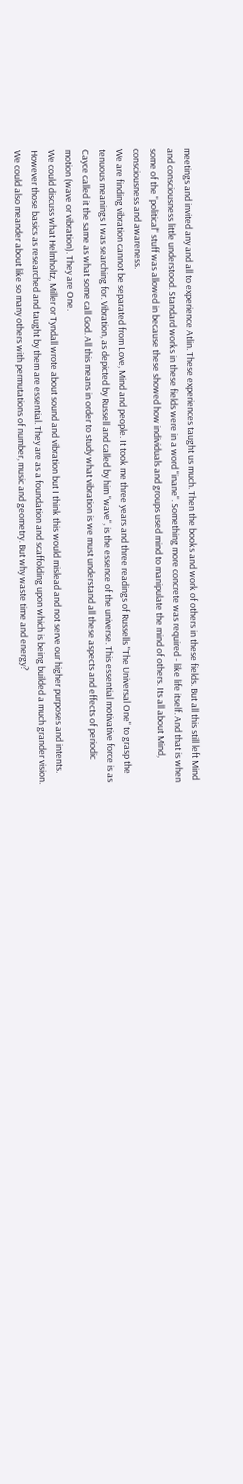meetings and invited any and all to experience Atlin. These experiences taught us much. Then the books and work of others in these fields. But all this still left Mind and consciousness little understood. Standard works in these fields were in a word "inane". Something more concrete was required - like life itself. And that is when some of the "political" stuff was allowed in because these showed how individuals and groups used mind to manipulate the mind of others. Its all about Mind, consciousness and awareness.
We are finding vibration cannot be separated from Love, Mind and people. It took me three years and three readings of Russells "The Universal One" to grasp the tenuous meanings I was searching for. Vibration, as depicted by Russell and called by him "wave", is the essence of the universe. This essential motivative force is as Cayce called it the same as what some call God. All this means in order to study what vibration is we must understand all these aspects and effects of periodic motion (wave or vibration). They are One.
We could discuss what Helmholtz, Miller or Tyndall wrote about sound and vibration but I think this would mislead and not serve our higher purposes and intents. However those basics as researched and taught by them are essential. They are as a foundation and scaffolding upon which is being builded a much grander vision. We could also meander about like so many others with permutations of number, music and geometry. But why waste time and energy?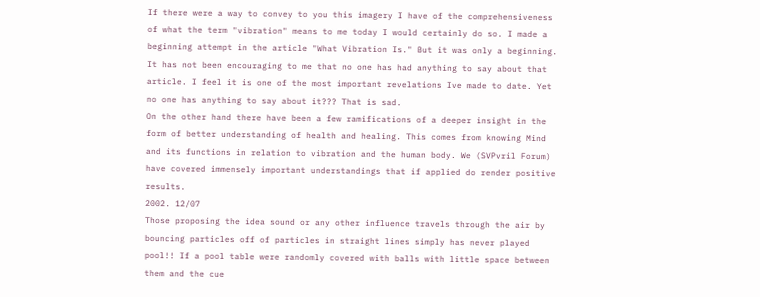If there were a way to convey to you this imagery I have of the comprehensiveness of what the term "vibration" means to me today I would certainly do so. I made a beginning attempt in the article "What Vibration Is." But it was only a beginning. It has not been encouraging to me that no one has had anything to say about that article. I feel it is one of the most important revelations Ive made to date. Yet no one has anything to say about it??? That is sad.
On the other hand there have been a few ramifications of a deeper insight in the form of better understanding of health and healing. This comes from knowing Mind and its functions in relation to vibration and the human body. We (SVPvril Forum) have covered immensely important understandings that if applied do render positive results.
2002. 12/07
Those proposing the idea sound or any other influence travels through the air by bouncing particles off of particles in straight lines simply has never played pool!! If a pool table were randomly covered with balls with little space between them and the cue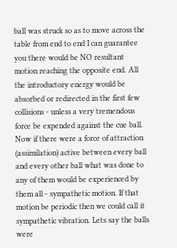ball was struck so as to move across the table from end to end I can guarantee you there would be NO resultant motion reaching the opposite end. All the introductory energy would be absorbed or redirected in the first few collisions - unless a very tremendous force be expended against the cue ball. Now if there were a force of attraction (assimilation) active between every ball and every other ball what was done to any of them would be experienced by them all - sympathetic motion. If that motion be periodic then we could call it sympathetic vibration. Lets say the balls were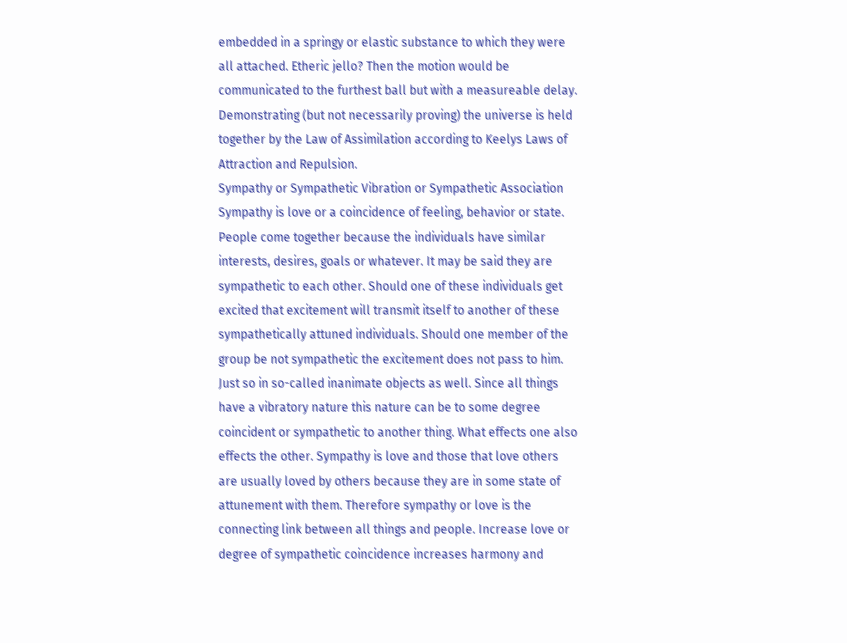embedded in a springy or elastic substance to which they were all attached. Etheric jello? Then the motion would be communicated to the furthest ball but with a measureable delay. Demonstrating (but not necessarily proving) the universe is held together by the Law of Assimilation according to Keelys Laws of Attraction and Repulsion.
Sympathy or Sympathetic Vibration or Sympathetic Association
Sympathy is love or a coincidence of feeling, behavior or state. People come together because the individuals have similar interests, desires, goals or whatever. It may be said they are sympathetic to each other. Should one of these individuals get excited that excitement will transmit itself to another of these sympathetically attuned individuals. Should one member of the group be not sympathetic the excitement does not pass to him. Just so in so-called inanimate objects as well. Since all things have a vibratory nature this nature can be to some degree coincident or sympathetic to another thing. What effects one also effects the other. Sympathy is love and those that love others are usually loved by others because they are in some state of attunement with them. Therefore sympathy or love is the connecting link between all things and people. Increase love or degree of sympathetic coincidence increases harmony and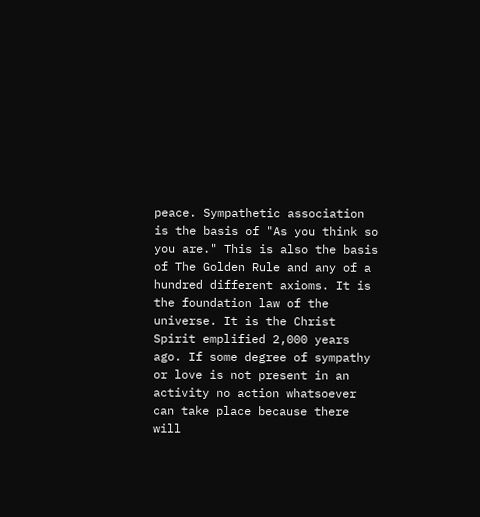peace. Sympathetic association is the basis of "As you think so you are." This is also the basis of The Golden Rule and any of a hundred different axioms. It is the foundation law of the universe. It is the Christ Spirit emplified 2,000 years ago. If some degree of sympathy or love is not present in an activity no action whatsoever can take place because there will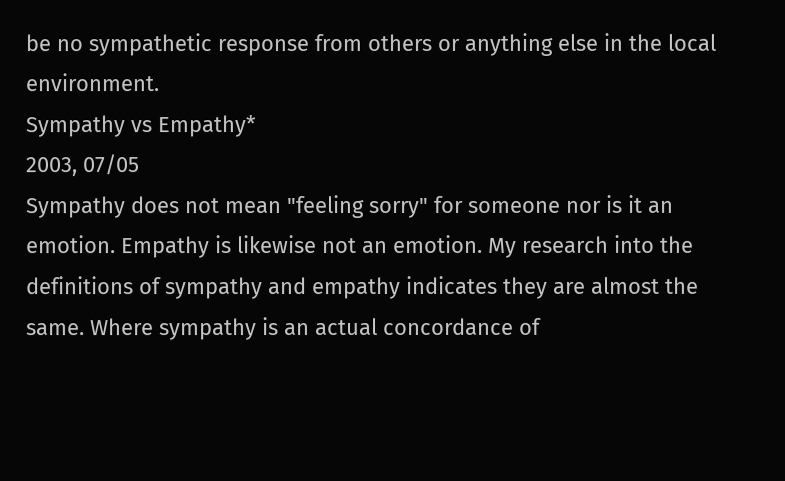be no sympathetic response from others or anything else in the local environment.
Sympathy vs Empathy*
2003, 07/05
Sympathy does not mean "feeling sorry" for someone nor is it an emotion. Empathy is likewise not an emotion. My research into the definitions of sympathy and empathy indicates they are almost the same. Where sympathy is an actual concordance of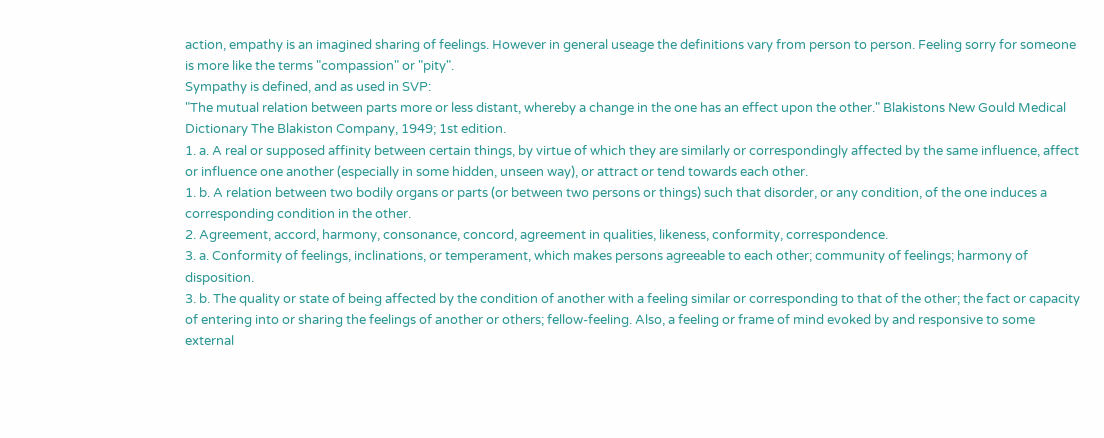action, empathy is an imagined sharing of feelings. However in general useage the definitions vary from person to person. Feeling sorry for someone is more like the terms "compassion" or "pity".
Sympathy is defined, and as used in SVP:
"The mutual relation between parts more or less distant, whereby a change in the one has an effect upon the other." Blakistons New Gould Medical Dictionary The Blakiston Company, 1949; 1st edition.
1. a. A real or supposed affinity between certain things, by virtue of which they are similarly or correspondingly affected by the same influence, affect or influence one another (especially in some hidden, unseen way), or attract or tend towards each other.
1. b. A relation between two bodily organs or parts (or between two persons or things) such that disorder, or any condition, of the one induces a corresponding condition in the other.
2. Agreement, accord, harmony, consonance, concord, agreement in qualities, likeness, conformity, correspondence.
3. a. Conformity of feelings, inclinations, or temperament, which makes persons agreeable to each other; community of feelings; harmony of disposition.
3. b. The quality or state of being affected by the condition of another with a feeling similar or corresponding to that of the other; the fact or capacity of entering into or sharing the feelings of another or others; fellow-feeling. Also, a feeling or frame of mind evoked by and responsive to some external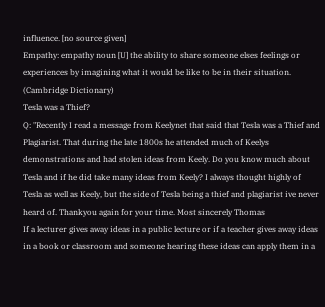influence. [no source given]
Empathy: empathy noun [U] the ability to share someone elses feelings or experiences by imagining what it would be like to be in their situation. (Cambridge Dictionary)
Tesla was a Thief?
Q: "Recently I read a message from Keelynet that said that Tesla was a Thief and Plagiarist. That during the late 1800s he attended much of Keelys demonstrations and had stolen ideas from Keely. Do you know much about Tesla and if he did take many ideas from Keely? I always thought highly of Tesla as well as Keely, but the side of Tesla being a thief and plagiarist ive never heard of. Thankyou again for your time. Most sincerely Thomas
If a lecturer gives away ideas in a public lecture or if a teacher gives away ideas in a book or classroom and someone hearing these ideas can apply them in a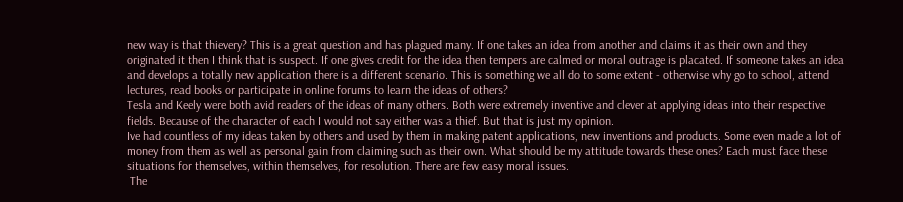new way is that thievery? This is a great question and has plagued many. If one takes an idea from another and claims it as their own and they originated it then I think that is suspect. If one gives credit for the idea then tempers are calmed or moral outrage is placated. If someone takes an idea and develops a totally new application there is a different scenario. This is something we all do to some extent - otherwise why go to school, attend lectures, read books or participate in online forums to learn the ideas of others?
Tesla and Keely were both avid readers of the ideas of many others. Both were extremely inventive and clever at applying ideas into their respective fields. Because of the character of each I would not say either was a thief. But that is just my opinion.
Ive had countless of my ideas taken by others and used by them in making patent applications, new inventions and products. Some even made a lot of money from them as well as personal gain from claiming such as their own. What should be my attitude towards these ones? Each must face these situations for themselves, within themselves, for resolution. There are few easy moral issues.
 The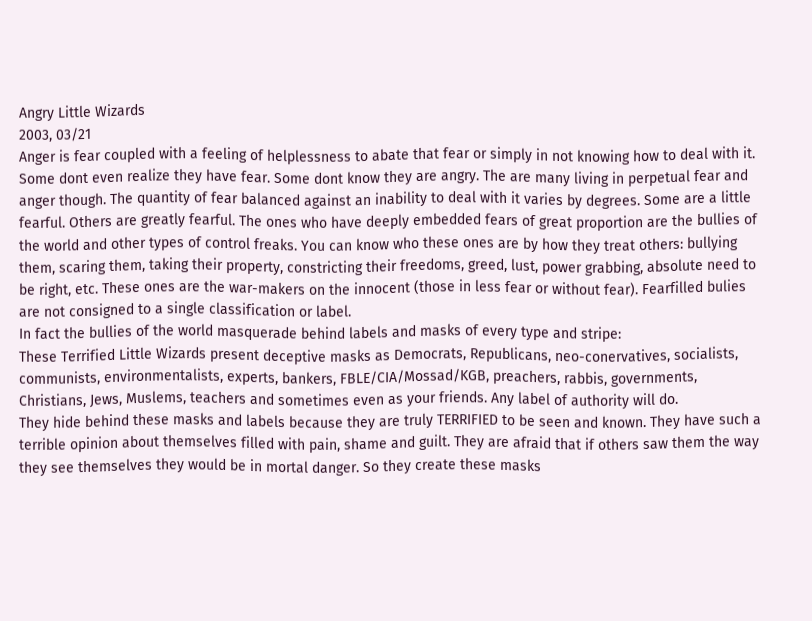Angry Little Wizards
2003, 03/21
Anger is fear coupled with a feeling of helplessness to abate that fear or simply in not knowing how to deal with it. Some dont even realize they have fear. Some dont know they are angry. The are many living in perpetual fear and anger though. The quantity of fear balanced against an inability to deal with it varies by degrees. Some are a little fearful. Others are greatly fearful. The ones who have deeply embedded fears of great proportion are the bullies of the world and other types of control freaks. You can know who these ones are by how they treat others: bullying them, scaring them, taking their property, constricting their freedoms, greed, lust, power grabbing, absolute need to be right, etc. These ones are the war-makers on the innocent (those in less fear or without fear). Fearfilled bulies are not consigned to a single classification or label.
In fact the bullies of the world masquerade behind labels and masks of every type and stripe:
These Terrified Little Wizards present deceptive masks as Democrats, Republicans, neo-conervatives, socialists, communists, environmentalists, experts, bankers, FBLE/CIA/Mossad/KGB, preachers, rabbis, governments, Christians, Jews, Muslems, teachers and sometimes even as your friends. Any label of authority will do.
They hide behind these masks and labels because they are truly TERRIFIED to be seen and known. They have such a terrible opinion about themselves filled with pain, shame and guilt. They are afraid that if others saw them the way they see themselves they would be in mortal danger. So they create these masks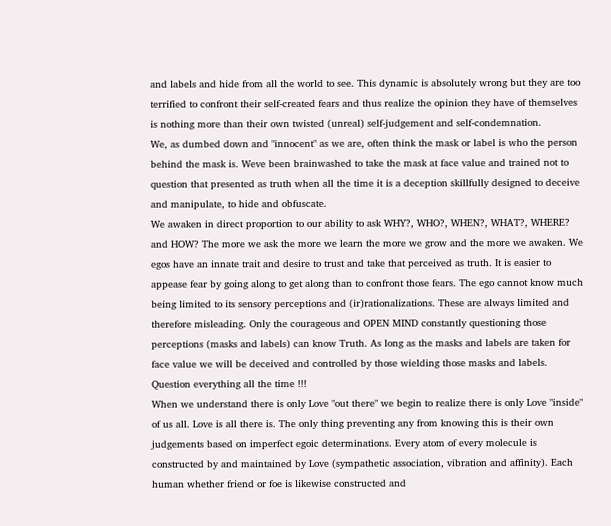and labels and hide from all the world to see. This dynamic is absolutely wrong but they are too terrified to confront their self-created fears and thus realize the opinion they have of themselves is nothing more than their own twisted (unreal) self-judgement and self-condemnation.
We, as dumbed down and "innocent" as we are, often think the mask or label is who the person behind the mask is. Weve been brainwashed to take the mask at face value and trained not to question that presented as truth when all the time it is a deception skillfully designed to deceive and manipulate, to hide and obfuscate.
We awaken in direct proportion to our ability to ask WHY?, WHO?, WHEN?, WHAT?, WHERE? and HOW? The more we ask the more we learn the more we grow and the more we awaken. We egos have an innate trait and desire to trust and take that perceived as truth. It is easier to appease fear by going along to get along than to confront those fears. The ego cannot know much being limited to its sensory perceptions and (ir)rationalizations. These are always limited and therefore misleading. Only the courageous and OPEN MIND constantly questioning those perceptions (masks and labels) can know Truth. As long as the masks and labels are taken for face value we will be deceived and controlled by those wielding those masks and labels.
Question everything all the time !!!
When we understand there is only Love "out there" we begin to realize there is only Love "inside" of us all. Love is all there is. The only thing preventing any from knowing this is their own judgements based on imperfect egoic determinations. Every atom of every molecule is constructed by and maintained by Love (sympathetic association, vibration and affinity). Each human whether friend or foe is likewise constructed and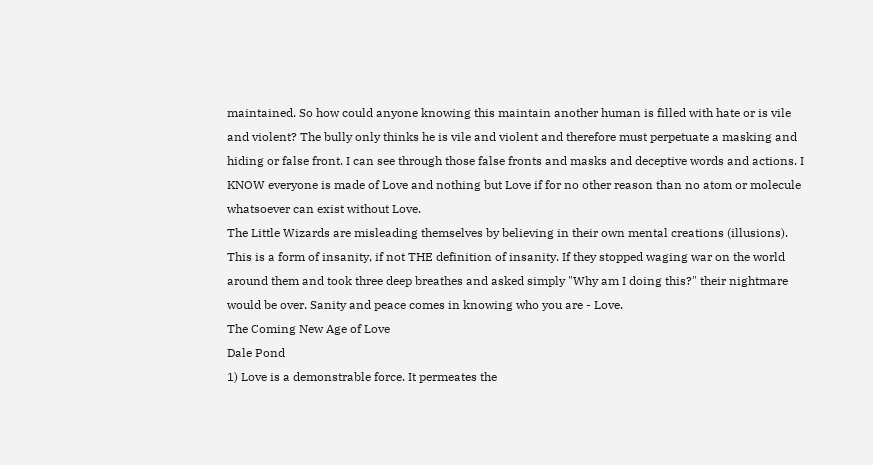maintained. So how could anyone knowing this maintain another human is filled with hate or is vile and violent? The bully only thinks he is vile and violent and therefore must perpetuate a masking and hiding or false front. I can see through those false fronts and masks and deceptive words and actions. I KNOW everyone is made of Love and nothing but Love if for no other reason than no atom or molecule whatsoever can exist without Love.
The Little Wizards are misleading themselves by believing in their own mental creations (illusions). This is a form of insanity, if not THE definition of insanity. If they stopped waging war on the world around them and took three deep breathes and asked simply "Why am I doing this?" their nightmare would be over. Sanity and peace comes in knowing who you are - Love.
The Coming New Age of Love
Dale Pond
1) Love is a demonstrable force. It permeates the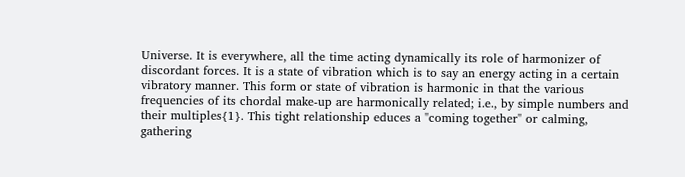Universe. It is everywhere, all the time acting dynamically its role of harmonizer of discordant forces. It is a state of vibration which is to say an energy acting in a certain vibratory manner. This form or state of vibration is harmonic in that the various frequencies of its chordal make-up are harmonically related; i.e., by simple numbers and their multiples{1}. This tight relationship educes a "coming together" or calming, gathering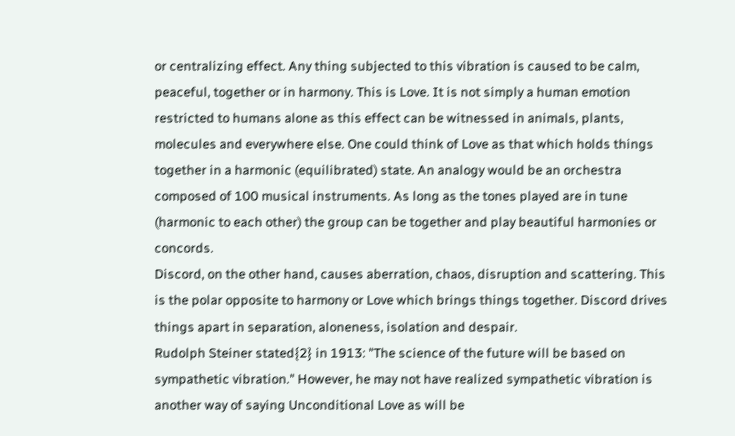or centralizing effect. Any thing subjected to this vibration is caused to be calm, peaceful, together or in harmony. This is Love. It is not simply a human emotion restricted to humans alone as this effect can be witnessed in animals, plants, molecules and everywhere else. One could think of Love as that which holds things together in a harmonic (equilibrated) state. An analogy would be an orchestra composed of 100 musical instruments. As long as the tones played are in tune (harmonic to each other) the group can be together and play beautiful harmonies or concords.
Discord, on the other hand, causes aberration, chaos, disruption and scattering. This is the polar opposite to harmony or Love which brings things together. Discord drives things apart in separation, aloneness, isolation and despair.
Rudolph Steiner stated{2} in 1913: "The science of the future will be based on sympathetic vibration." However, he may not have realized sympathetic vibration is another way of saying Unconditional Love as will be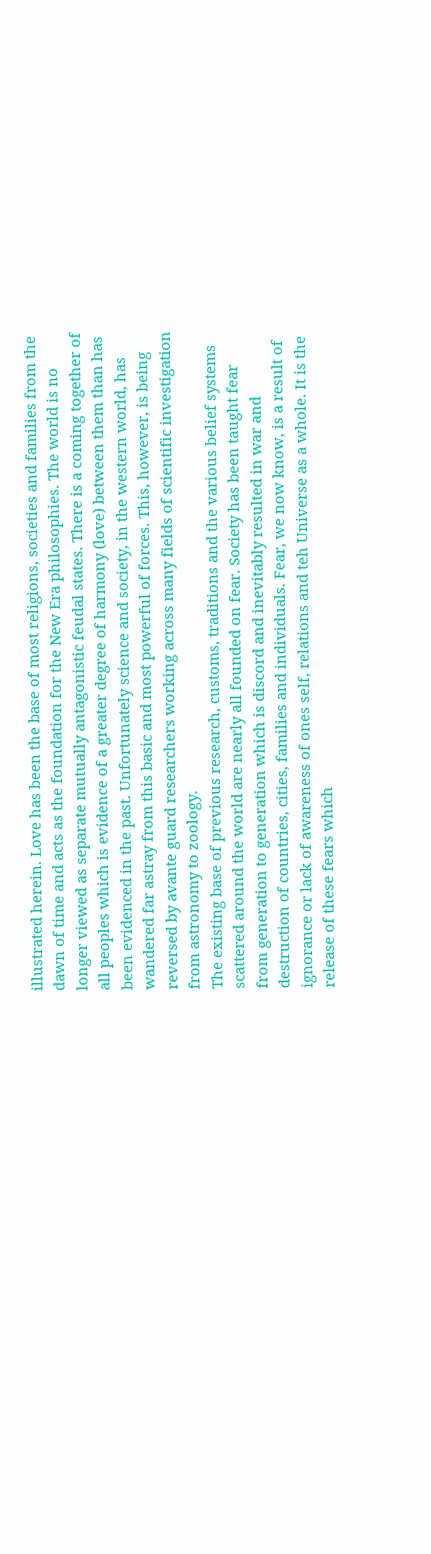illustrated herein. Love has been the base of most religions, societies and families from the dawn of time and acts as the foundation for the New Era philosophies. The world is no longer viewed as separate mutually antagonistic feudal states. There is a coming together of all peoples which is evidence of a greater degree of harmony (love) between them than has been evidenced in the past. Unfortunately science and society, in the western world, has wandered far astray from this basic and most powerful of forces. This, however, is being reversed by avante guard researchers working across many fields of scientific investigation from astronomy to zoology.
The existing base of previous research, customs, traditions and the various belief systems scattered around the world are nearly all founded on fear. Society has been taught fear from generation to generation which is discord and inevitably resulted in war and destruction of countries, cities, families and individuals. Fear, we now know, is a result of ignorance or lack of awareness of ones self, relations and teh Universe as a whole. It is the release of these fears which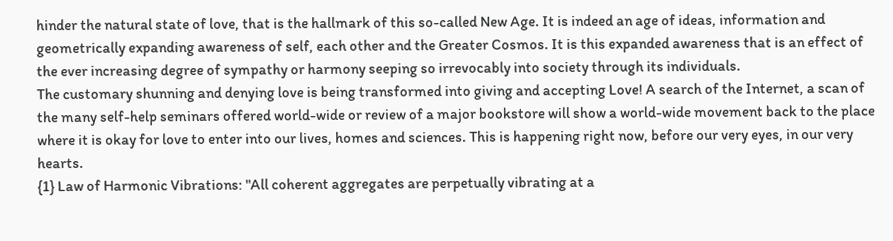hinder the natural state of love, that is the hallmark of this so-called New Age. It is indeed an age of ideas, information and geometrically expanding awareness of self, each other and the Greater Cosmos. It is this expanded awareness that is an effect of the ever increasing degree of sympathy or harmony seeping so irrevocably into society through its individuals.
The customary shunning and denying love is being transformed into giving and accepting Love! A search of the Internet, a scan of the many self-help seminars offered world-wide or review of a major bookstore will show a world-wide movement back to the place where it is okay for love to enter into our lives, homes and sciences. This is happening right now, before our very eyes, in our very hearts.
{1} Law of Harmonic Vibrations: "All coherent aggregates are perpetually vibrating at a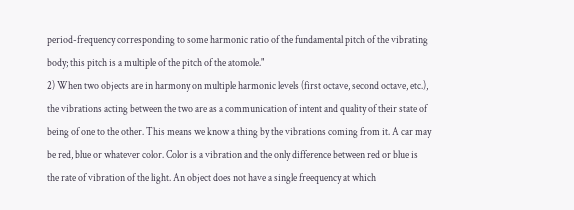period-frequency corresponding to some harmonic ratio of the fundamental pitch of the vibrating body; this pitch is a multiple of the pitch of the atomole."
2) When two objects are in harmony on multiple harmonic levels (first octave, second octave, etc.), the vibrations acting between the two are as a communication of intent and quality of their state of being of one to the other. This means we know a thing by the vibrations coming from it. A car may be red, blue or whatever color. Color is a vibration and the only difference between red or blue is the rate of vibration of the light. An object does not have a single freequency at which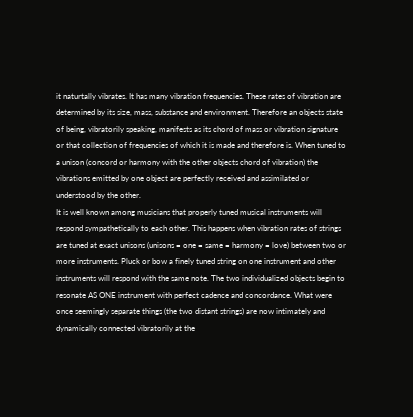it naturtally vibrates. It has many vibration frequencies. These rates of vibration are determined by its size, mass, substance and environment. Therefore an objects state of being, vibratorily speaking, manifests as its chord of mass or vibration signature or that collection of frequencies of which it is made and therefore is. When tuned to a unison (concord or harmony with the other objects chord of vibration) the vibrations emitted by one object are perfectly received and assimilated or understood by the other.
It is well known among musicians that properly tuned musical instruments will respond sympathetically to each other. This happens when vibration rates of strings are tuned at exact unisons (unisons = one = same = harmony = love) between two or more instruments. Pluck or bow a finely tuned string on one instrument and other instruments will respond with the same note. The two individualized objects begin to resonate AS ONE instrument with perfect cadence and concordance. What were once seemingly separate things (the two distant strings) are now intimately and dynamically connected vibratorily at the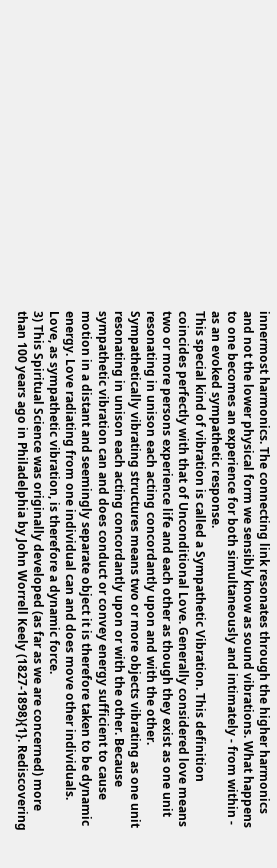innermost harmonics. The connecting link resonates through the higher harmonics and not the lower physical form we sensibly know as sound vibrations. What happens to one becomes an experience for both simultaneously and intimately - from within - as an evoked sympathetic response.
This special kind of vibration is called a Sympathetic Vibration. This definition coincides perfectly with that of Unconditional Love. Generally considered love means two or more persons experience life and each other as though they exist as one unit resonating in unison each acting concordantly upon and with the other. Sympathetically vibrating structures means two or more objects vibrating as one unit resonating in unison each acting concordantly upon or with the other. Because sympathetic vibration can and does conduct or convey energy sufficient to cause motion in a distant and seemingly separate object it is therefore taken to be dynamic energy. Love radiating from one individual can and does move other individuals. Love, as sympathetic vibration, is therefore a dynamic force.
3) This Spiritual Science was originally developed (as far as we are concerned) more than 100 years ago in Philadelphia by John Worrell Keely (1827-1898){1}. Rediscovering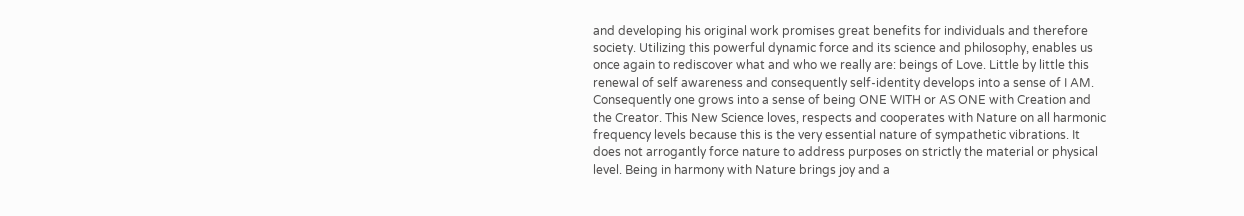and developing his original work promises great benefits for individuals and therefore society. Utilizing this powerful dynamic force and its science and philosophy, enables us once again to rediscover what and who we really are: beings of Love. Little by little this renewal of self awareness and consequently self-identity develops into a sense of I AM. Consequently one grows into a sense of being ONE WITH or AS ONE with Creation and the Creator. This New Science loves, respects and cooperates with Nature on all harmonic frequency levels because this is the very essential nature of sympathetic vibrations. It does not arrogantly force nature to address purposes on strictly the material or physical level. Being in harmony with Nature brings joy and a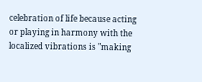celebration of life because acting or playing in harmony with the localized vibrations is "making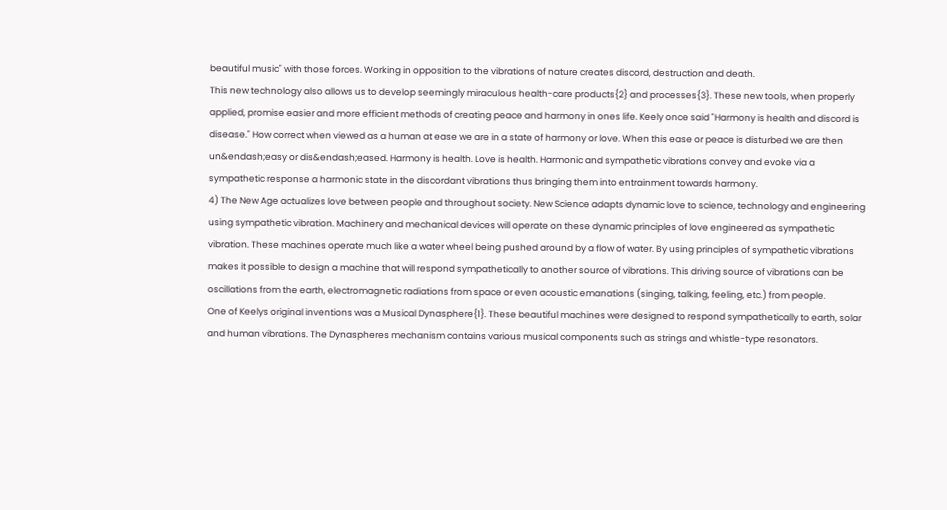beautiful music" with those forces. Working in opposition to the vibrations of nature creates discord, destruction and death.
This new technology also allows us to develop seemingly miraculous health-care products{2} and processes{3}. These new tools, when properly applied, promise easier and more efficient methods of creating peace and harmony in ones life. Keely once said "Harmony is health and discord is disease." How correct when viewed as a human at ease we are in a state of harmony or love. When this ease or peace is disturbed we are then un&endash;easy or dis&endash;eased. Harmony is health. Love is health. Harmonic and sympathetic vibrations convey and evoke via a sympathetic response a harmonic state in the discordant vibrations thus bringing them into entrainment towards harmony.
4) The New Age actualizes love between people and throughout society. New Science adapts dynamic love to science, technology and engineering using sympathetic vibration. Machinery and mechanical devices will operate on these dynamic principles of love engineered as sympathetic vibration. These machines operate much like a water wheel being pushed around by a flow of water. By using principles of sympathetic vibrations makes it possible to design a machine that will respond sympathetically to another source of vibrations. This driving source of vibrations can be oscillations from the earth, electromagnetic radiations from space or even acoustic emanations (singing, talking, feeling, etc.) from people.
One of Keelys original inventions was a Musical Dynasphere{1}. These beautiful machines were designed to respond sympathetically to earth, solar and human vibrations. The Dynaspheres mechanism contains various musical components such as strings and whistle-type resonators.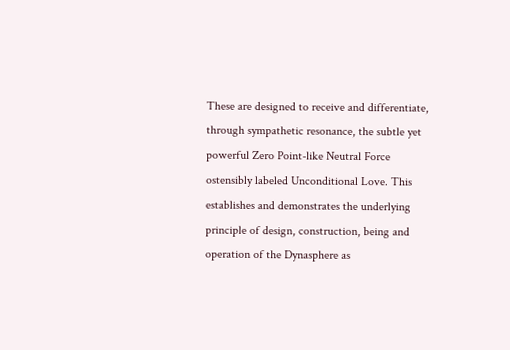These are designed to receive and differentiate, through sympathetic resonance, the subtle yet powerful Zero Point-like Neutral Force ostensibly labeled Unconditional Love. This establishes and demonstrates the underlying principle of design, construction, being and operation of the Dynasphere as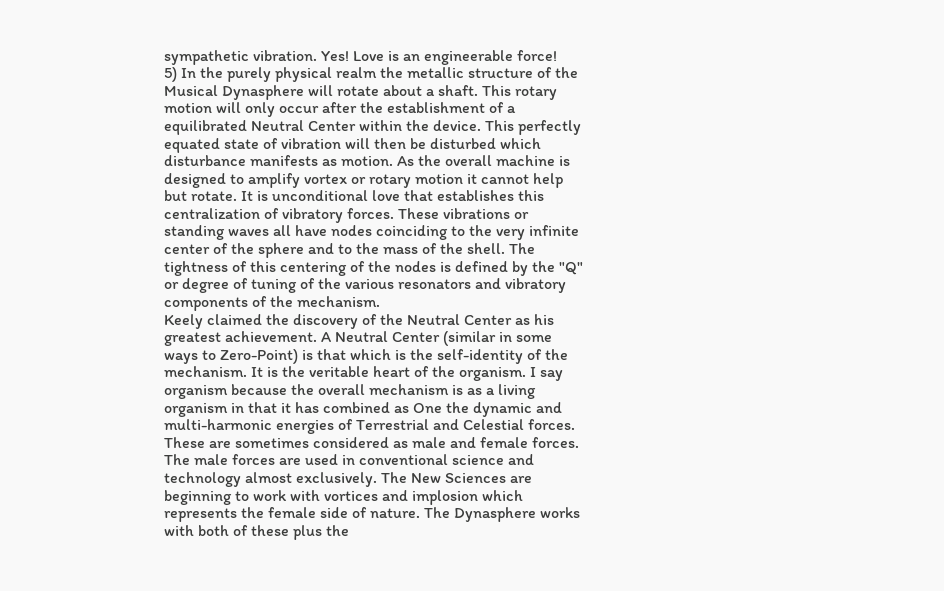sympathetic vibration. Yes! Love is an engineerable force!
5) In the purely physical realm the metallic structure of the Musical Dynasphere will rotate about a shaft. This rotary motion will only occur after the establishment of a equilibrated Neutral Center within the device. This perfectly equated state of vibration will then be disturbed which disturbance manifests as motion. As the overall machine is designed to amplify vortex or rotary motion it cannot help but rotate. It is unconditional love that establishes this centralization of vibratory forces. These vibrations or standing waves all have nodes coinciding to the very infinite center of the sphere and to the mass of the shell. The tightness of this centering of the nodes is defined by the "Q" or degree of tuning of the various resonators and vibratory components of the mechanism.
Keely claimed the discovery of the Neutral Center as his greatest achievement. A Neutral Center (similar in some ways to Zero-Point) is that which is the self-identity of the mechanism. It is the veritable heart of the organism. I say organism because the overall mechanism is as a living organism in that it has combined as One the dynamic and multi-harmonic energies of Terrestrial and Celestial forces. These are sometimes considered as male and female forces. The male forces are used in conventional science and technology almost exclusively. The New Sciences are beginning to work with vortices and implosion which represents the female side of nature. The Dynasphere works with both of these plus the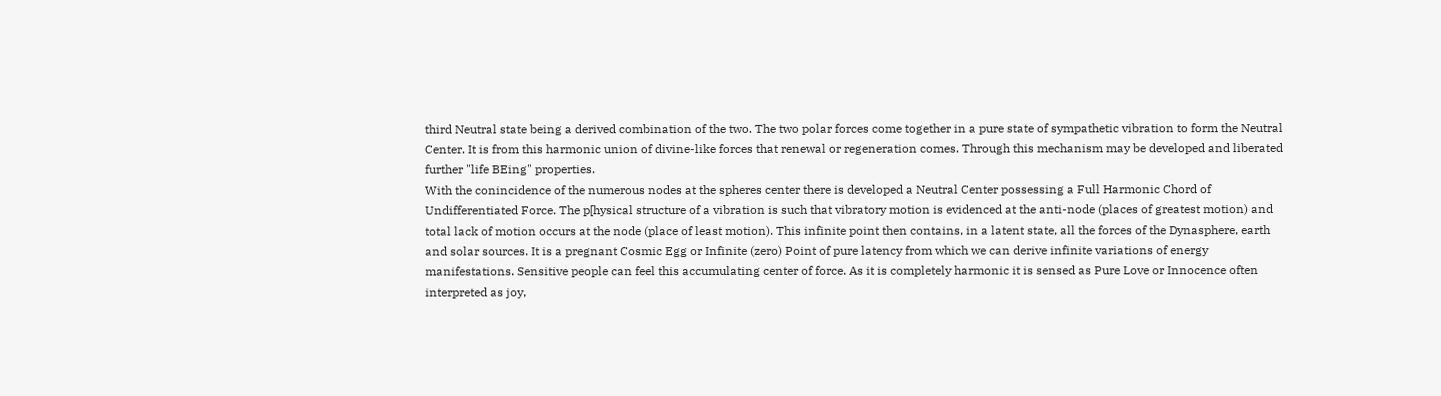third Neutral state being a derived combination of the two. The two polar forces come together in a pure state of sympathetic vibration to form the Neutral Center. It is from this harmonic union of divine-like forces that renewal or regeneration comes. Through this mechanism may be developed and liberated further "life BEing" properties.
With the conincidence of the numerous nodes at the spheres center there is developed a Neutral Center possessing a Full Harmonic Chord of Undifferentiated Force. The p[hysical structure of a vibration is such that vibratory motion is evidenced at the anti-node (places of greatest motion) and total lack of motion occurs at the node (place of least motion). This infinite point then contains, in a latent state, all the forces of the Dynasphere, earth and solar sources. It is a pregnant Cosmic Egg or Infinite (zero) Point of pure latency from which we can derive infinite variations of energy manifestations. Sensitive people can feel this accumulating center of force. As it is completely harmonic it is sensed as Pure Love or Innocence often interpreted as joy,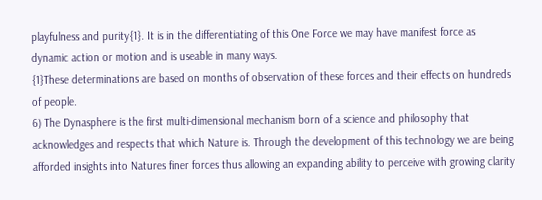playfulness and purity{1}. It is in the differentiating of this One Force we may have manifest force as dynamic action or motion and is useable in many ways.
{1}These determinations are based on months of observation of these forces and their effects on hundreds of people.
6) The Dynasphere is the first multi-dimensional mechanism born of a science and philosophy that acknowledges and respects that which Nature is. Through the development of this technology we are being afforded insights into Natures finer forces thus allowing an expanding ability to perceive with growing clarity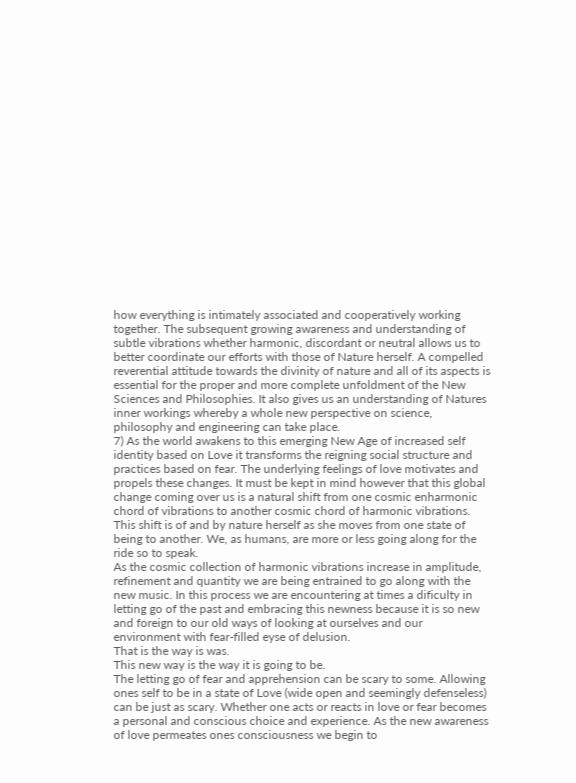how everything is intimately associated and cooperatively working together. The subsequent growing awareness and understanding of subtle vibrations whether harmonic, discordant or neutral allows us to better coordinate our efforts with those of Nature herself. A compelled reverential attitude towards the divinity of nature and all of its aspects is essential for the proper and more complete unfoldment of the New Sciences and Philosophies. It also gives us an understanding of Natures inner workings whereby a whole new perspective on science, philosophy and engineering can take place.
7) As the world awakens to this emerging New Age of increased self identity based on Love it transforms the reigning social structure and practices based on fear. The underlying feelings of love motivates and propels these changes. It must be kept in mind however that this global change coming over us is a natural shift from one cosmic enharmonic chord of vibrations to another cosmic chord of harmonic vibrations. This shift is of and by nature herself as she moves from one state of being to another. We, as humans, are more or less going along for the ride so to speak.
As the cosmic collection of harmonic vibrations increase in amplitude, refinement and quantity we are being entrained to go along with the new music. In this process we are encountering at times a dificulty in letting go of the past and embracing this newness because it is so new and foreign to our old ways of looking at ourselves and our environment with fear-filled eyse of delusion.
That is the way is was.
This new way is the way it is going to be.
The letting go of fear and apprehension can be scary to some. Allowing ones self to be in a state of Love (wide open and seemingly defenseless) can be just as scary. Whether one acts or reacts in love or fear becomes a personal and conscious choice and experience. As the new awareness of love permeates ones consciousness we begin to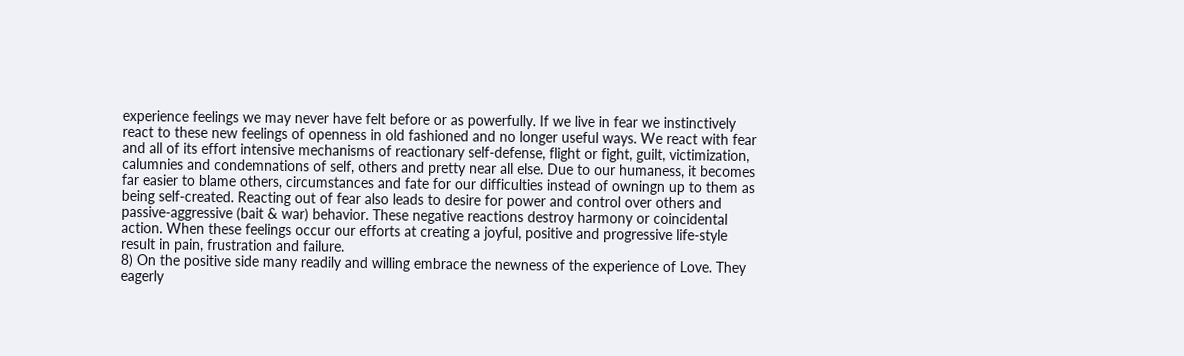experience feelings we may never have felt before or as powerfully. If we live in fear we instinctively react to these new feelings of openness in old fashioned and no longer useful ways. We react with fear and all of its effort intensive mechanisms of reactionary self-defense, flight or fight, guilt, victimization, calumnies and condemnations of self, others and pretty near all else. Due to our humaness, it becomes far easier to blame others, circumstances and fate for our difficulties instead of owningn up to them as being self-created. Reacting out of fear also leads to desire for power and control over others and passive-aggressive (bait & war) behavior. These negative reactions destroy harmony or coincidental action. When these feelings occur our efforts at creating a joyful, positive and progressive life-style result in pain, frustration and failure.
8) On the positive side many readily and willing embrace the newness of the experience of Love. They eagerly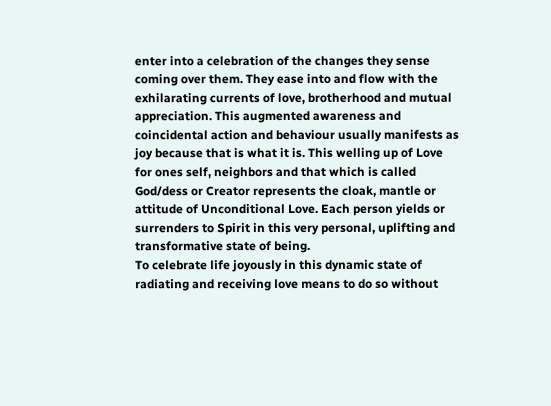enter into a celebration of the changes they sense coming over them. They ease into and flow with the exhilarating currents of love, brotherhood and mutual appreciation. This augmented awareness and coincidental action and behaviour usually manifests as joy because that is what it is. This welling up of Love for ones self, neighbors and that which is called God/dess or Creator represents the cloak, mantle or attitude of Unconditional Love. Each person yields or surrenders to Spirit in this very personal, uplifting and transformative state of being.
To celebrate life joyously in this dynamic state of radiating and receiving love means to do so without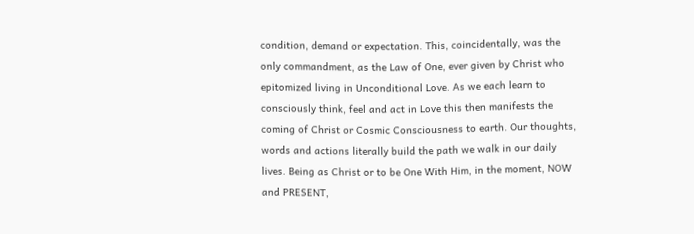condition, demand or expectation. This, coincidentally, was the only commandment, as the Law of One, ever given by Christ who epitomized living in Unconditional Love. As we each learn to consciously think, feel and act in Love this then manifests the coming of Christ or Cosmic Consciousness to earth. Our thoughts, words and actions literally build the path we walk in our daily lives. Being as Christ or to be One With Him, in the moment, NOW and PRESENT,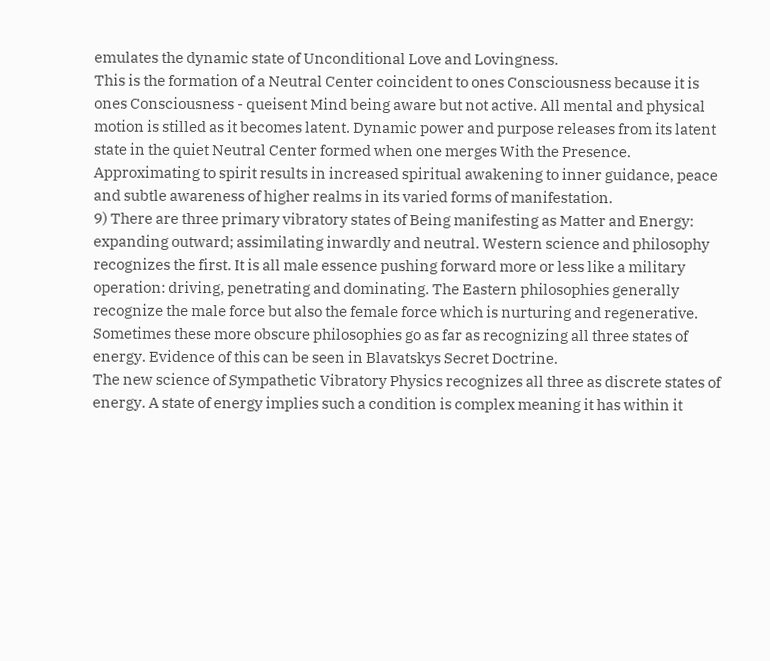emulates the dynamic state of Unconditional Love and Lovingness.
This is the formation of a Neutral Center coincident to ones Consciousness because it is ones Consciousness - queisent Mind being aware but not active. All mental and physical motion is stilled as it becomes latent. Dynamic power and purpose releases from its latent state in the quiet Neutral Center formed when one merges With the Presence. Approximating to spirit results in increased spiritual awakening to inner guidance, peace and subtle awareness of higher realms in its varied forms of manifestation.
9) There are three primary vibratory states of Being manifesting as Matter and Energy: expanding outward; assimilating inwardly and neutral. Western science and philosophy recognizes the first. It is all male essence pushing forward more or less like a military operation: driving, penetrating and dominating. The Eastern philosophies generally recognize the male force but also the female force which is nurturing and regenerative. Sometimes these more obscure philosophies go as far as recognizing all three states of energy. Evidence of this can be seen in Blavatskys Secret Doctrine.
The new science of Sympathetic Vibratory Physics recognizes all three as discrete states of energy. A state of energy implies such a condition is complex meaning it has within it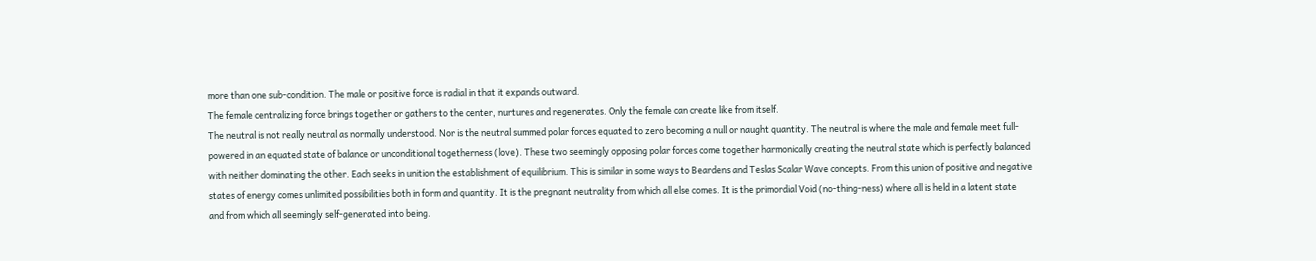more than one sub-condition. The male or positive force is radial in that it expands outward.
The female centralizing force brings together or gathers to the center, nurtures and regenerates. Only the female can create like from itself.
The neutral is not really neutral as normally understood. Nor is the neutral summed polar forces equated to zero becoming a null or naught quantity. The neutral is where the male and female meet full-powered in an equated state of balance or unconditional togetherness (love). These two seemingly opposing polar forces come together harmonically creating the neutral state which is perfectly balanced with neither dominating the other. Each seeks in unition the establishment of equilibrium. This is similar in some ways to Beardens and Teslas Scalar Wave concepts. From this union of positive and negative states of energy comes unlimited possibilities both in form and quantity. It is the pregnant neutrality from which all else comes. It is the primordial Void (no-thing-ness) where all is held in a latent state and from which all seemingly self-generated into being.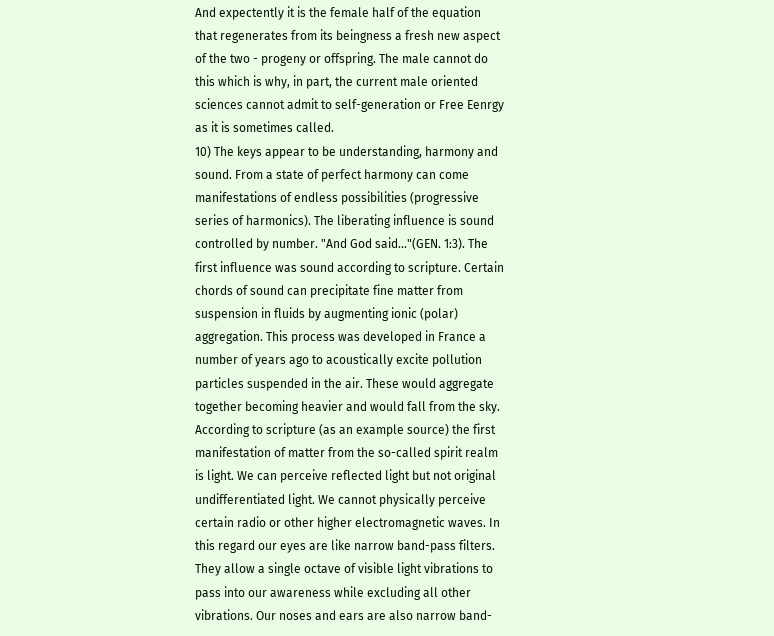And expectently it is the female half of the equation that regenerates from its beingness a fresh new aspect of the two - progeny or offspring. The male cannot do this which is why, in part, the current male oriented sciences cannot admit to self-generation or Free Eenrgy as it is sometimes called.
10) The keys appear to be understanding, harmony and sound. From a state of perfect harmony can come manifestations of endless possibilities (progressive series of harmonics). The liberating influence is sound controlled by number. "And God said..."(GEN. 1:3). The first influence was sound according to scripture. Certain chords of sound can precipitate fine matter from suspension in fluids by augmenting ionic (polar) aggregation. This process was developed in France a number of years ago to acoustically excite pollution particles suspended in the air. These would aggregate together becoming heavier and would fall from the sky.
According to scripture (as an example source) the first manifestation of matter from the so-called spirit realm is light. We can perceive reflected light but not original undifferentiated light. We cannot physically perceive certain radio or other higher electromagnetic waves. In this regard our eyes are like narrow band-pass filters. They allow a single octave of visible light vibrations to pass into our awareness while excluding all other vibrations. Our noses and ears are also narrow band-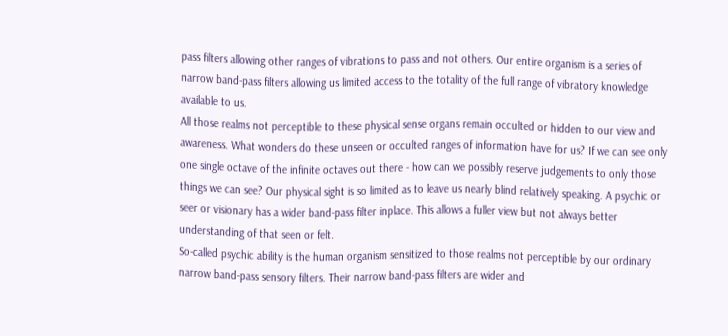pass filters allowing other ranges of vibrations to pass and not others. Our entire organism is a series of narrow band-pass filters allowing us limited access to the totality of the full range of vibratory knowledge available to us.
All those realms not perceptible to these physical sense organs remain occulted or hidden to our view and awareness. What wonders do these unseen or occulted ranges of information have for us? If we can see only one single octave of the infinite octaves out there - how can we possibly reserve judgements to only those things we can see? Our physical sight is so limited as to leave us nearly blind relatively speaking. A psychic or seer or visionary has a wider band-pass filter inplace. This allows a fuller view but not always better understanding of that seen or felt.
So-called psychic ability is the human organism sensitized to those realms not perceptible by our ordinary narrow band-pass sensory filters. Their narrow band-pass filters are wider and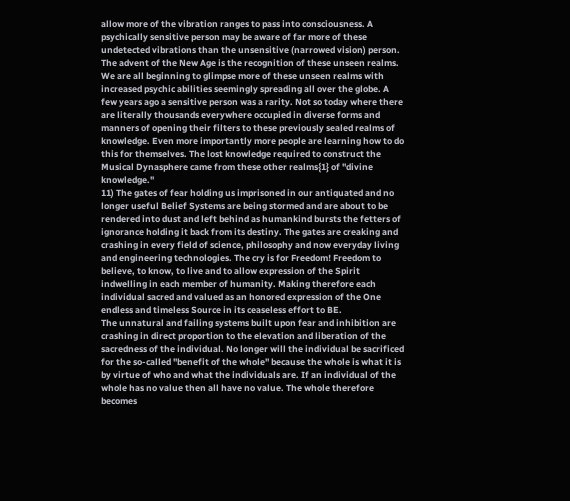allow more of the vibration ranges to pass into consciousness. A psychically sensitive person may be aware of far more of these undetected vibrations than the unsensitive (narrowed vision) person. The advent of the New Age is the recognition of these unseen realms. We are all beginning to glimpse more of these unseen realms with increased psychic abilities seemingly spreading all over the globe. A few years ago a sensitive person was a rarity. Not so today where there are literally thousands everywhere occupied in diverse forms and manners of opening their filters to these previously sealed realms of knowledge. Even more importantly more people are learning how to do this for themselves. The lost knowledge required to construct the Musical Dynasphere came from these other realms{1} of "divine knowledge."
11) The gates of fear holding us imprisoned in our antiquated and no longer useful Belief Systems are being stormed and are about to be rendered into dust and left behind as humankind bursts the fetters of ignorance holding it back from its destiny. The gates are creaking and crashing in every field of science, philosophy and now everyday living and engineering technologies. The cry is for Freedom! Freedom to believe, to know, to live and to allow expression of the Spirit indwelling in each member of humanity. Making therefore each individual sacred and valued as an honored expression of the One endless and timeless Source in its ceaseless effort to BE.
The unnatural and failing systems built upon fear and inhibition are crashing in direct proportion to the elevation and liberation of the sacredness of the individual. No longer will the individual be sacrificed for the so-called "benefit of the whole" because the whole is what it is by virtue of who and what the individuals are. If an individual of the whole has no value then all have no value. The whole therefore becomes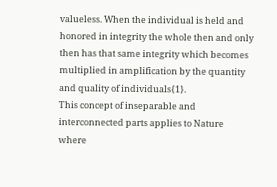valueless. When the individual is held and honored in integrity the whole then and only then has that same integrity which becomes multiplied in amplification by the quantity and quality of individuals{1}.
This concept of inseparable and interconnected parts applies to Nature where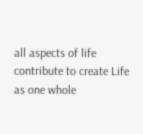all aspects of life contribute to create Life as one whole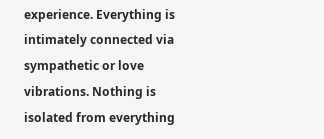experience. Everything is intimately connected via sympathetic or love vibrations. Nothing is isolated from everything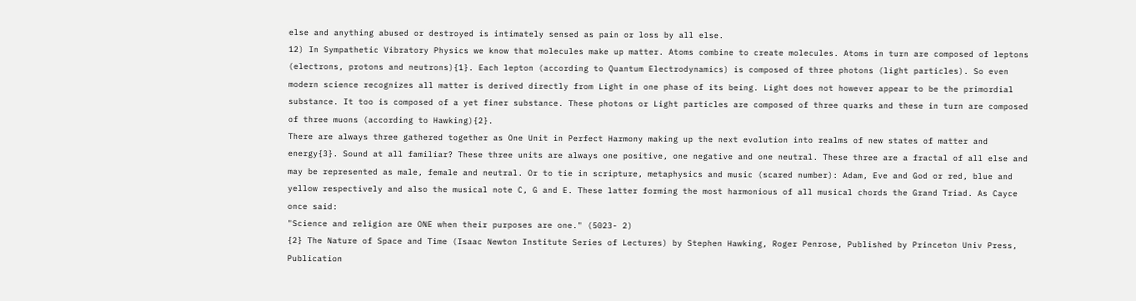else and anything abused or destroyed is intimately sensed as pain or loss by all else.
12) In Sympathetic Vibratory Physics we know that molecules make up matter. Atoms combine to create molecules. Atoms in turn are composed of leptons (electrons, protons and neutrons){1}. Each lepton (according to Quantum Electrodynamics) is composed of three photons (light particles). So even modern science recognizes all matter is derived directly from Light in one phase of its being. Light does not however appear to be the primordial substance. It too is composed of a yet finer substance. These photons or Light particles are composed of three quarks and these in turn are composed of three muons (according to Hawking){2}.
There are always three gathered together as One Unit in Perfect Harmony making up the next evolution into realms of new states of matter and energy{3}. Sound at all familiar? These three units are always one positive, one negative and one neutral. These three are a fractal of all else and may be represented as male, female and neutral. Or to tie in scripture, metaphysics and music (scared number): Adam, Eve and God or red, blue and yellow respectively and also the musical note C, G and E. These latter forming the most harmonious of all musical chords the Grand Triad. As Cayce once said:
"Science and religion are ONE when their purposes are one." (5023- 2)
{2} The Nature of Space and Time (Isaac Newton Institute Series of Lectures) by Stephen Hawking, Roger Penrose, Published by Princeton Univ Press, Publication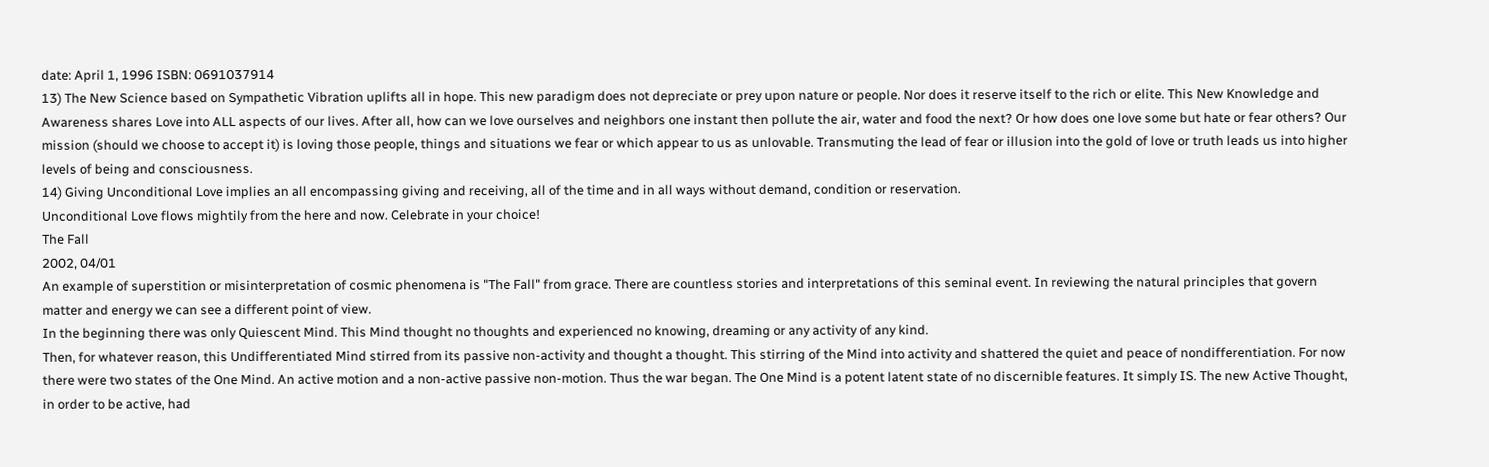date: April 1, 1996 ISBN: 0691037914
13) The New Science based on Sympathetic Vibration uplifts all in hope. This new paradigm does not depreciate or prey upon nature or people. Nor does it reserve itself to the rich or elite. This New Knowledge and Awareness shares Love into ALL aspects of our lives. After all, how can we love ourselves and neighbors one instant then pollute the air, water and food the next? Or how does one love some but hate or fear others? Our mission (should we choose to accept it) is loving those people, things and situations we fear or which appear to us as unlovable. Transmuting the lead of fear or illusion into the gold of love or truth leads us into higher levels of being and consciousness.
14) Giving Unconditional Love implies an all encompassing giving and receiving, all of the time and in all ways without demand, condition or reservation.
Unconditional Love flows mightily from the here and now. Celebrate in your choice!
The Fall
2002, 04/01
An example of superstition or misinterpretation of cosmic phenomena is "The Fall" from grace. There are countless stories and interpretations of this seminal event. In reviewing the natural principles that govern matter and energy we can see a different point of view.
In the beginning there was only Quiescent Mind. This Mind thought no thoughts and experienced no knowing, dreaming or any activity of any kind.
Then, for whatever reason, this Undifferentiated Mind stirred from its passive non-activity and thought a thought. This stirring of the Mind into activity and shattered the quiet and peace of nondifferentiation. For now there were two states of the One Mind. An active motion and a non-active passive non-motion. Thus the war began. The One Mind is a potent latent state of no discernible features. It simply IS. The new Active Thought, in order to be active, had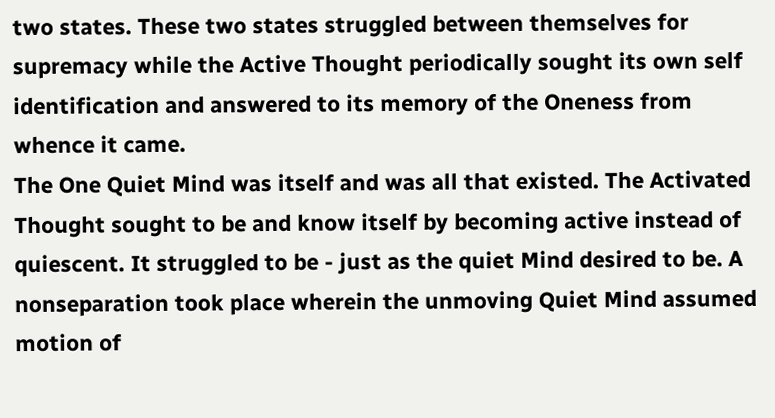two states. These two states struggled between themselves for supremacy while the Active Thought periodically sought its own self identification and answered to its memory of the Oneness from whence it came.
The One Quiet Mind was itself and was all that existed. The Activated Thought sought to be and know itself by becoming active instead of quiescent. It struggled to be - just as the quiet Mind desired to be. A nonseparation took place wherein the unmoving Quiet Mind assumed motion of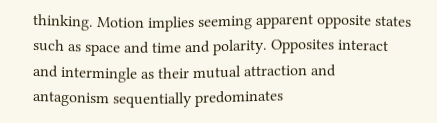thinking. Motion implies seeming apparent opposite states such as space and time and polarity. Opposites interact and intermingle as their mutual attraction and antagonism sequentially predominates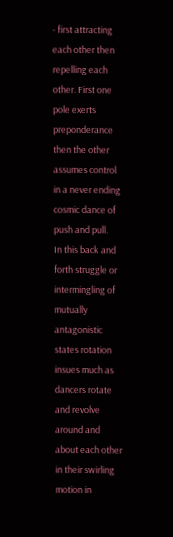- first attracting each other then repelling each other. First one pole exerts preponderance then the other assumes control in a never ending cosmic dance of push and pull.
In this back and forth struggle or intermingling of mutually antagonistic states rotation insues much as dancers rotate and revolve around and about each other in their swirling motion in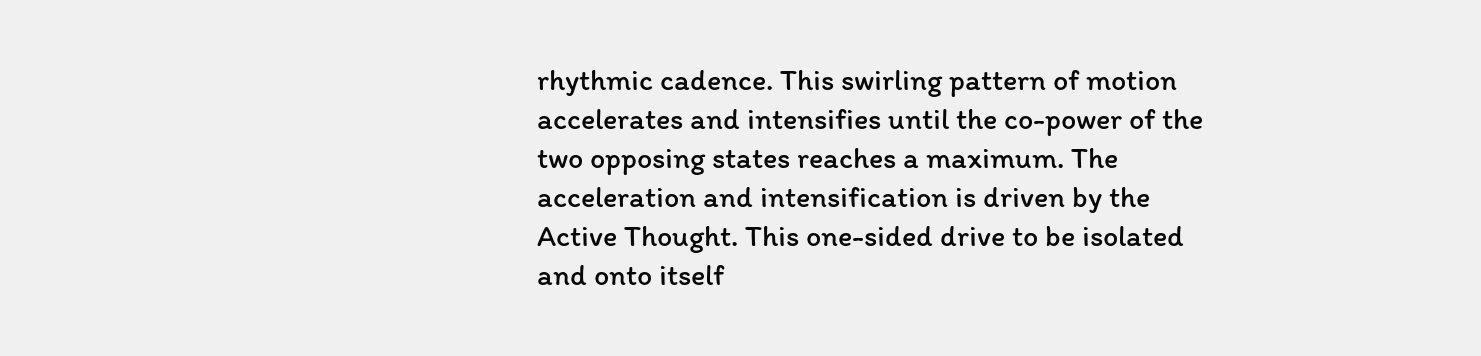rhythmic cadence. This swirling pattern of motion accelerates and intensifies until the co-power of the two opposing states reaches a maximum. The acceleration and intensification is driven by the Active Thought. This one-sided drive to be isolated and onto itself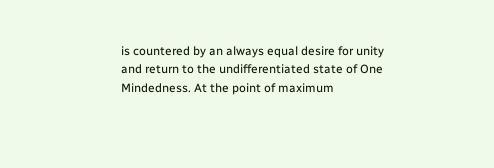is countered by an always equal desire for unity and return to the undifferentiated state of One Mindedness. At the point of maximum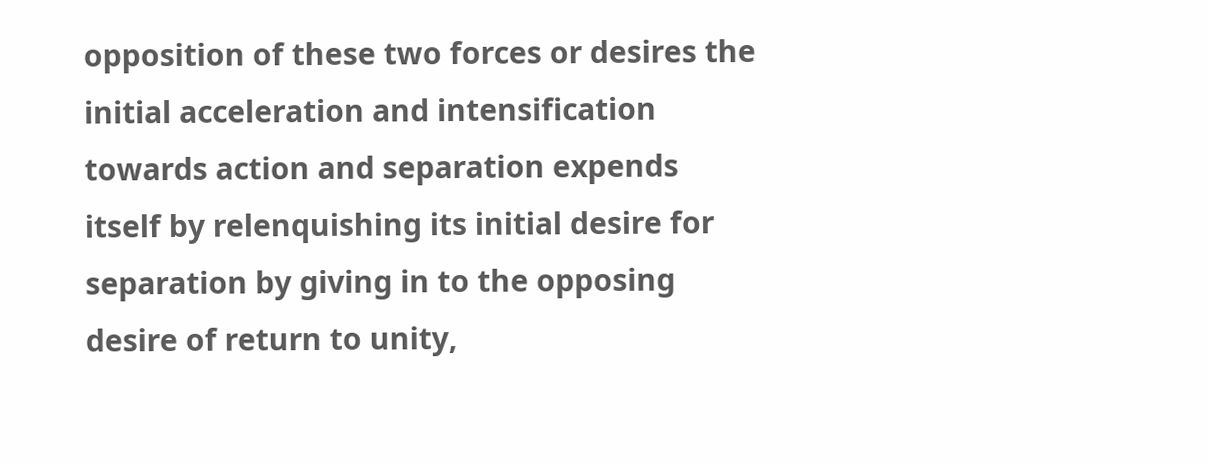opposition of these two forces or desires the initial acceleration and intensification towards action and separation expends itself by relenquishing its initial desire for separation by giving in to the opposing desire of return to unity,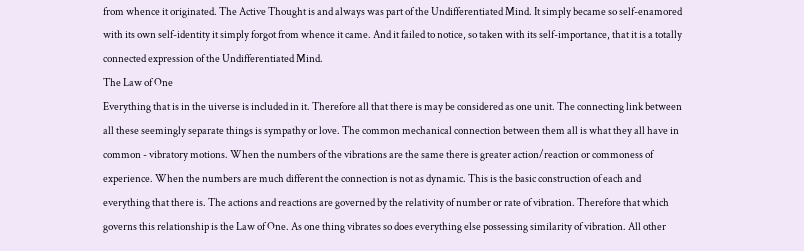from whence it originated. The Active Thought is and always was part of the Undifferentiated Mind. It simply became so self-enamored with its own self-identity it simply forgot from whence it came. And it failed to notice, so taken with its self-importance, that it is a totally connected expression of the Undifferentiated Mind.
The Law of One
Everything that is in the uiverse is included in it. Therefore all that there is may be considered as one unit. The connecting link between all these seemingly separate things is sympathy or love. The common mechanical connection between them all is what they all have in common - vibratory motions. When the numbers of the vibrations are the same there is greater action/reaction or commoness of experience. When the numbers are much different the connection is not as dynamic. This is the basic construction of each and everything that there is. The actions and reactions are governed by the relativity of number or rate of vibration. Therefore that which governs this relationship is the Law of One. As one thing vibrates so does everything else possessing similarity of vibration. All other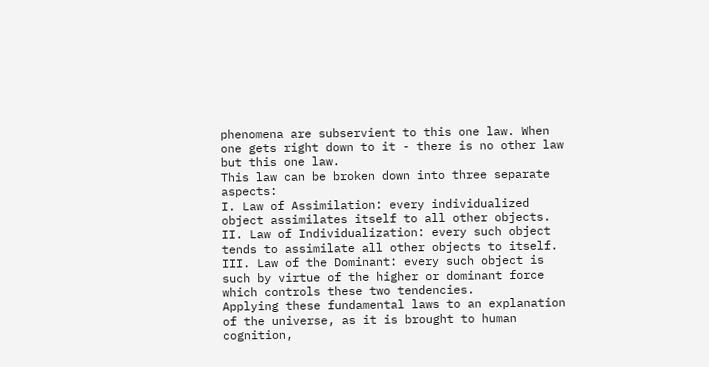phenomena are subservient to this one law. When one gets right down to it - there is no other law but this one law.
This law can be broken down into three separate aspects:
I. Law of Assimilation: every individualized object assimilates itself to all other objects.
II. Law of Individualization: every such object tends to assimilate all other objects to itself.
III. Law of the Dominant: every such object is such by virtue of the higher or dominant force which controls these two tendencies.
Applying these fundamental laws to an explanation of the universe, as it is brought to human cognition,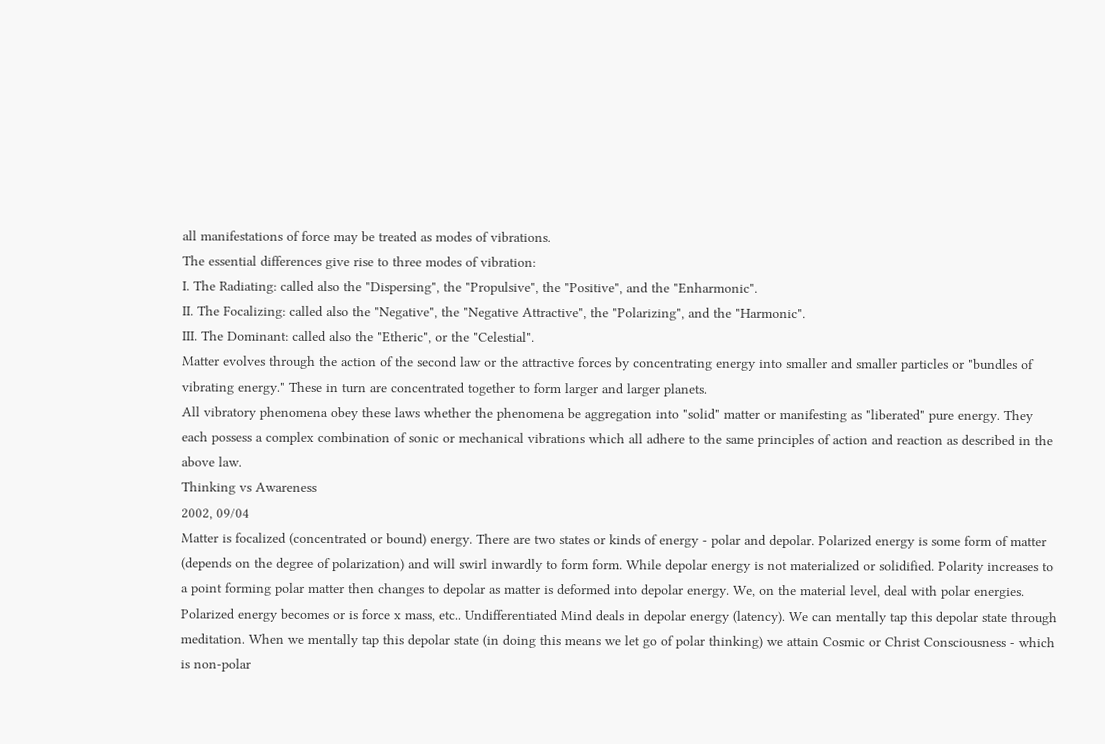all manifestations of force may be treated as modes of vibrations.
The essential differences give rise to three modes of vibration:
I. The Radiating: called also the "Dispersing", the "Propulsive", the "Positive", and the "Enharmonic".
II. The Focalizing: called also the "Negative", the "Negative Attractive", the "Polarizing", and the "Harmonic".
III. The Dominant: called also the "Etheric", or the "Celestial".
Matter evolves through the action of the second law or the attractive forces by concentrating energy into smaller and smaller particles or "bundles of vibrating energy." These in turn are concentrated together to form larger and larger planets.
All vibratory phenomena obey these laws whether the phenomena be aggregation into "solid" matter or manifesting as "liberated" pure energy. They each possess a complex combination of sonic or mechanical vibrations which all adhere to the same principles of action and reaction as described in the above law.
Thinking vs Awareness
2002, 09/04
Matter is focalized (concentrated or bound) energy. There are two states or kinds of energy - polar and depolar. Polarized energy is some form of matter (depends on the degree of polarization) and will swirl inwardly to form form. While depolar energy is not materialized or solidified. Polarity increases to a point forming polar matter then changes to depolar as matter is deformed into depolar energy. We, on the material level, deal with polar energies. Polarized energy becomes or is force x mass, etc.. Undifferentiated Mind deals in depolar energy (latency). We can mentally tap this depolar state through meditation. When we mentally tap this depolar state (in doing this means we let go of polar thinking) we attain Cosmic or Christ Consciousness - which is non-polar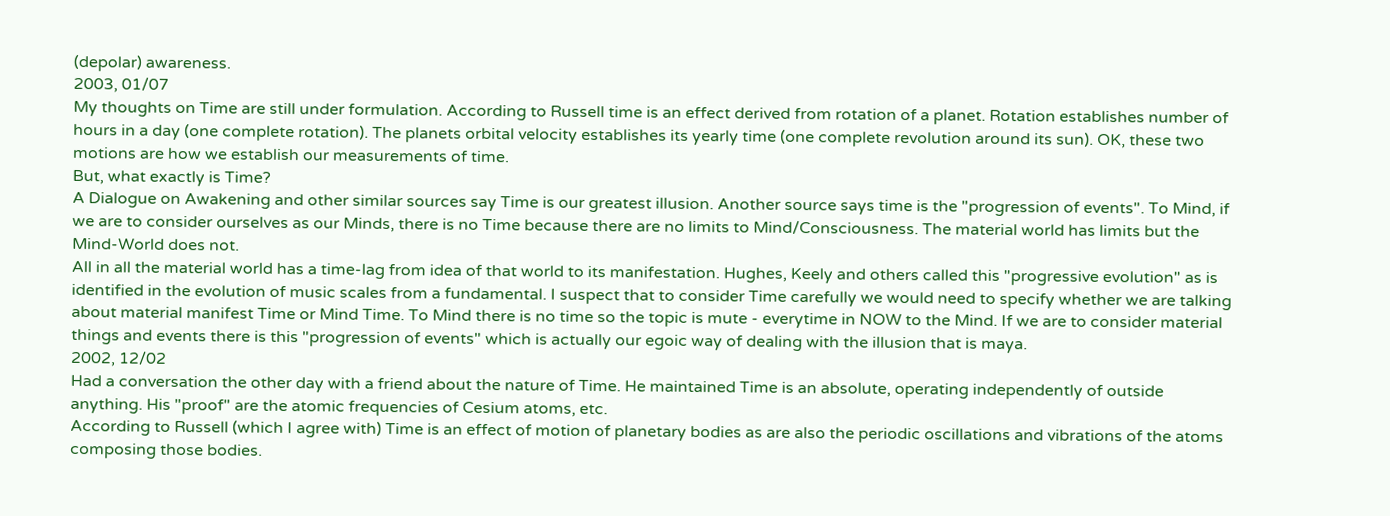(depolar) awareness.
2003, 01/07
My thoughts on Time are still under formulation. According to Russell time is an effect derived from rotation of a planet. Rotation establishes number of hours in a day (one complete rotation). The planets orbital velocity establishes its yearly time (one complete revolution around its sun). OK, these two motions are how we establish our measurements of time.
But, what exactly is Time?
A Dialogue on Awakening and other similar sources say Time is our greatest illusion. Another source says time is the "progression of events". To Mind, if we are to consider ourselves as our Minds, there is no Time because there are no limits to Mind/Consciousness. The material world has limits but the Mind-World does not.
All in all the material world has a time-lag from idea of that world to its manifestation. Hughes, Keely and others called this "progressive evolution" as is identified in the evolution of music scales from a fundamental. I suspect that to consider Time carefully we would need to specify whether we are talking about material manifest Time or Mind Time. To Mind there is no time so the topic is mute - everytime in NOW to the Mind. If we are to consider material things and events there is this "progression of events" which is actually our egoic way of dealing with the illusion that is maya.
2002, 12/02
Had a conversation the other day with a friend about the nature of Time. He maintained Time is an absolute, operating independently of outside anything. His "proof" are the atomic frequencies of Cesium atoms, etc.
According to Russell (which I agree with) Time is an effect of motion of planetary bodies as are also the periodic oscillations and vibrations of the atoms composing those bodies.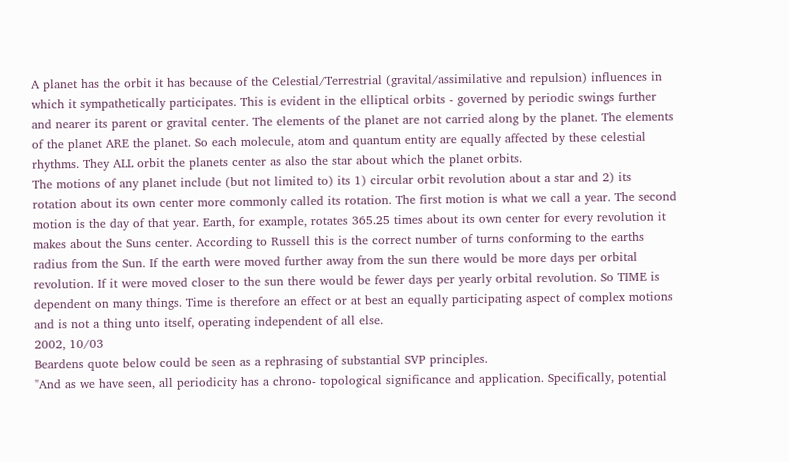A planet has the orbit it has because of the Celestial/Terrestrial (gravital/assimilative and repulsion) influences in which it sympathetically participates. This is evident in the elliptical orbits - governed by periodic swings further and nearer its parent or gravital center. The elements of the planet are not carried along by the planet. The elements of the planet ARE the planet. So each molecule, atom and quantum entity are equally affected by these celestial rhythms. They ALL orbit the planets center as also the star about which the planet orbits.
The motions of any planet include (but not limited to) its 1) circular orbit revolution about a star and 2) its rotation about its own center more commonly called its rotation. The first motion is what we call a year. The second motion is the day of that year. Earth, for example, rotates 365.25 times about its own center for every revolution it makes about the Suns center. According to Russell this is the correct number of turns conforming to the earths radius from the Sun. If the earth were moved further away from the sun there would be more days per orbital revolution. If it were moved closer to the sun there would be fewer days per yearly orbital revolution. So TIME is dependent on many things. Time is therefore an effect or at best an equally participating aspect of complex motions and is not a thing unto itself, operating independent of all else.
2002, 10/03
Beardens quote below could be seen as a rephrasing of substantial SVP principles.
"And as we have seen, all periodicity has a chrono- topological significance and application. Specifically, potential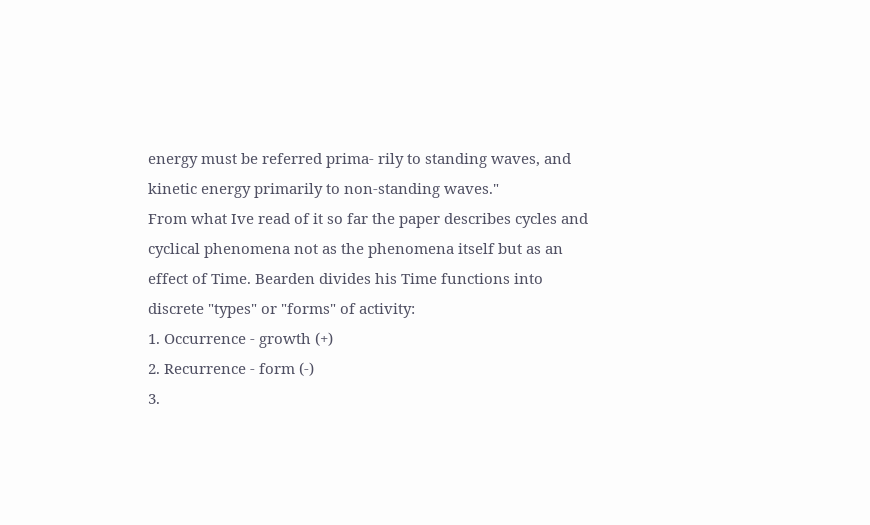energy must be referred prima- rily to standing waves, and kinetic energy primarily to non-standing waves."
From what Ive read of it so far the paper describes cycles and cyclical phenomena not as the phenomena itself but as an effect of Time. Bearden divides his Time functions into discrete "types" or "forms" of activity:
1. Occurrence - growth (+)
2. Recurrence - form (-)
3.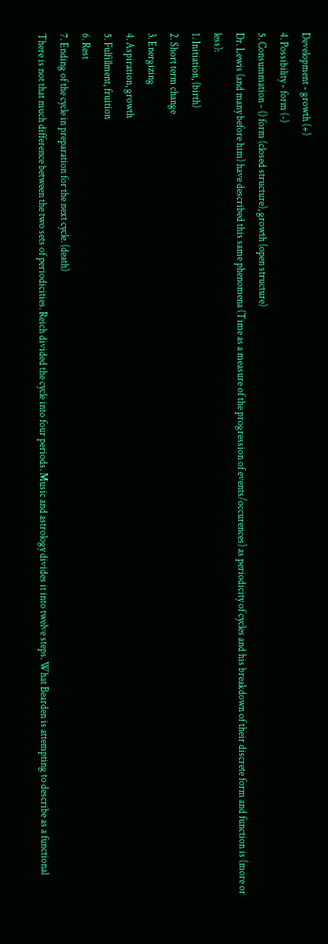Development - growth (+)
4. Possibility - form (-)
5. Consummation - () form (closed structure), growth (open structure)
Dr. Lewis (and many before him) have described this same phenomena (Time as a measure of the progression of events/occurences) as periodicity of cycles and his breakdown of their discrete form and function is (more or less):
1. Initiation, (birth)
2. Short term change
3. Energizing
4. Aspiration, growth
5. Fulfillment, fruition
6. Rest
7. Ending of the cycle in preparation for the next cycle. (death)
There is not that much difference between the two sets of periodicities. Reich divided the cycle into four periods. Music and astrology divides it into twelve steps. What Bearden is attempting to describe as a functional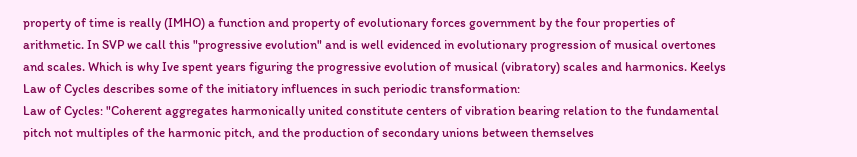property of time is really (IMHO) a function and property of evolutionary forces government by the four properties of arithmetic. In SVP we call this "progressive evolution" and is well evidenced in evolutionary progression of musical overtones and scales. Which is why Ive spent years figuring the progressive evolution of musical (vibratory) scales and harmonics. Keelys Law of Cycles describes some of the initiatory influences in such periodic transformation:
Law of Cycles: "Coherent aggregates harmonically united constitute centers of vibration bearing relation to the fundamental pitch not multiples of the harmonic pitch, and the production of secondary unions between themselves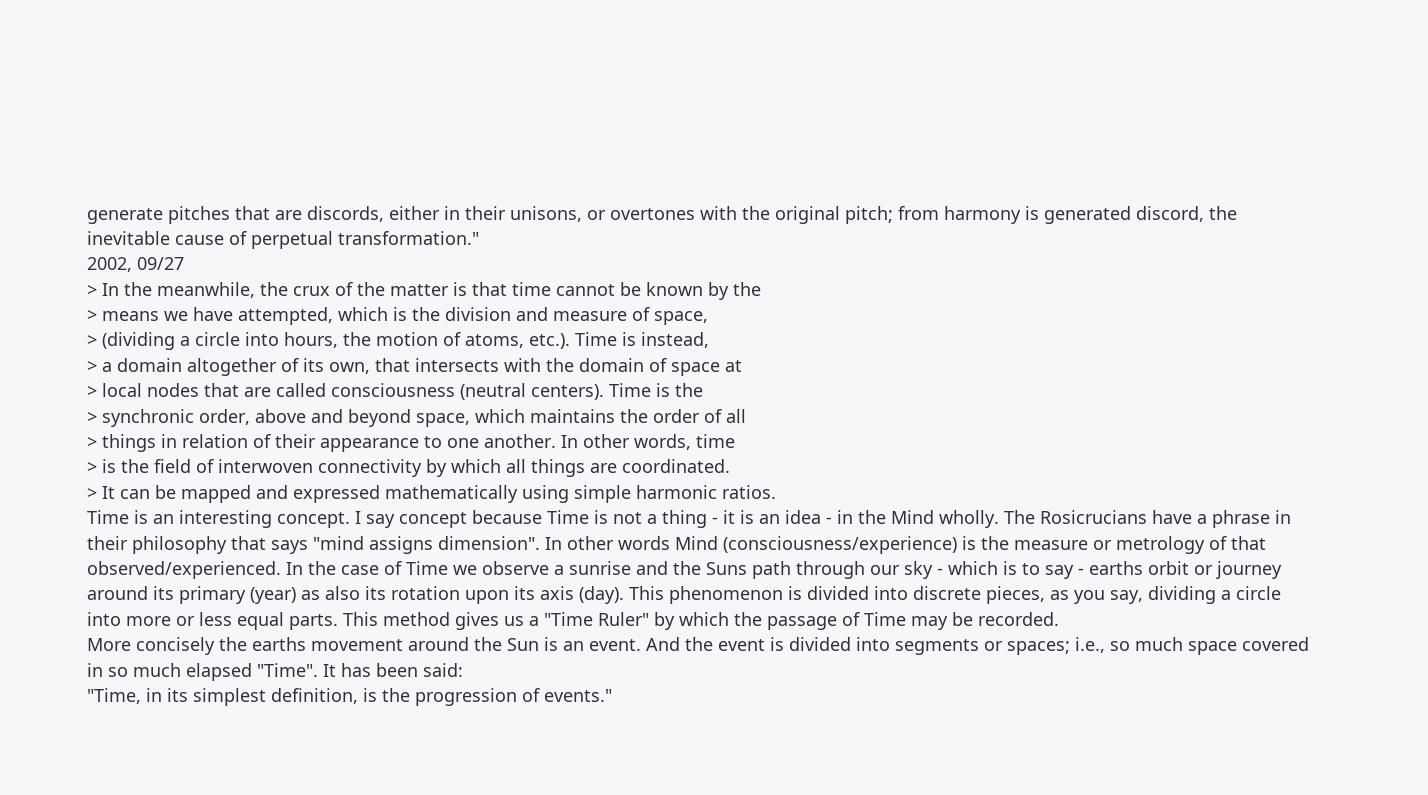generate pitches that are discords, either in their unisons, or overtones with the original pitch; from harmony is generated discord, the inevitable cause of perpetual transformation."
2002, 09/27
> In the meanwhile, the crux of the matter is that time cannot be known by the
> means we have attempted, which is the division and measure of space,
> (dividing a circle into hours, the motion of atoms, etc.). Time is instead,
> a domain altogether of its own, that intersects with the domain of space at
> local nodes that are called consciousness (neutral centers). Time is the
> synchronic order, above and beyond space, which maintains the order of all
> things in relation of their appearance to one another. In other words, time
> is the field of interwoven connectivity by which all things are coordinated.
> It can be mapped and expressed mathematically using simple harmonic ratios.
Time is an interesting concept. I say concept because Time is not a thing - it is an idea - in the Mind wholly. The Rosicrucians have a phrase in their philosophy that says "mind assigns dimension". In other words Mind (consciousness/experience) is the measure or metrology of that observed/experienced. In the case of Time we observe a sunrise and the Suns path through our sky - which is to say - earths orbit or journey around its primary (year) as also its rotation upon its axis (day). This phenomenon is divided into discrete pieces, as you say, dividing a circle into more or less equal parts. This method gives us a "Time Ruler" by which the passage of Time may be recorded.
More concisely the earths movement around the Sun is an event. And the event is divided into segments or spaces; i.e., so much space covered in so much elapsed "Time". It has been said:
"Time, in its simplest definition, is the progression of events."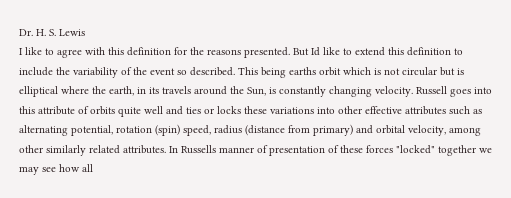Dr. H. S. Lewis
I like to agree with this definition for the reasons presented. But Id like to extend this definition to include the variability of the event so described. This being earths orbit which is not circular but is elliptical where the earth, in its travels around the Sun, is constantly changing velocity. Russell goes into this attribute of orbits quite well and ties or locks these variations into other effective attributes such as alternating potential, rotation (spin) speed, radius (distance from primary) and orbital velocity, among other similarly related attributes. In Russells manner of presentation of these forces "locked" together we may see how all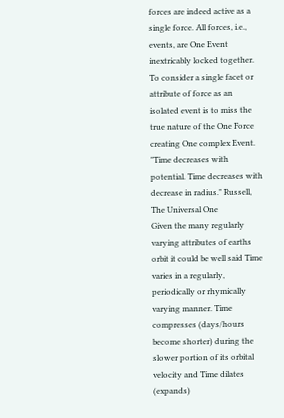forces are indeed active as a single force. All forces, i.e., events, are One Event inextricably locked together. To consider a single facet or attribute of force as an isolated event is to miss the true nature of the One Force creating One complex Event.
"Time decreases with potential. Time decreases with decrease in radius." Russell, The Universal One
Given the many regularly varying attributes of earths orbit it could be well said Time varies in a regularly, periodically or rhymically varying manner. Time compresses (days/hours become shorter) during the slower portion of its orbital velocity and Time dilates (expands)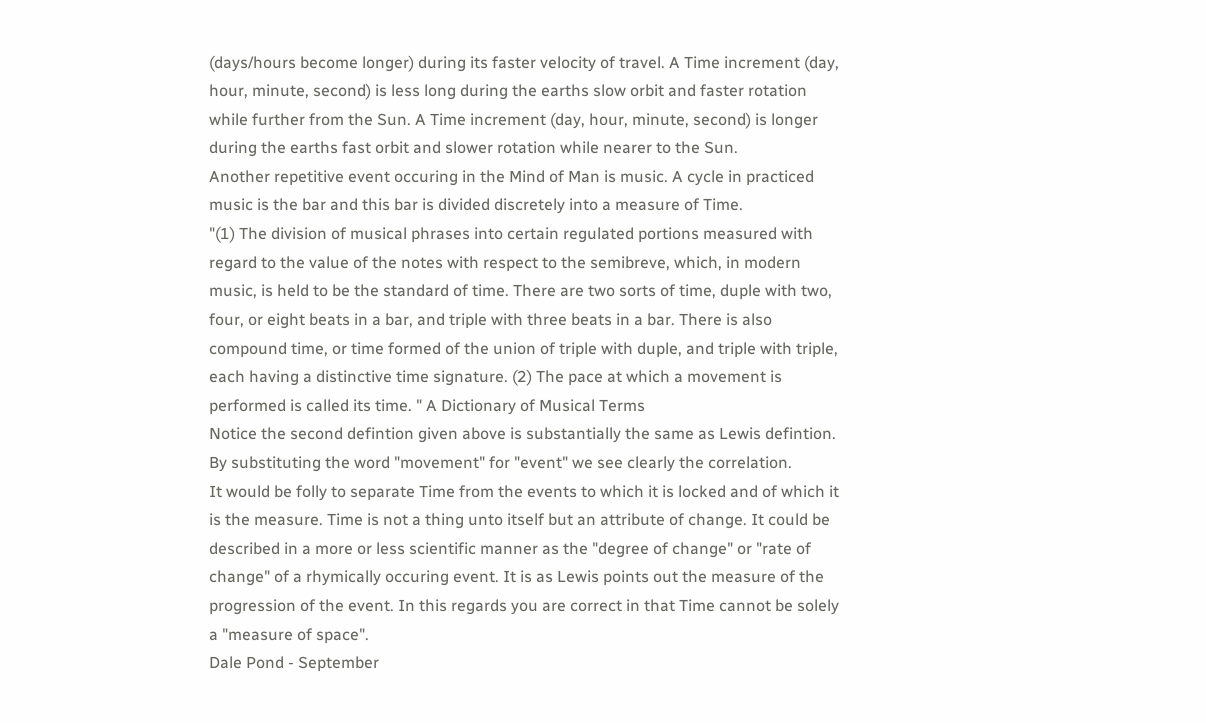(days/hours become longer) during its faster velocity of travel. A Time increment (day, hour, minute, second) is less long during the earths slow orbit and faster rotation while further from the Sun. A Time increment (day, hour, minute, second) is longer during the earths fast orbit and slower rotation while nearer to the Sun.
Another repetitive event occuring in the Mind of Man is music. A cycle in practiced music is the bar and this bar is divided discretely into a measure of Time.
"(1) The division of musical phrases into certain regulated portions measured with regard to the value of the notes with respect to the semibreve, which, in modern music, is held to be the standard of time. There are two sorts of time, duple with two, four, or eight beats in a bar, and triple with three beats in a bar. There is also compound time, or time formed of the union of triple with duple, and triple with triple, each having a distinctive time signature. (2) The pace at which a movement is performed is called its time. " A Dictionary of Musical Terms
Notice the second defintion given above is substantially the same as Lewis defintion. By substituting the word "movement" for "event" we see clearly the correlation.
It would be folly to separate Time from the events to which it is locked and of which it is the measure. Time is not a thing unto itself but an attribute of change. It could be described in a more or less scientific manner as the "degree of change" or "rate of change" of a rhymically occuring event. It is as Lewis points out the measure of the progression of the event. In this regards you are correct in that Time cannot be solely a "measure of space".
Dale Pond - September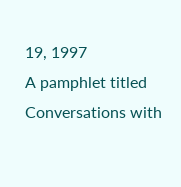19, 1997
A pamphlet titled Conversations with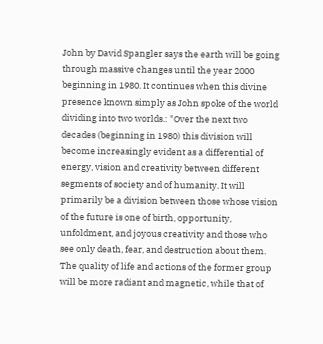John by David Spangler says the earth will be going through massive changes until the year 2000 beginning in 1980. It continues when this divine presence known simply as John spoke of the world dividing into two worlds.: "Over the next two decades (beginning in 1980) this division will become increasingly evident as a differential of energy, vision and creativity between different segments of society and of humanity. It will primarily be a division between those whose vision of the future is one of birth, opportunity, unfoldment, and joyous creativity and those who see only death, fear, and destruction about them. The quality of life and actions of the former group will be more radiant and magnetic, while that of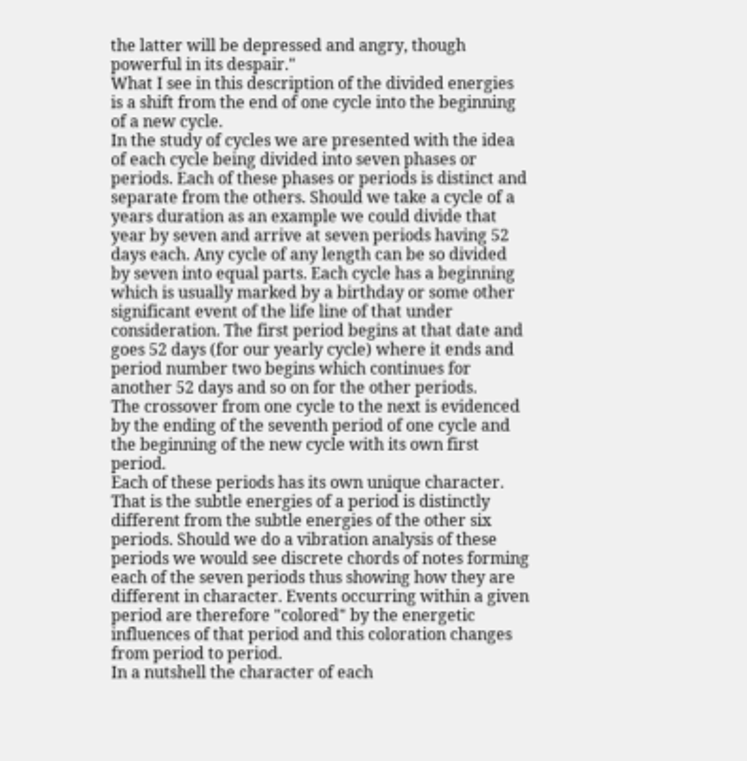the latter will be depressed and angry, though powerful in its despair."
What I see in this description of the divided energies is a shift from the end of one cycle into the beginning of a new cycle.
In the study of cycles we are presented with the idea of each cycle being divided into seven phases or periods. Each of these phases or periods is distinct and separate from the others. Should we take a cycle of a years duration as an example we could divide that year by seven and arrive at seven periods having 52 days each. Any cycle of any length can be so divided by seven into equal parts. Each cycle has a beginning which is usually marked by a birthday or some other significant event of the life line of that under consideration. The first period begins at that date and goes 52 days (for our yearly cycle) where it ends and period number two begins which continues for another 52 days and so on for the other periods.
The crossover from one cycle to the next is evidenced by the ending of the seventh period of one cycle and the beginning of the new cycle with its own first period.
Each of these periods has its own unique character. That is the subtle energies of a period is distinctly different from the subtle energies of the other six periods. Should we do a vibration analysis of these periods we would see discrete chords of notes forming each of the seven periods thus showing how they are different in character. Events occurring within a given period are therefore "colored" by the energetic influences of that period and this coloration changes from period to period.
In a nutshell the character of each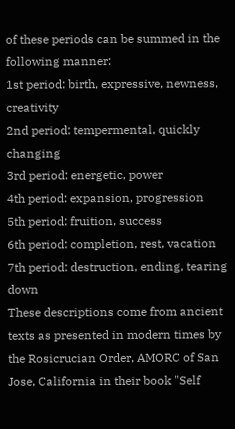of these periods can be summed in the following manner:
1st period: birth, expressive, newness, creativity
2nd period: tempermental, quickly changing
3rd period: energetic, power
4th period: expansion, progression
5th period: fruition, success
6th period: completion, rest, vacation
7th period: destruction, ending, tearing down
These descriptions come from ancient texts as presented in modern times by the Rosicrucian Order, AMORC of San Jose, California in their book "Self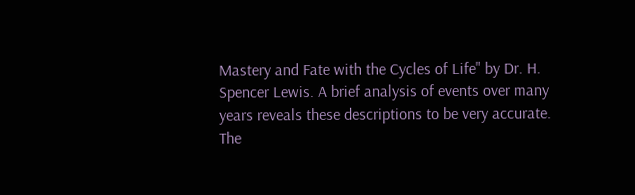Mastery and Fate with the Cycles of Life" by Dr. H. Spencer Lewis. A brief analysis of events over many years reveals these descriptions to be very accurate.
The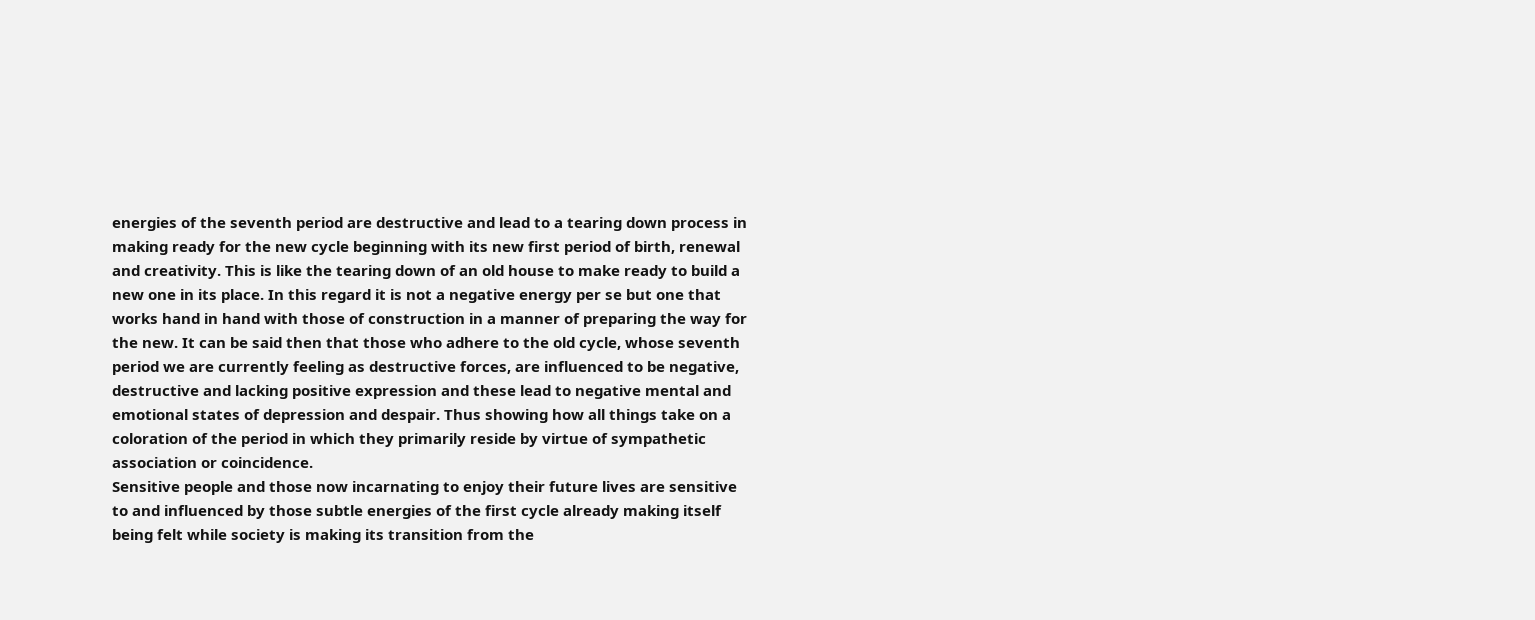energies of the seventh period are destructive and lead to a tearing down process in making ready for the new cycle beginning with its new first period of birth, renewal and creativity. This is like the tearing down of an old house to make ready to build a new one in its place. In this regard it is not a negative energy per se but one that works hand in hand with those of construction in a manner of preparing the way for the new. It can be said then that those who adhere to the old cycle, whose seventh period we are currently feeling as destructive forces, are influenced to be negative, destructive and lacking positive expression and these lead to negative mental and emotional states of depression and despair. Thus showing how all things take on a coloration of the period in which they primarily reside by virtue of sympathetic association or coincidence.
Sensitive people and those now incarnating to enjoy their future lives are sensitive to and influenced by those subtle energies of the first cycle already making itself being felt while society is making its transition from the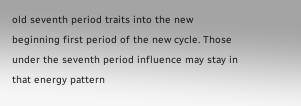old seventh period traits into the new beginning first period of the new cycle. Those under the seventh period influence may stay in that energy pattern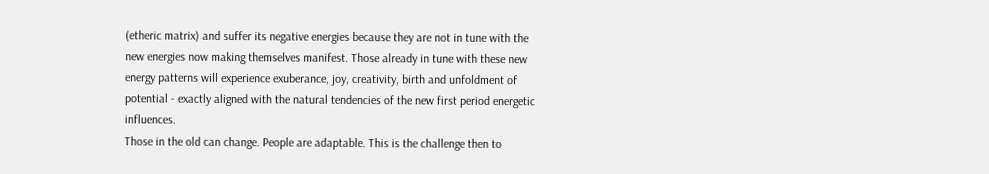(etheric matrix) and suffer its negative energies because they are not in tune with the new energies now making themselves manifest. Those already in tune with these new energy patterns will experience exuberance, joy, creativity, birth and unfoldment of potential - exactly aligned with the natural tendencies of the new first period energetic influences.
Those in the old can change. People are adaptable. This is the challenge then to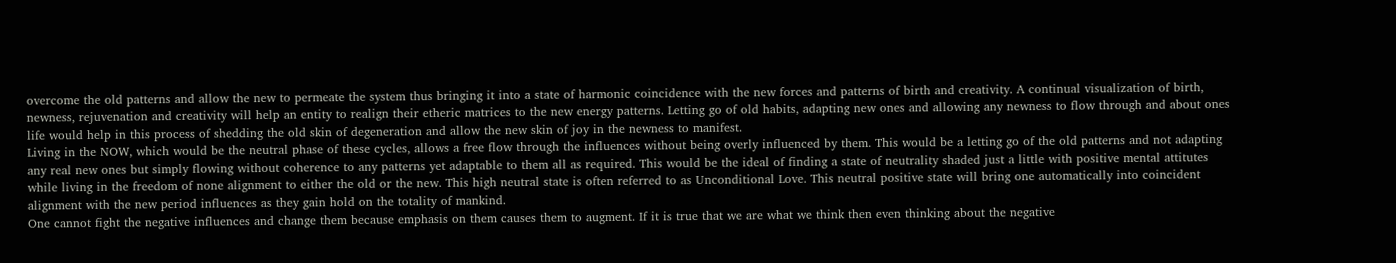overcome the old patterns and allow the new to permeate the system thus bringing it into a state of harmonic coincidence with the new forces and patterns of birth and creativity. A continual visualization of birth, newness, rejuvenation and creativity will help an entity to realign their etheric matrices to the new energy patterns. Letting go of old habits, adapting new ones and allowing any newness to flow through and about ones life would help in this process of shedding the old skin of degeneration and allow the new skin of joy in the newness to manifest.
Living in the NOW, which would be the neutral phase of these cycles, allows a free flow through the influences without being overly influenced by them. This would be a letting go of the old patterns and not adapting any real new ones but simply flowing without coherence to any patterns yet adaptable to them all as required. This would be the ideal of finding a state of neutrality shaded just a little with positive mental attitutes while living in the freedom of none alignment to either the old or the new. This high neutral state is often referred to as Unconditional Love. This neutral positive state will bring one automatically into coincident alignment with the new period influences as they gain hold on the totality of mankind.
One cannot fight the negative influences and change them because emphasis on them causes them to augment. If it is true that we are what we think then even thinking about the negative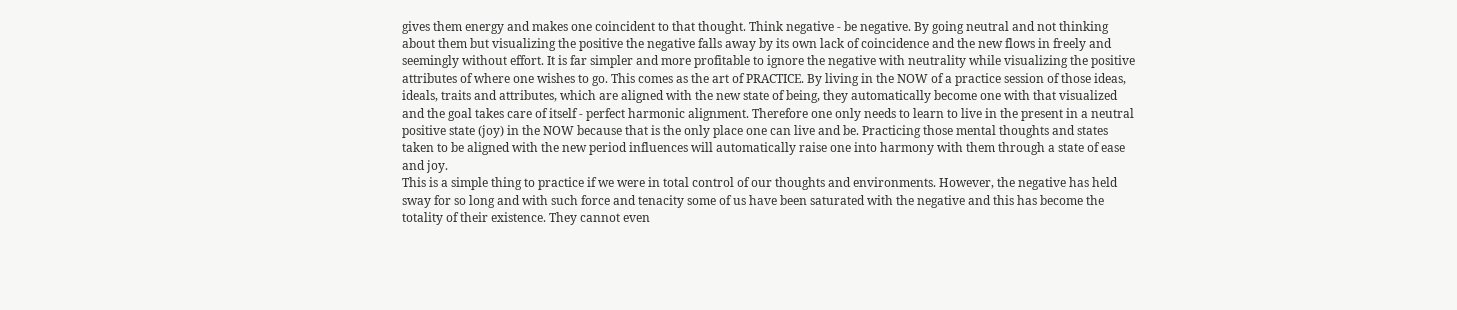gives them energy and makes one coincident to that thought. Think negative - be negative. By going neutral and not thinking about them but visualizing the positive the negative falls away by its own lack of coincidence and the new flows in freely and seemingly without effort. It is far simpler and more profitable to ignore the negative with neutrality while visualizing the positive attributes of where one wishes to go. This comes as the art of PRACTICE. By living in the NOW of a practice session of those ideas, ideals, traits and attributes, which are aligned with the new state of being, they automatically become one with that visualized and the goal takes care of itself - perfect harmonic alignment. Therefore one only needs to learn to live in the present in a neutral positive state (joy) in the NOW because that is the only place one can live and be. Practicing those mental thoughts and states taken to be aligned with the new period influences will automatically raise one into harmony with them through a state of ease and joy.
This is a simple thing to practice if we were in total control of our thoughts and environments. However, the negative has held sway for so long and with such force and tenacity some of us have been saturated with the negative and this has become the totality of their existence. They cannot even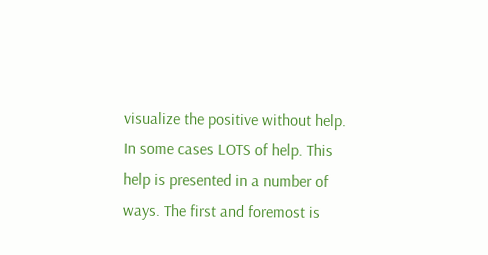visualize the positive without help. In some cases LOTS of help. This help is presented in a number of ways. The first and foremost is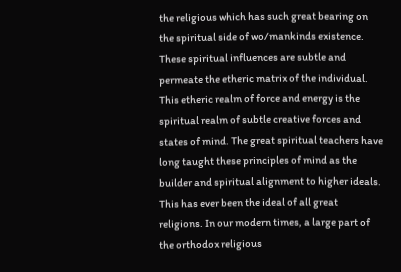the religious which has such great bearing on the spiritual side of wo/mankinds existence. These spiritual influences are subtle and permeate the etheric matrix of the individual. This etheric realm of force and energy is the spiritual realm of subtle creative forces and states of mind. The great spiritual teachers have long taught these principles of mind as the builder and spiritual alignment to higher ideals. This has ever been the ideal of all great religions. In our modern times, a large part of the orthodox religious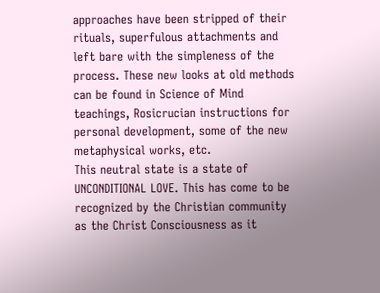approaches have been stripped of their rituals, superfulous attachments and left bare with the simpleness of the process. These new looks at old methods can be found in Science of Mind teachings, Rosicrucian instructions for personal development, some of the new metaphysical works, etc.
This neutral state is a state of UNCONDITIONAL LOVE. This has come to be recognized by the Christian community as the Christ Consciousness as it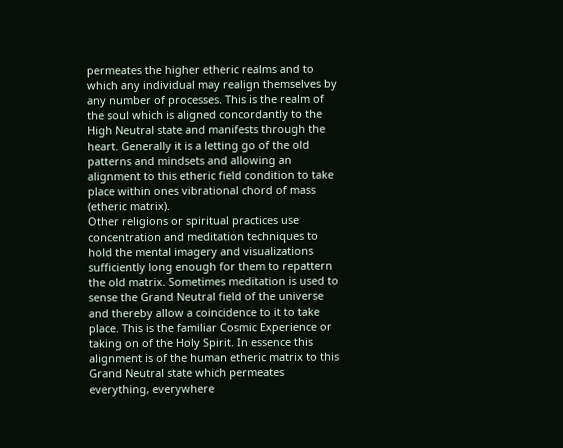permeates the higher etheric realms and to which any individual may realign themselves by any number of processes. This is the realm of the soul which is aligned concordantly to the High Neutral state and manifests through the heart. Generally it is a letting go of the old patterns and mindsets and allowing an alignment to this etheric field condition to take place within ones vibrational chord of mass (etheric matrix).
Other religions or spiritual practices use concentration and meditation techniques to hold the mental imagery and visualizations sufficiently long enough for them to repattern the old matrix. Sometimes meditation is used to sense the Grand Neutral field of the universe and thereby allow a coincidence to it to take place. This is the familiar Cosmic Experience or taking on of the Holy Spirit. In essence this alignment is of the human etheric matrix to this Grand Neutral state which permeates everything, everywhere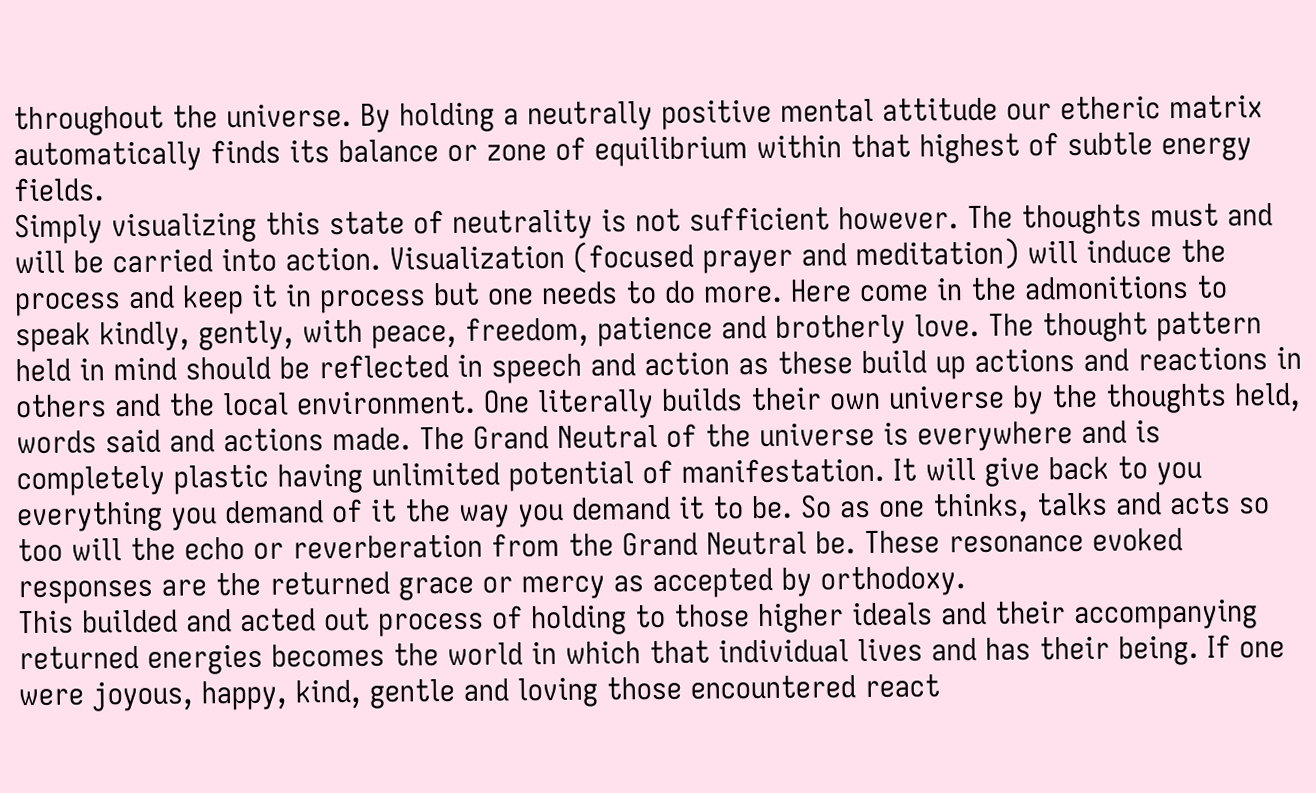throughout the universe. By holding a neutrally positive mental attitude our etheric matrix automatically finds its balance or zone of equilibrium within that highest of subtle energy fields.
Simply visualizing this state of neutrality is not sufficient however. The thoughts must and will be carried into action. Visualization (focused prayer and meditation) will induce the process and keep it in process but one needs to do more. Here come in the admonitions to speak kindly, gently, with peace, freedom, patience and brotherly love. The thought pattern held in mind should be reflected in speech and action as these build up actions and reactions in others and the local environment. One literally builds their own universe by the thoughts held, words said and actions made. The Grand Neutral of the universe is everywhere and is completely plastic having unlimited potential of manifestation. It will give back to you everything you demand of it the way you demand it to be. So as one thinks, talks and acts so too will the echo or reverberation from the Grand Neutral be. These resonance evoked responses are the returned grace or mercy as accepted by orthodoxy.
This builded and acted out process of holding to those higher ideals and their accompanying returned energies becomes the world in which that individual lives and has their being. If one were joyous, happy, kind, gentle and loving those encountered react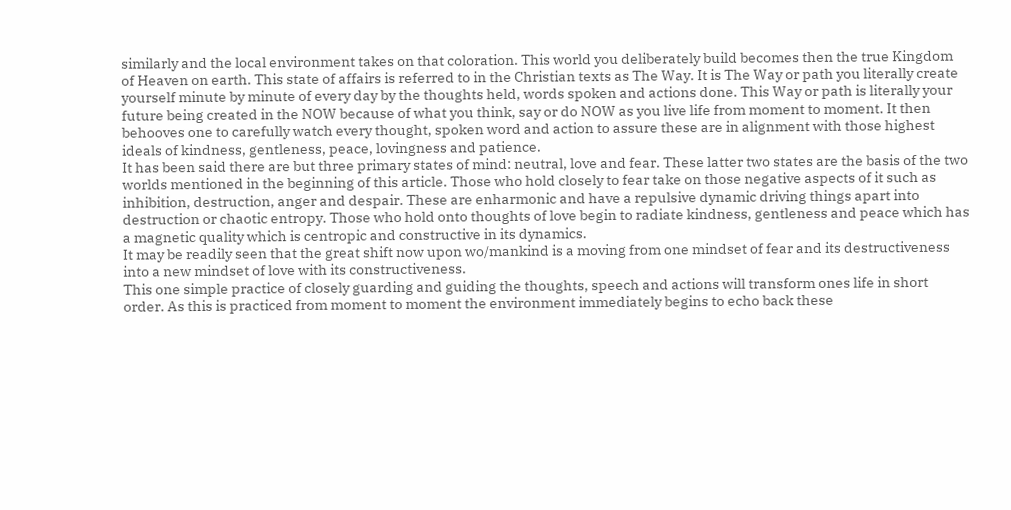similarly and the local environment takes on that coloration. This world you deliberately build becomes then the true Kingdom of Heaven on earth. This state of affairs is referred to in the Christian texts as The Way. It is The Way or path you literally create yourself minute by minute of every day by the thoughts held, words spoken and actions done. This Way or path is literally your future being created in the NOW because of what you think, say or do NOW as you live life from moment to moment. It then behooves one to carefully watch every thought, spoken word and action to assure these are in alignment with those highest ideals of kindness, gentleness, peace, lovingness and patience.
It has been said there are but three primary states of mind: neutral, love and fear. These latter two states are the basis of the two worlds mentioned in the beginning of this article. Those who hold closely to fear take on those negative aspects of it such as inhibition, destruction, anger and despair. These are enharmonic and have a repulsive dynamic driving things apart into destruction or chaotic entropy. Those who hold onto thoughts of love begin to radiate kindness, gentleness and peace which has a magnetic quality which is centropic and constructive in its dynamics.
It may be readily seen that the great shift now upon wo/mankind is a moving from one mindset of fear and its destructiveness into a new mindset of love with its constructiveness.
This one simple practice of closely guarding and guiding the thoughts, speech and actions will transform ones life in short order. As this is practiced from moment to moment the environment immediately begins to echo back these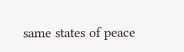same states of peace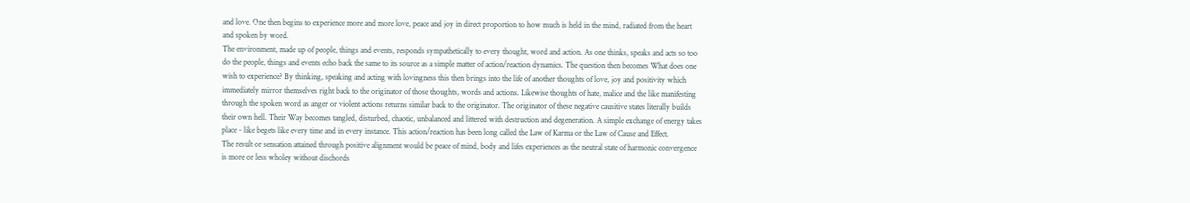and love. One then begins to experience more and more love, peace and joy in direct proportion to how much is held in the mind, radiated from the heart and spoken by word.
The environment, made up of people, things and events, responds sympathetically to every thought, word and action. As one thinks, speaks and acts so too do the people, things and events echo back the same to its source as a simple matter of action/reaction dynamics. The question then becomes What does one wish to experience? By thinking, speaking and acting with lovingness this then brings into the life of another thoughts of love, joy and positivity which immediately mirror themselves right back to the originator of those thoughts, words and actions. Likewise thoughts of hate, malice and the like manifesting through the spoken word as anger or violent actions returns similar back to the originator. The originator of these negative causitive states literally builds their own hell. Their Way becomes tangled, disturbed, chaotic, unbalanced and littered with destruction and degeneration. A simple exchange of energy takes place - like begets like every time and in every instance. This action/reaction has been long called the Law of Karma or the Law of Cause and Effect.
The result or sensation attained through positive alignment would be peace of mind, body and lifes experiences as the neutral state of harmonic convergence is more or less wholey without dischords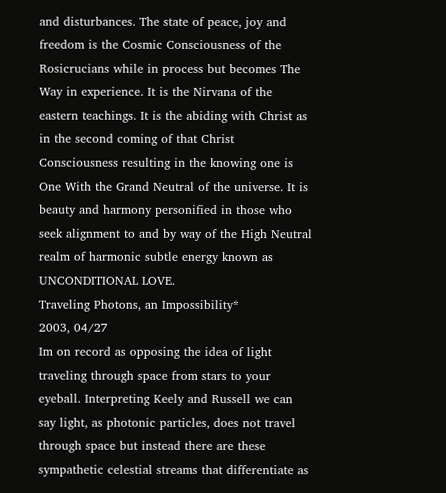and disturbances. The state of peace, joy and freedom is the Cosmic Consciousness of the Rosicrucians while in process but becomes The Way in experience. It is the Nirvana of the eastern teachings. It is the abiding with Christ as in the second coming of that Christ Consciousness resulting in the knowing one is One With the Grand Neutral of the universe. It is beauty and harmony personified in those who seek alignment to and by way of the High Neutral realm of harmonic subtle energy known as UNCONDITIONAL LOVE.
Traveling Photons, an Impossibility*
2003, 04/27
Im on record as opposing the idea of light traveling through space from stars to your eyeball. Interpreting Keely and Russell we can say light, as photonic particles, does not travel through space but instead there are these sympathetic celestial streams that differentiate as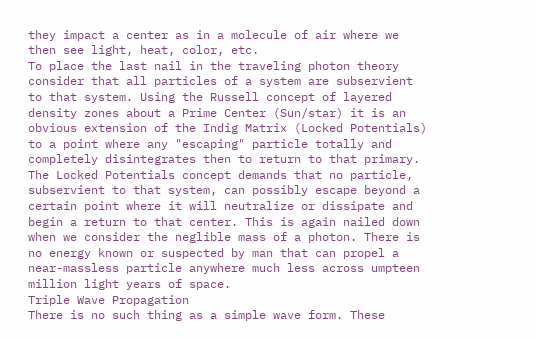they impact a center as in a molecule of air where we then see light, heat, color, etc.
To place the last nail in the traveling photon theory consider that all particles of a system are subservient to that system. Using the Russell concept of layered density zones about a Prime Center (Sun/star) it is an obvious extension of the Indig Matrix (Locked Potentials) to a point where any "escaping" particle totally and completely disintegrates then to return to that primary. The Locked Potentials concept demands that no particle, subservient to that system, can possibly escape beyond a certain point where it will neutralize or dissipate and begin a return to that center. This is again nailed down when we consider the neglible mass of a photon. There is no energy known or suspected by man that can propel a near-massless particle anywhere much less across umpteen million light years of space.
Triple Wave Propagation
There is no such thing as a simple wave form. These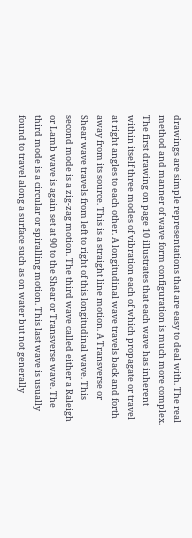drawings are simple representations that are easy to deal with. The real method and manner of wave form configuration is much more complex. The first drawing on page 10 illustrates that each wave has inherent within itself three modes of vibration each of which propagate or travel at right angles to each other. A longitudinal wave travels back and forth away from its source. This is a straight line motion. A Transverse or Shear wave travels from left to right of this longitudinal wave. This second mode is a zig-zag motion. The third wave called either a Raleigh or Lamb wave is again set at 90 to the Shear or Transverse wave. The third mode is a circular or spiralling motion. This last wave is usually found to travel along a surface such as on water but not generally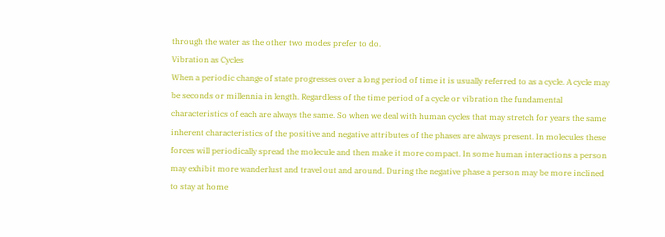through the water as the other two modes prefer to do.
Vibration as Cycles
When a periodic change of state progresses over a long period of time it is usually referred to as a cycle. A cycle may be seconds or millennia in length. Regardless of the time period of a cycle or vibration the fundamental characteristics of each are always the same. So when we deal with human cycles that may stretch for years the same inherent characteristics of the positive and negative attributes of the phases are always present. In molecules these forces will periodically spread the molecule and then make it more compact. In some human interactions a person may exhibit more wanderlust and travel out and around. During the negative phase a person may be more inclined to stay at home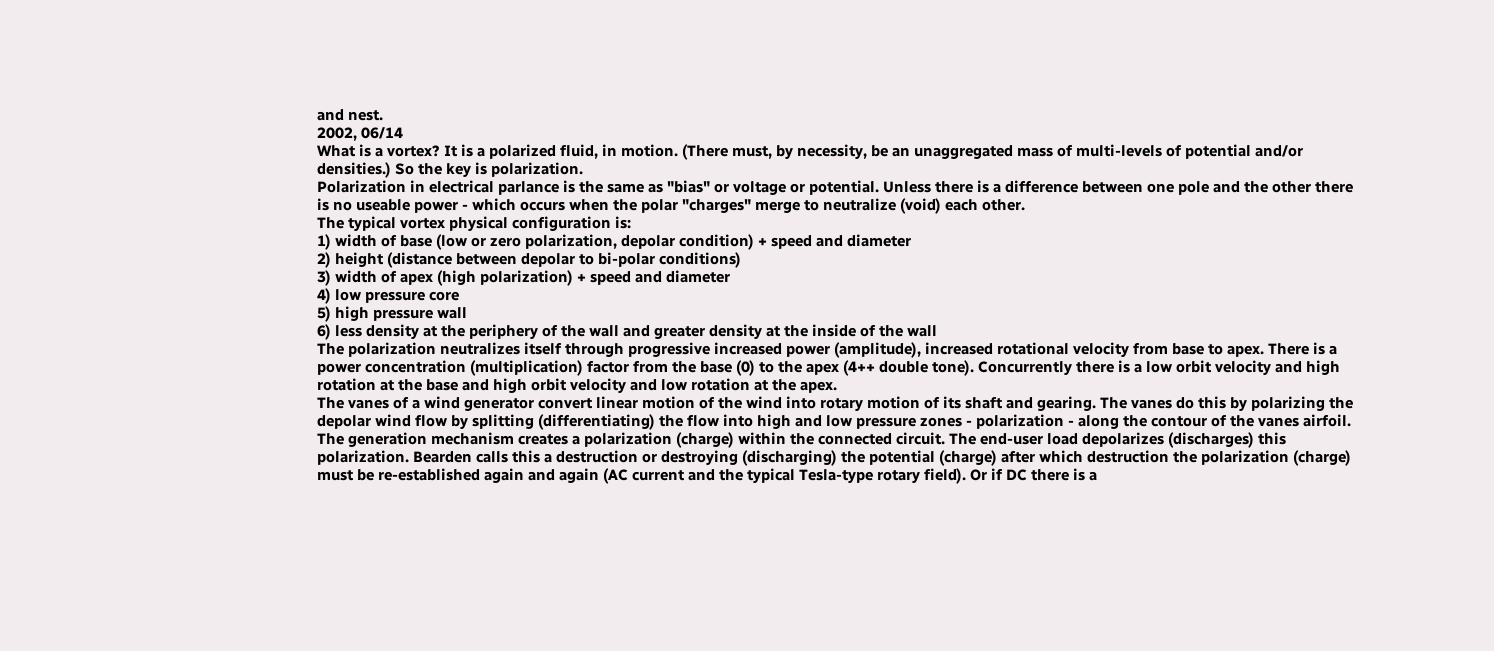and nest.
2002, 06/14
What is a vortex? It is a polarized fluid, in motion. (There must, by necessity, be an unaggregated mass of multi-levels of potential and/or densities.) So the key is polarization.
Polarization in electrical parlance is the same as "bias" or voltage or potential. Unless there is a difference between one pole and the other there is no useable power - which occurs when the polar "charges" merge to neutralize (void) each other.
The typical vortex physical configuration is:
1) width of base (low or zero polarization, depolar condition) + speed and diameter
2) height (distance between depolar to bi-polar conditions)
3) width of apex (high polarization) + speed and diameter
4) low pressure core
5) high pressure wall
6) less density at the periphery of the wall and greater density at the inside of the wall
The polarization neutralizes itself through progressive increased power (amplitude), increased rotational velocity from base to apex. There is a power concentration (multiplication) factor from the base (0) to the apex (4++ double tone). Concurrently there is a low orbit velocity and high rotation at the base and high orbit velocity and low rotation at the apex.
The vanes of a wind generator convert linear motion of the wind into rotary motion of its shaft and gearing. The vanes do this by polarizing the depolar wind flow by splitting (differentiating) the flow into high and low pressure zones - polarization - along the contour of the vanes airfoil.
The generation mechanism creates a polarization (charge) within the connected circuit. The end-user load depolarizes (discharges) this polarization. Bearden calls this a destruction or destroying (discharging) the potential (charge) after which destruction the polarization (charge) must be re-established again and again (AC current and the typical Tesla-type rotary field). Or if DC there is a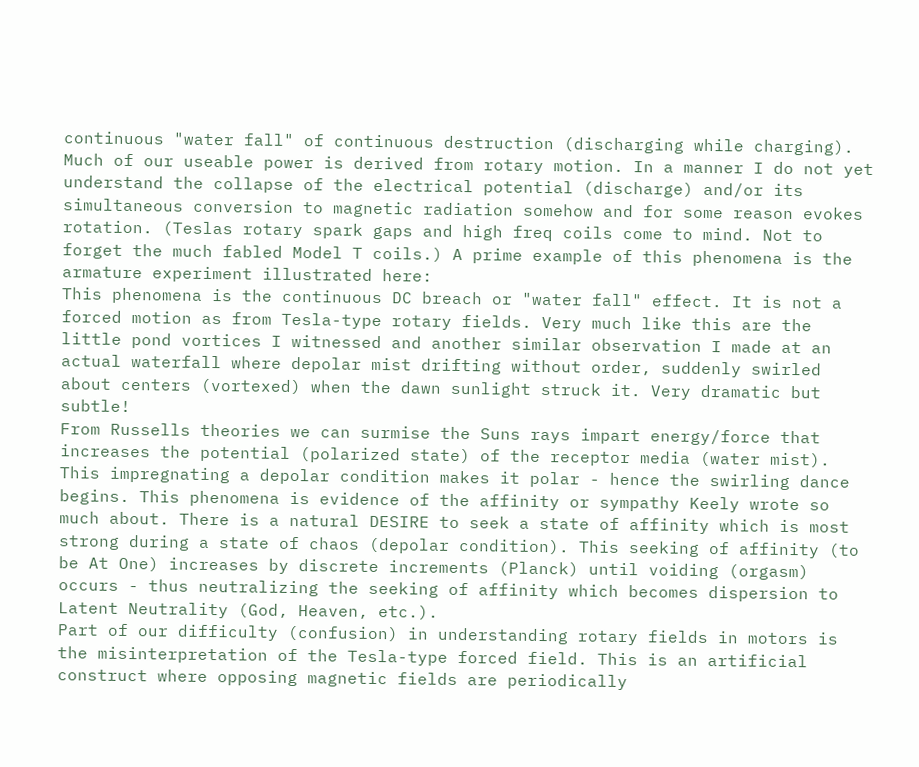continuous "water fall" of continuous destruction (discharging while charging).
Much of our useable power is derived from rotary motion. In a manner I do not yet understand the collapse of the electrical potential (discharge) and/or its simultaneous conversion to magnetic radiation somehow and for some reason evokes rotation. (Teslas rotary spark gaps and high freq coils come to mind. Not to forget the much fabled Model T coils.) A prime example of this phenomena is the armature experiment illustrated here:
This phenomena is the continuous DC breach or "water fall" effect. It is not a forced motion as from Tesla-type rotary fields. Very much like this are the little pond vortices I witnessed and another similar observation I made at an actual waterfall where depolar mist drifting without order, suddenly swirled about centers (vortexed) when the dawn sunlight struck it. Very dramatic but subtle!
From Russells theories we can surmise the Suns rays impart energy/force that increases the potential (polarized state) of the receptor media (water mist). This impregnating a depolar condition makes it polar - hence the swirling dance begins. This phenomena is evidence of the affinity or sympathy Keely wrote so much about. There is a natural DESIRE to seek a state of affinity which is most strong during a state of chaos (depolar condition). This seeking of affinity (to be At One) increases by discrete increments (Planck) until voiding (orgasm) occurs - thus neutralizing the seeking of affinity which becomes dispersion to Latent Neutrality (God, Heaven, etc.).
Part of our difficulty (confusion) in understanding rotary fields in motors is the misinterpretation of the Tesla-type forced field. This is an artificial construct where opposing magnetic fields are periodically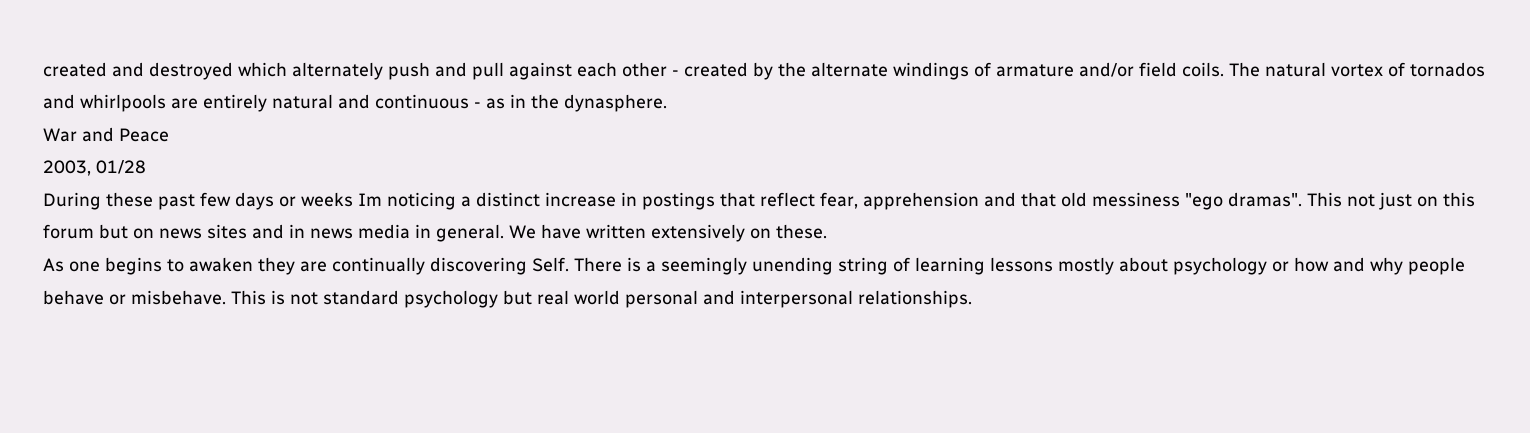created and destroyed which alternately push and pull against each other - created by the alternate windings of armature and/or field coils. The natural vortex of tornados and whirlpools are entirely natural and continuous - as in the dynasphere.
War and Peace
2003, 01/28
During these past few days or weeks Im noticing a distinct increase in postings that reflect fear, apprehension and that old messiness "ego dramas". This not just on this forum but on news sites and in news media in general. We have written extensively on these.
As one begins to awaken they are continually discovering Self. There is a seemingly unending string of learning lessons mostly about psychology or how and why people behave or misbehave. This is not standard psychology but real world personal and interpersonal relationships.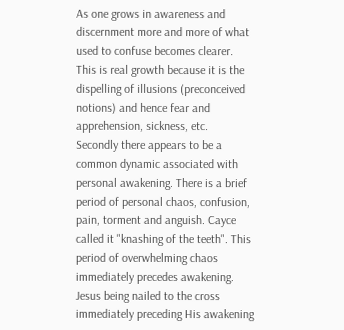As one grows in awareness and discernment more and more of what used to confuse becomes clearer. This is real growth because it is the dispelling of illusions (preconceived notions) and hence fear and apprehension, sickness, etc.
Secondly there appears to be a common dynamic associated with personal awakening. There is a brief period of personal chaos, confusion, pain, torment and anguish. Cayce called it "knashing of the teeth". This period of overwhelming chaos immediately precedes awakening. Jesus being nailed to the cross immediately preceding His awakening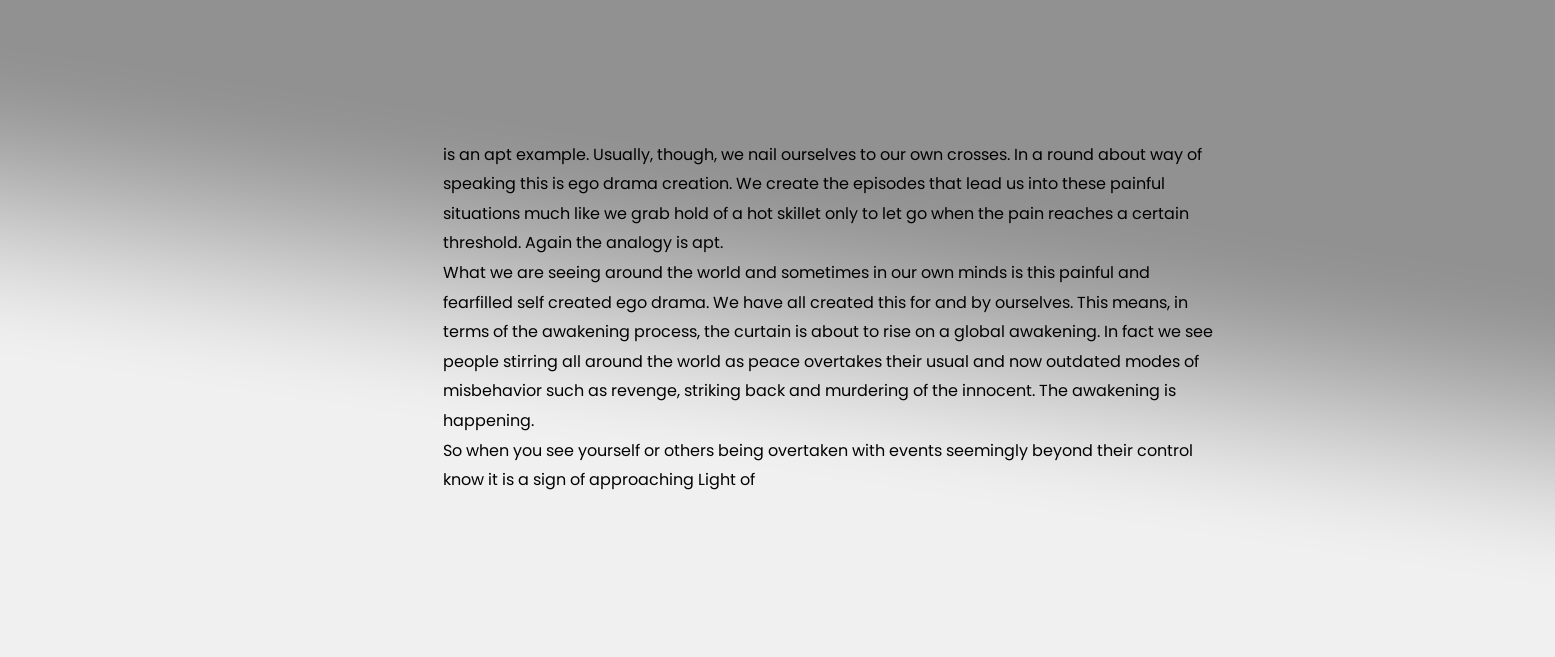is an apt example. Usually, though, we nail ourselves to our own crosses. In a round about way of speaking this is ego drama creation. We create the episodes that lead us into these painful situations much like we grab hold of a hot skillet only to let go when the pain reaches a certain threshold. Again the analogy is apt.
What we are seeing around the world and sometimes in our own minds is this painful and fearfilled self created ego drama. We have all created this for and by ourselves. This means, in terms of the awakening process, the curtain is about to rise on a global awakening. In fact we see people stirring all around the world as peace overtakes their usual and now outdated modes of misbehavior such as revenge, striking back and murdering of the innocent. The awakening is happening.
So when you see yourself or others being overtaken with events seemingly beyond their control know it is a sign of approaching Light of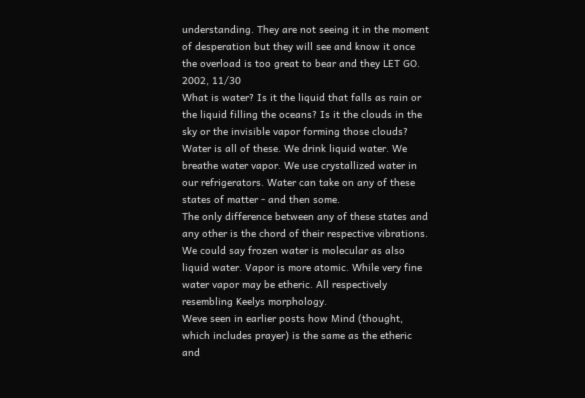understanding. They are not seeing it in the moment of desperation but they will see and know it once the overload is too great to bear and they LET GO.
2002, 11/30
What is water? Is it the liquid that falls as rain or the liquid filling the oceans? Is it the clouds in the sky or the invisible vapor forming those clouds? Water is all of these. We drink liquid water. We breathe water vapor. We use crystallized water in our refrigerators. Water can take on any of these states of matter - and then some.
The only difference between any of these states and any other is the chord of their respective vibrations. We could say frozen water is molecular as also liquid water. Vapor is more atomic. While very fine water vapor may be etheric. All respectively resembling Keelys morphology.
Weve seen in earlier posts how Mind (thought, which includes prayer) is the same as the etheric and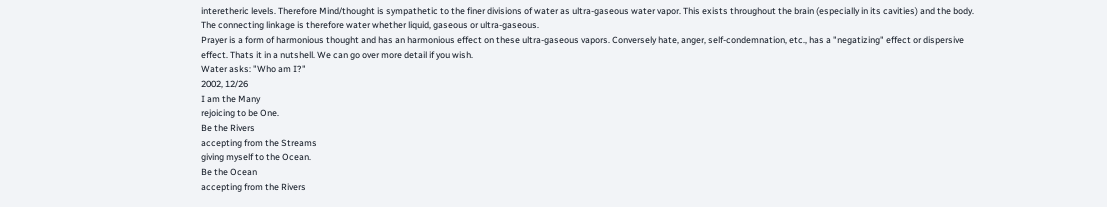interetheric levels. Therefore Mind/thought is sympathetic to the finer divisions of water as ultra-gaseous water vapor. This exists throughout the brain (especially in its cavities) and the body. The connecting linkage is therefore water whether liquid, gaseous or ultra-gaseous.
Prayer is a form of harmonious thought and has an harmonious effect on these ultra-gaseous vapors. Conversely hate, anger, self-condemnation, etc., has a "negatizing" effect or dispersive effect. Thats it in a nutshell. We can go over more detail if you wish.
Water asks: "Who am I?"
2002, 12/26
I am the Many
rejoicing to be One.
Be the Rivers
accepting from the Streams
giving myself to the Ocean.
Be the Ocean
accepting from the Rivers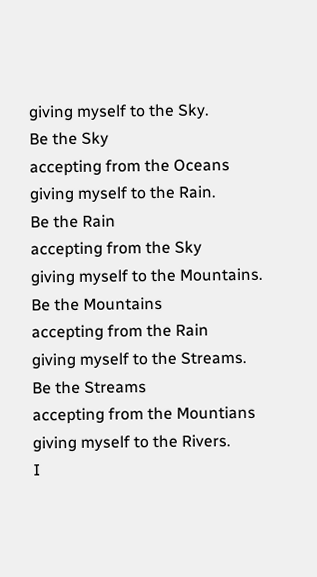giving myself to the Sky.
Be the Sky
accepting from the Oceans
giving myself to the Rain.
Be the Rain
accepting from the Sky
giving myself to the Mountains.
Be the Mountains
accepting from the Rain
giving myself to the Streams.
Be the Streams
accepting from the Mountians
giving myself to the Rivers.
I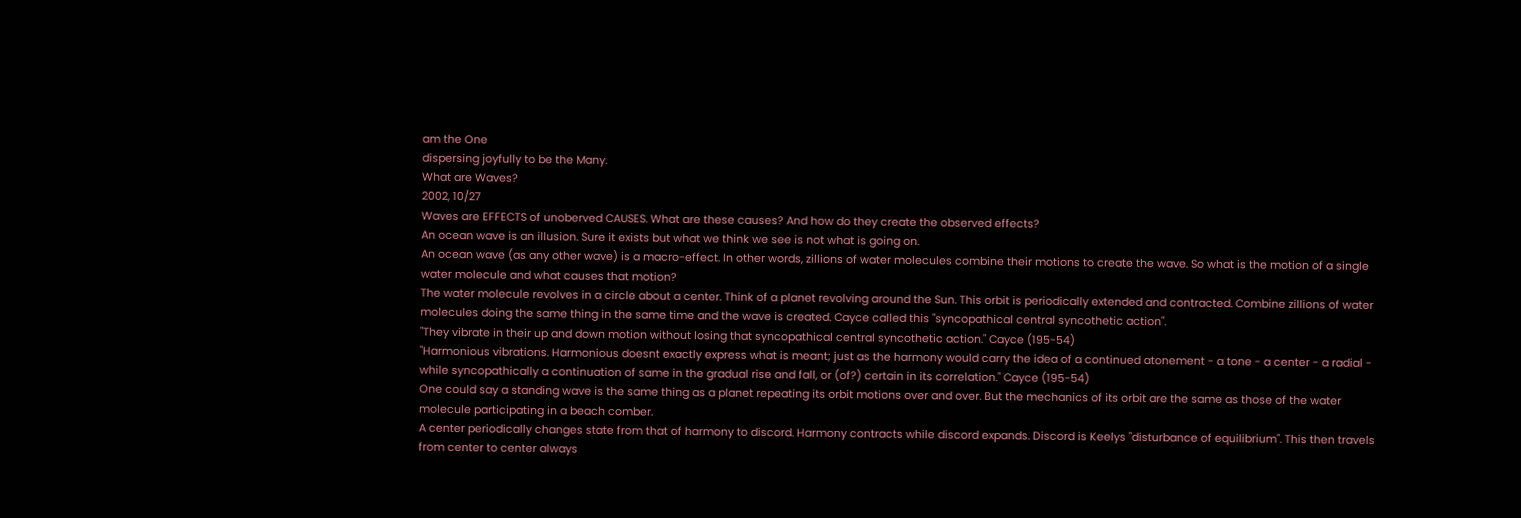am the One
dispersing joyfully to be the Many.
What are Waves?
2002, 10/27
Waves are EFFECTS of unoberved CAUSES. What are these causes? And how do they create the observed effects?
An ocean wave is an illusion. Sure it exists but what we think we see is not what is going on.
An ocean wave (as any other wave) is a macro-effect. In other words, zillions of water molecules combine their motions to create the wave. So what is the motion of a single water molecule and what causes that motion?
The water molecule revolves in a circle about a center. Think of a planet revolving around the Sun. This orbit is periodically extended and contracted. Combine zillions of water molecules doing the same thing in the same time and the wave is created. Cayce called this "syncopathical central syncothetic action".
"They vibrate in their up and down motion without losing that syncopathical central syncothetic action." Cayce (195-54)
"Harmonious vibrations. Harmonious doesnt exactly express what is meant; just as the harmony would carry the idea of a continued atonement - a tone - a center - a radial - while syncopathically a continuation of same in the gradual rise and fall, or (of?) certain in its correlation." Cayce (195-54)
One could say a standing wave is the same thing as a planet repeating its orbit motions over and over. But the mechanics of its orbit are the same as those of the water molecule participating in a beach comber.
A center periodically changes state from that of harmony to discord. Harmony contracts while discord expands. Discord is Keelys "disturbance of equilibrium". This then travels from center to center always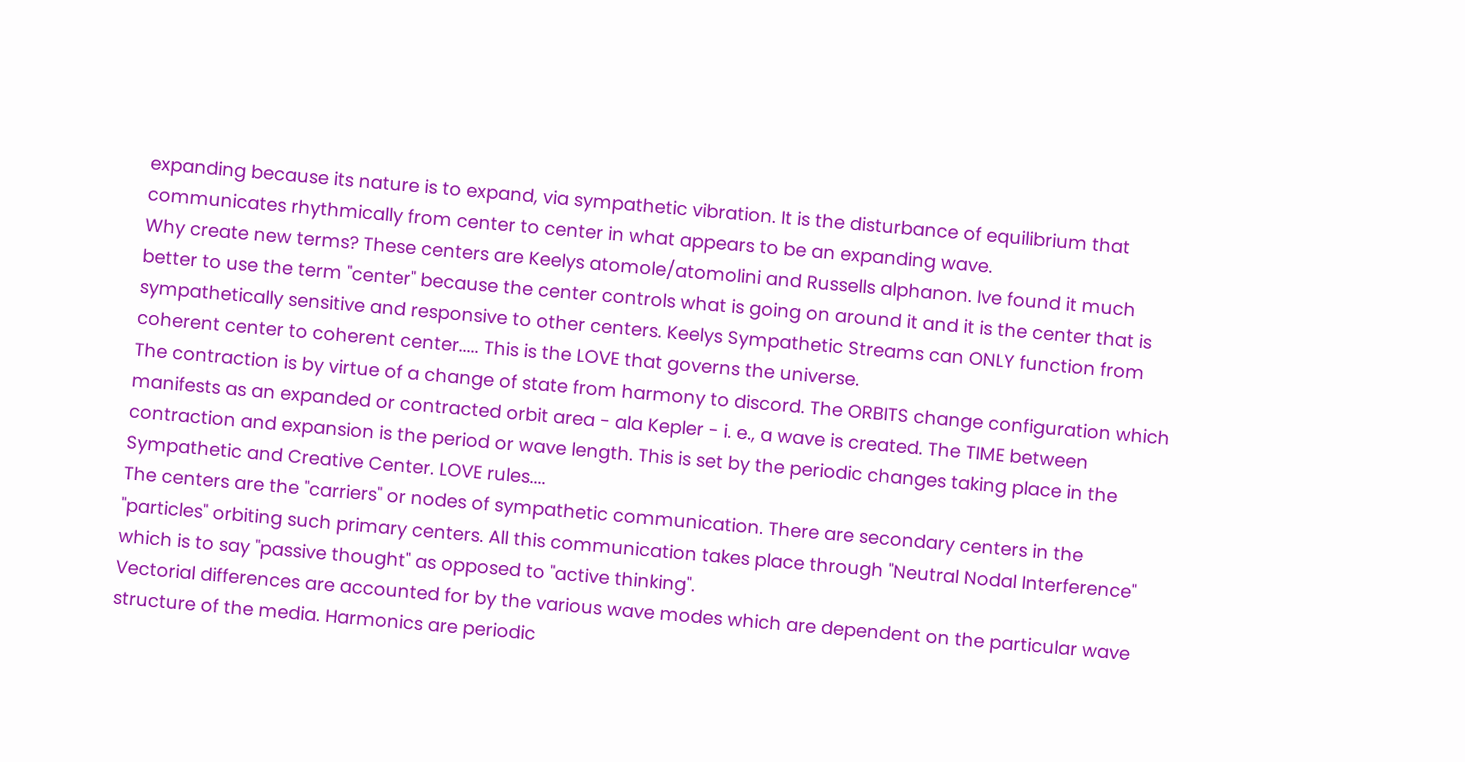expanding because its nature is to expand, via sympathetic vibration. It is the disturbance of equilibrium that communicates rhythmically from center to center in what appears to be an expanding wave.
Why create new terms? These centers are Keelys atomole/atomolini and Russells alphanon. Ive found it much better to use the term "center" because the center controls what is going on around it and it is the center that is sympathetically sensitive and responsive to other centers. Keelys Sympathetic Streams can ONLY function from coherent center to coherent center..... This is the LOVE that governs the universe.
The contraction is by virtue of a change of state from harmony to discord. The ORBITS change configuration which manifests as an expanded or contracted orbit area - ala Kepler - i. e., a wave is created. The TIME between contraction and expansion is the period or wave length. This is set by the periodic changes taking place in the Sympathetic and Creative Center. LOVE rules....
The centers are the "carriers" or nodes of sympathetic communication. There are secondary centers in the "particles" orbiting such primary centers. All this communication takes place through "Neutral Nodal Interference" which is to say "passive thought" as opposed to "active thinking".
Vectorial differences are accounted for by the various wave modes which are dependent on the particular wave structure of the media. Harmonics are periodic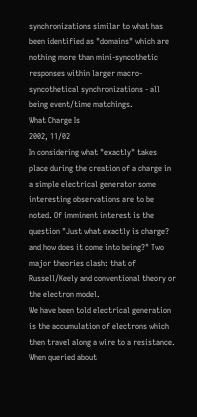synchronizations similar to what has been identified as "domains" which are nothing more than mini-syncothetic responses within larger macro-syncothetical synchronizations - all being event/time matchings.
What Charge Is
2002, 11/02
In considering what "exactly" takes place during the creation of a charge in a simple electrical generator some interesting observations are to be noted. Of imminent interest is the question "Just what exactly is charge? and how does it come into being?" Two major theories clash: that of Russell/Keely and conventional theory or the electron model.
We have been told electrical generation is the accumulation of electrons which then travel along a wire to a resistance. When queried about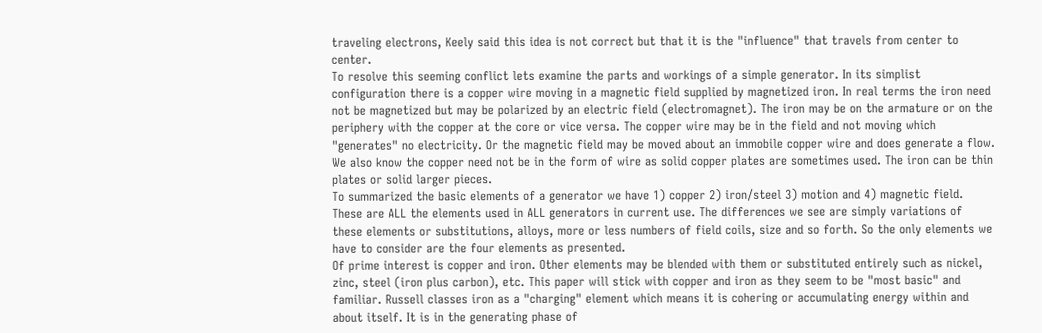traveling electrons, Keely said this idea is not correct but that it is the "influence" that travels from center to center.
To resolve this seeming conflict lets examine the parts and workings of a simple generator. In its simplist configuration there is a copper wire moving in a magnetic field supplied by magnetized iron. In real terms the iron need not be magnetized but may be polarized by an electric field (electromagnet). The iron may be on the armature or on the periphery with the copper at the core or vice versa. The copper wire may be in the field and not moving which "generates" no electricity. Or the magnetic field may be moved about an immobile copper wire and does generate a flow. We also know the copper need not be in the form of wire as solid copper plates are sometimes used. The iron can be thin plates or solid larger pieces.
To summarized the basic elements of a generator we have 1) copper 2) iron/steel 3) motion and 4) magnetic field. These are ALL the elements used in ALL generators in current use. The differences we see are simply variations of these elements or substitutions, alloys, more or less numbers of field coils, size and so forth. So the only elements we have to consider are the four elements as presented.
Of prime interest is copper and iron. Other elements may be blended with them or substituted entirely such as nickel, zinc, steel (iron plus carbon), etc. This paper will stick with copper and iron as they seem to be "most basic" and familiar. Russell classes iron as a "charging" element which means it is cohering or accumulating energy within and about itself. It is in the generating phase of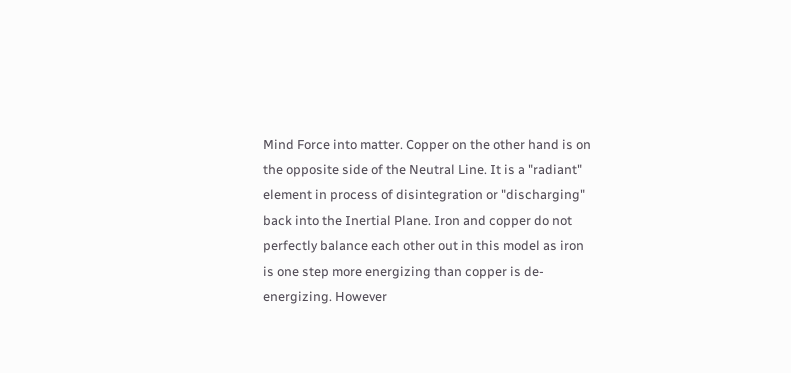Mind Force into matter. Copper on the other hand is on the opposite side of the Neutral Line. It is a "radiant" element in process of disintegration or "discharging" back into the Inertial Plane. Iron and copper do not perfectly balance each other out in this model as iron is one step more energizing than copper is de-energizing. However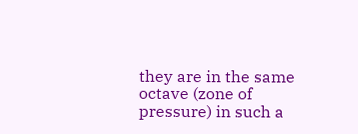they are in the same octave (zone of pressure) in such a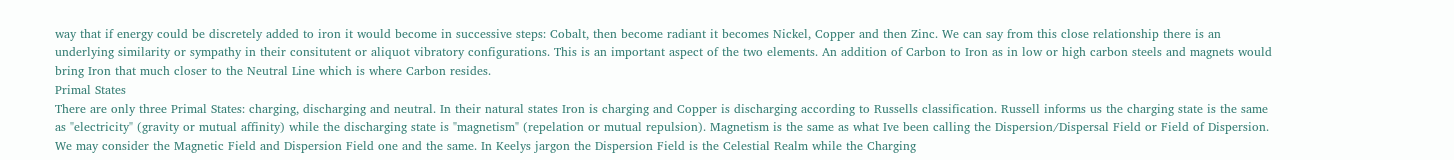way that if energy could be discretely added to iron it would become in successive steps: Cobalt, then become radiant it becomes Nickel, Copper and then Zinc. We can say from this close relationship there is an underlying similarity or sympathy in their consitutent or aliquot vibratory configurations. This is an important aspect of the two elements. An addition of Carbon to Iron as in low or high carbon steels and magnets would bring Iron that much closer to the Neutral Line which is where Carbon resides.
Primal States
There are only three Primal States: charging, discharging and neutral. In their natural states Iron is charging and Copper is discharging according to Russells classification. Russell informs us the charging state is the same as "electricity" (gravity or mutual affinity) while the discharging state is "magnetism" (repelation or mutual repulsion). Magnetism is the same as what Ive been calling the Dispersion/Dispersal Field or Field of Dispersion. We may consider the Magnetic Field and Dispersion Field one and the same. In Keelys jargon the Dispersion Field is the Celestial Realm while the Charging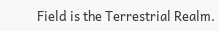Field is the Terrestrial Realm.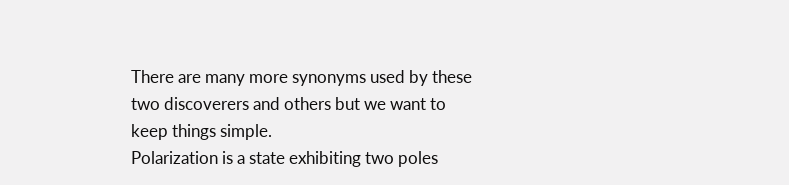There are many more synonyms used by these two discoverers and others but we want to keep things simple.
Polarization is a state exhibiting two poles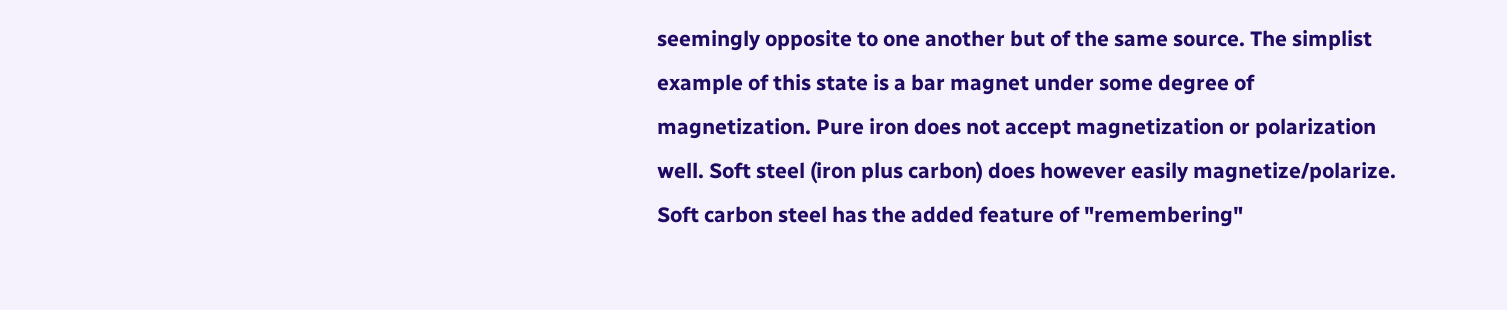seemingly opposite to one another but of the same source. The simplist example of this state is a bar magnet under some degree of magnetization. Pure iron does not accept magnetization or polarization well. Soft steel (iron plus carbon) does however easily magnetize/polarize. Soft carbon steel has the added feature of "remembering"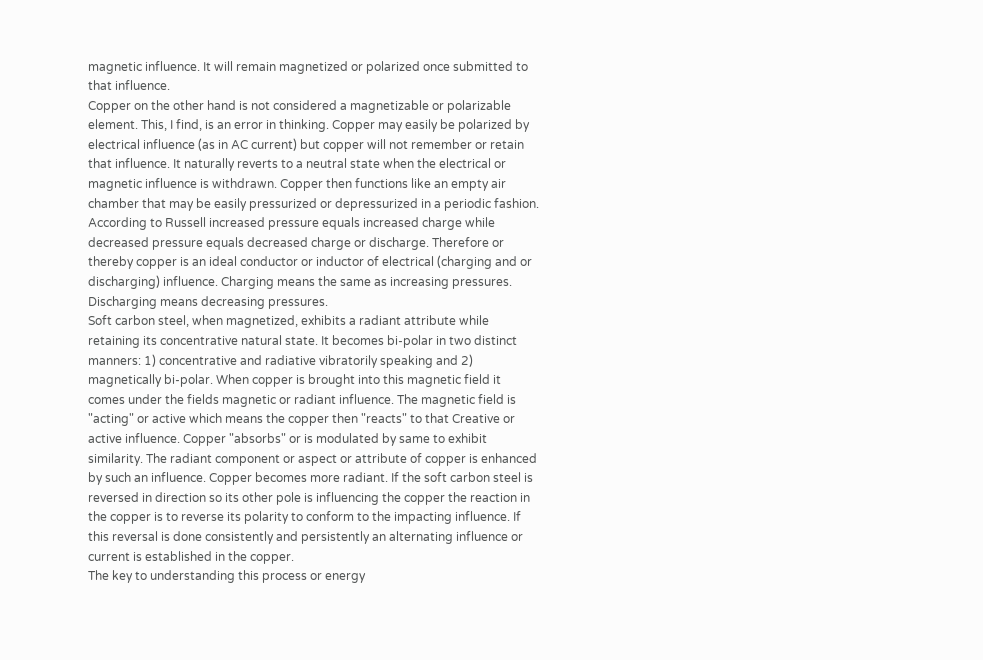magnetic influence. It will remain magnetized or polarized once submitted to that influence.
Copper on the other hand is not considered a magnetizable or polarizable element. This, I find, is an error in thinking. Copper may easily be polarized by electrical influence (as in AC current) but copper will not remember or retain that influence. It naturally reverts to a neutral state when the electrical or magnetic influence is withdrawn. Copper then functions like an empty air chamber that may be easily pressurized or depressurized in a periodic fashion. According to Russell increased pressure equals increased charge while decreased pressure equals decreased charge or discharge. Therefore or thereby copper is an ideal conductor or inductor of electrical (charging and or discharging) influence. Charging means the same as increasing pressures. Discharging means decreasing pressures.
Soft carbon steel, when magnetized, exhibits a radiant attribute while retaining its concentrative natural state. It becomes bi-polar in two distinct manners: 1) concentrative and radiative vibratorily speaking and 2) magnetically bi-polar. When copper is brought into this magnetic field it comes under the fields magnetic or radiant influence. The magnetic field is "acting" or active which means the copper then "reacts" to that Creative or active influence. Copper "absorbs" or is modulated by same to exhibit similarity. The radiant component or aspect or attribute of copper is enhanced by such an influence. Copper becomes more radiant. If the soft carbon steel is reversed in direction so its other pole is influencing the copper the reaction in the copper is to reverse its polarity to conform to the impacting influence. If this reversal is done consistently and persistently an alternating influence or current is established in the copper.
The key to understanding this process or energy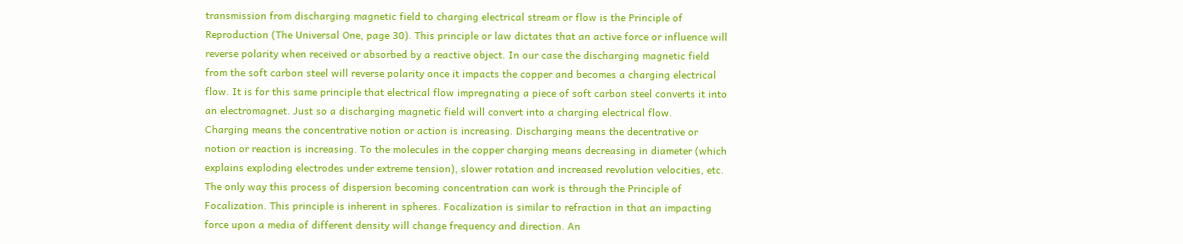transmission from discharging magnetic field to charging electrical stream or flow is the Principle of Reproduction (The Universal One, page 30). This principle or law dictates that an active force or influence will reverse polarity when received or absorbed by a reactive object. In our case the discharging magnetic field from the soft carbon steel will reverse polarity once it impacts the copper and becomes a charging electrical flow. It is for this same principle that electrical flow impregnating a piece of soft carbon steel converts it into an electromagnet. Just so a discharging magnetic field will convert into a charging electrical flow.
Charging means the concentrative notion or action is increasing. Discharging means the decentrative or notion or reaction is increasing. To the molecules in the copper charging means decreasing in diameter (which explains exploding electrodes under extreme tension), slower rotation and increased revolution velocities, etc. The only way this process of dispersion becoming concentration can work is through the Principle of Focalization. This principle is inherent in spheres. Focalization is similar to refraction in that an impacting force upon a media of different density will change frequency and direction. An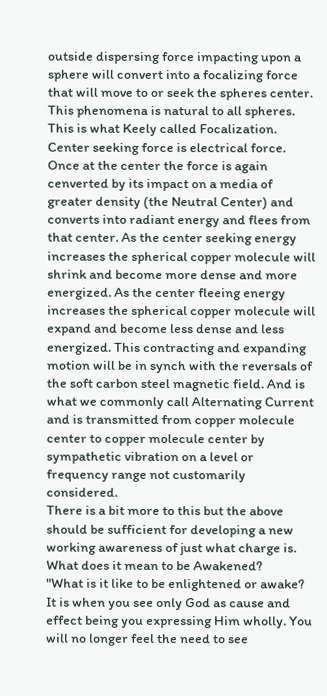outside dispersing force impacting upon a sphere will convert into a focalizing force that will move to or seek the spheres center. This phenomena is natural to all spheres. This is what Keely called Focalization. Center seeking force is electrical force. Once at the center the force is again cenverted by its impact on a media of greater density (the Neutral Center) and converts into radiant energy and flees from that center. As the center seeking energy increases the spherical copper molecule will shrink and become more dense and more energized. As the center fleeing energy increases the spherical copper molecule will expand and become less dense and less energized. This contracting and expanding motion will be in synch with the reversals of the soft carbon steel magnetic field. And is what we commonly call Alternating Current and is transmitted from copper molecule center to copper molecule center by sympathetic vibration on a level or frequency range not customarily considered.
There is a bit more to this but the above should be sufficient for developing a new working awareness of just what charge is.
What does it mean to be Awakened?
"What is it like to be enlightened or awake? It is when you see only God as cause and effect being you expressing Him wholly. You will no longer feel the need to see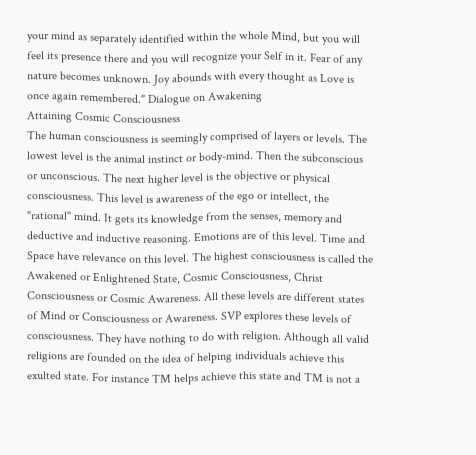your mind as separately identified within the whole Mind, but you will feel its presence there and you will recognize your Self in it. Fear of any nature becomes unknown. Joy abounds with every thought as Love is once again remembered." Dialogue on Awakening
Attaining Cosmic Consciousness
The human consciousness is seemingly comprised of layers or levels. The lowest level is the animal instinct or body-mind. Then the subconscious or unconscious. The next higher level is the objective or physical consciousness. This level is awareness of the ego or intellect, the "rational" mind. It gets its knowledge from the senses, memory and deductive and inductive reasoning. Emotions are of this level. Time and Space have relevance on this level. The highest consciousness is called the Awakened or Enlightened State, Cosmic Consciousness, Christ Consciousness or Cosmic Awareness. All these levels are different states of Mind or Consciousness or Awareness. SVP explores these levels of consciousness. They have nothing to do with religion. Although all valid religions are founded on the idea of helping individuals achieve this exulted state. For instance TM helps achieve this state and TM is not a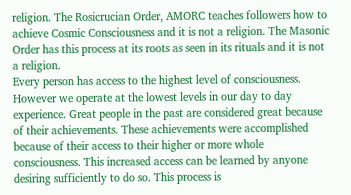religion. The Rosicrucian Order, AMORC teaches followers how to achieve Cosmic Consciousness and it is not a religion. The Masonic Order has this process at its roots as seen in its rituals and it is not a religion.
Every person has access to the highest level of consciousness. However we operate at the lowest levels in our day to day experience. Great people in the past are considered great because of their achievements. These achievements were accomplished because of their access to their higher or more whole consciousness. This increased access can be learned by anyone desiring sufficiently to do so. This process is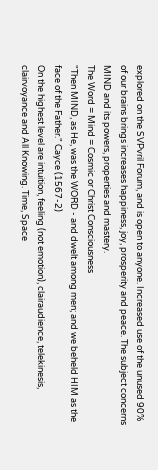explored on the SVPvril Forum, and is open to anyone. Increased use of the unused 90% of our brains brings increases happiness, joy, prosperity and peace. The subject concerns MIND and its powers, properties and mastery.
The Word = Mind = Cosmic or Christ Consciousness
"Then MIND, as He, was the WORD - and dwelt among men; and we beheld HIM as the face of the Father." Cayce (1567-2)
On the highest level are intuition, feeling (not emotion), clairaudience, telekinesis, clairvoyance and All Knowing. Time, Space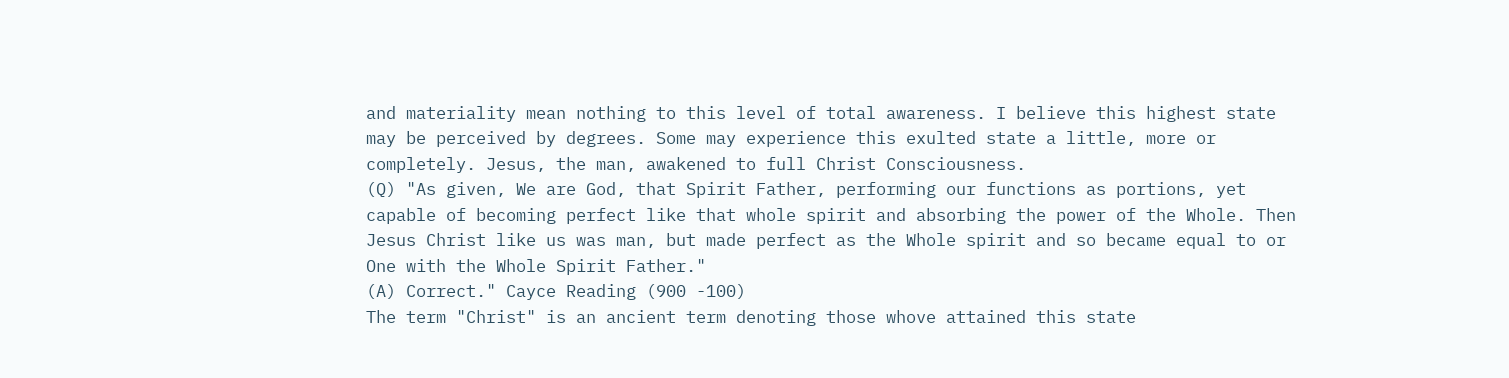and materiality mean nothing to this level of total awareness. I believe this highest state may be perceived by degrees. Some may experience this exulted state a little, more or completely. Jesus, the man, awakened to full Christ Consciousness.
(Q) "As given, We are God, that Spirit Father, performing our functions as portions, yet capable of becoming perfect like that whole spirit and absorbing the power of the Whole. Then Jesus Christ like us was man, but made perfect as the Whole spirit and so became equal to or One with the Whole Spirit Father."
(A) Correct." Cayce Reading (900 -100)
The term "Christ" is an ancient term denoting those whove attained this state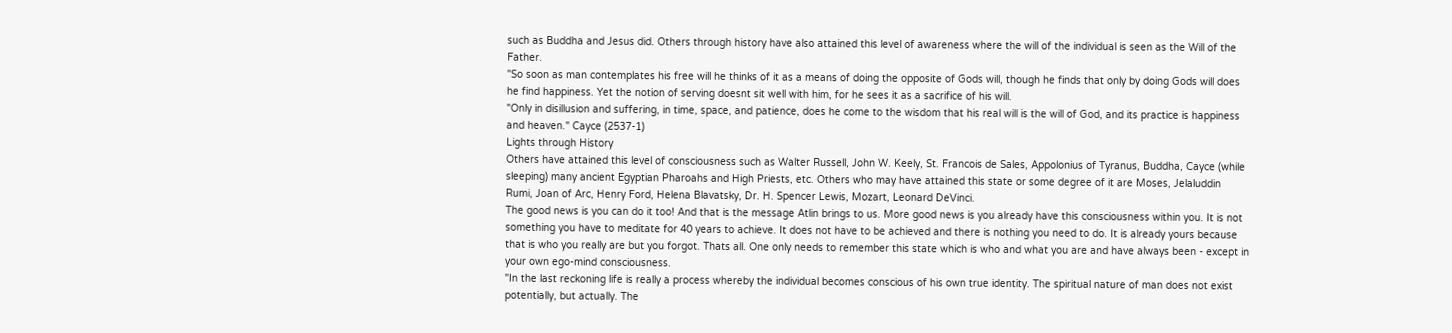such as Buddha and Jesus did. Others through history have also attained this level of awareness where the will of the individual is seen as the Will of the Father.
"So soon as man contemplates his free will he thinks of it as a means of doing the opposite of Gods will, though he finds that only by doing Gods will does he find happiness. Yet the notion of serving doesnt sit well with him, for he sees it as a sacrifice of his will.
"Only in disillusion and suffering, in time, space, and patience, does he come to the wisdom that his real will is the will of God, and its practice is happiness and heaven." Cayce (2537-1)
Lights through History
Others have attained this level of consciousness such as Walter Russell, John W. Keely, St. Francois de Sales, Appolonius of Tyranus, Buddha, Cayce (while sleeping) many ancient Egyptian Pharoahs and High Priests, etc. Others who may have attained this state or some degree of it are Moses, Jelaluddin Rumi, Joan of Arc, Henry Ford, Helena Blavatsky, Dr. H. Spencer Lewis, Mozart, Leonard DeVinci.
The good news is you can do it too! And that is the message Atlin brings to us. More good news is you already have this consciousness within you. It is not something you have to meditate for 40 years to achieve. It does not have to be achieved and there is nothing you need to do. It is already yours because that is who you really are but you forgot. Thats all. One only needs to remember this state which is who and what you are and have always been - except in your own ego-mind consciousness.
"In the last reckoning life is really a process whereby the individual becomes conscious of his own true identity. The spiritual nature of man does not exist potentially, but actually. The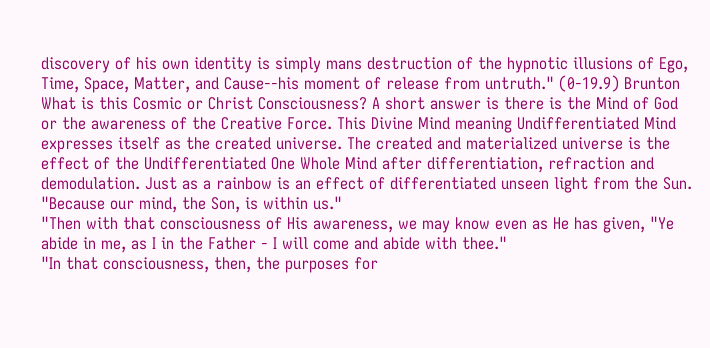discovery of his own identity is simply mans destruction of the hypnotic illusions of Ego, Time, Space, Matter, and Cause--his moment of release from untruth." (0-19.9) Brunton
What is this Cosmic or Christ Consciousness? A short answer is there is the Mind of God or the awareness of the Creative Force. This Divine Mind meaning Undifferentiated Mind expresses itself as the created universe. The created and materialized universe is the effect of the Undifferentiated One Whole Mind after differentiation, refraction and demodulation. Just as a rainbow is an effect of differentiated unseen light from the Sun.
"Because our mind, the Son, is within us."
"Then with that consciousness of His awareness, we may know even as He has given, "Ye abide in me, as I in the Father - I will come and abide with thee."
"In that consciousness, then, the purposes for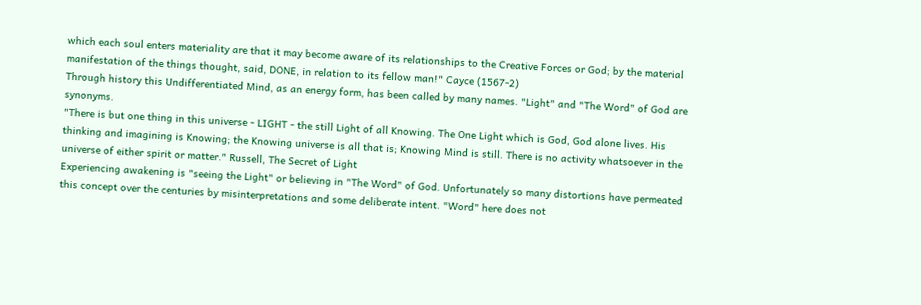which each soul enters materiality are that it may become aware of its relationships to the Creative Forces or God; by the material manifestation of the things thought, said, DONE, in relation to its fellow man!" Cayce (1567-2)
Through history this Undifferentiated Mind, as an energy form, has been called by many names. "Light" and "The Word" of God are synonyms.
"There is but one thing in this universe - LIGHT - the still Light of all Knowing. The One Light which is God, God alone lives. His thinking and imagining is Knowing; the Knowing universe is all that is; Knowing Mind is still. There is no activity whatsoever in the universe of either spirit or matter." Russell, The Secret of Light
Experiencing awakening is "seeing the Light" or believing in "The Word" of God. Unfortunately so many distortions have permeated this concept over the centuries by misinterpretations and some deliberate intent. "Word" here does not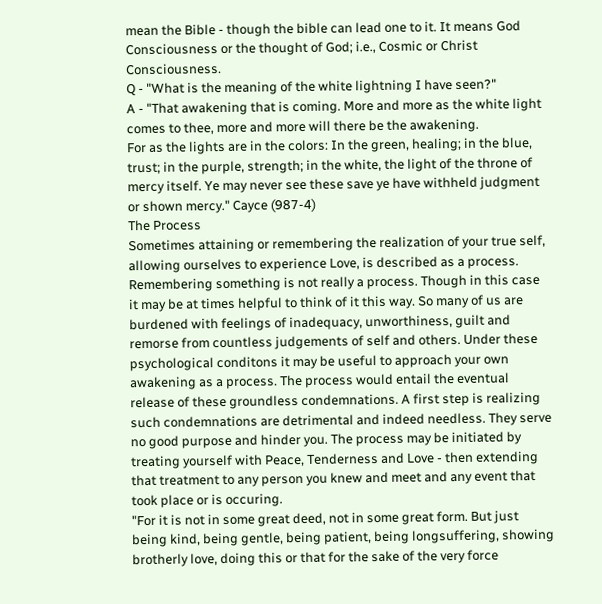mean the Bible - though the bible can lead one to it. It means God Consciousness or the thought of God; i.e., Cosmic or Christ Consciousness.
Q - "What is the meaning of the white lightning I have seen?"
A - "That awakening that is coming. More and more as the white light comes to thee, more and more will there be the awakening.
For as the lights are in the colors: In the green, healing; in the blue, trust; in the purple, strength; in the white, the light of the throne of mercy itself. Ye may never see these save ye have withheld judgment or shown mercy." Cayce (987-4)
The Process
Sometimes attaining or remembering the realization of your true self, allowing ourselves to experience Love, is described as a process. Remembering something is not really a process. Though in this case it may be at times helpful to think of it this way. So many of us are burdened with feelings of inadequacy, unworthiness, guilt and remorse from countless judgements of self and others. Under these psychological conditons it may be useful to approach your own awakening as a process. The process would entail the eventual release of these groundless condemnations. A first step is realizing such condemnations are detrimental and indeed needless. They serve no good purpose and hinder you. The process may be initiated by treating yourself with Peace, Tenderness and Love - then extending that treatment to any person you knew and meet and any event that took place or is occuring.
"For it is not in some great deed, not in some great form. But just being kind, being gentle, being patient, being longsuffering, showing brotherly love, doing this or that for the sake of the very force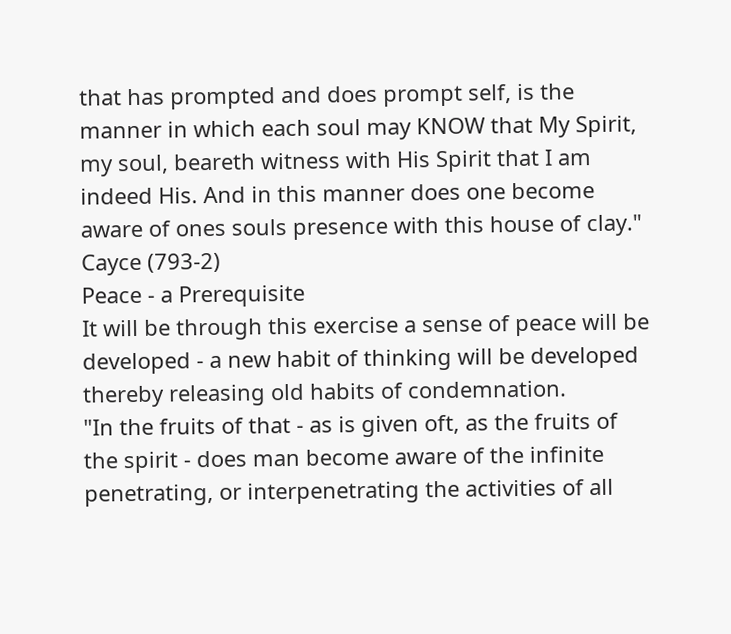that has prompted and does prompt self, is the manner in which each soul may KNOW that My Spirit, my soul, beareth witness with His Spirit that I am indeed His. And in this manner does one become aware of ones souls presence with this house of clay." Cayce (793-2)
Peace - a Prerequisite
It will be through this exercise a sense of peace will be developed - a new habit of thinking will be developed thereby releasing old habits of condemnation.
"In the fruits of that - as is given oft, as the fruits of the spirit - does man become aware of the infinite penetrating, or interpenetrating the activities of all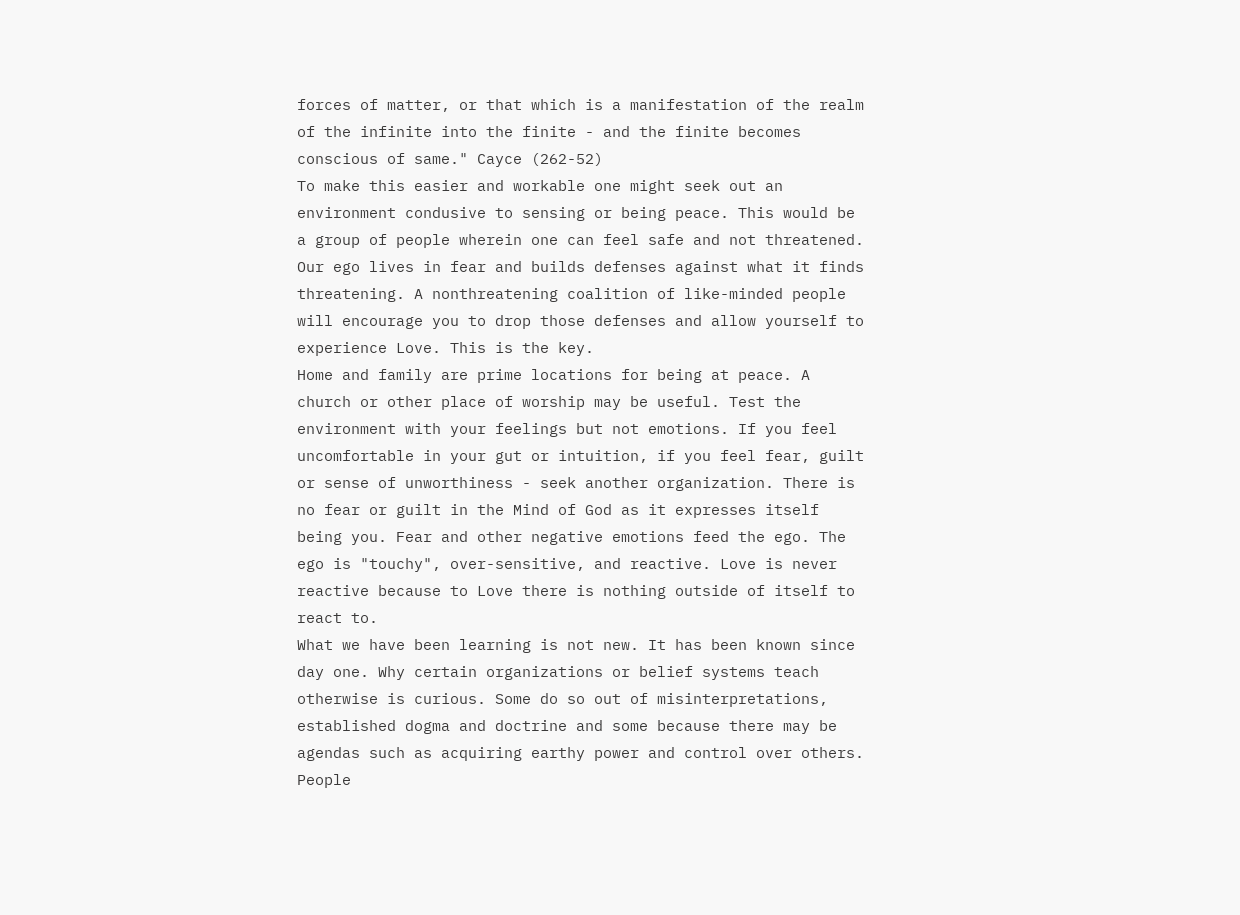forces of matter, or that which is a manifestation of the realm of the infinite into the finite - and the finite becomes conscious of same." Cayce (262-52)
To make this easier and workable one might seek out an environment condusive to sensing or being peace. This would be a group of people wherein one can feel safe and not threatened. Our ego lives in fear and builds defenses against what it finds threatening. A nonthreatening coalition of like-minded people will encourage you to drop those defenses and allow yourself to experience Love. This is the key.
Home and family are prime locations for being at peace. A church or other place of worship may be useful. Test the environment with your feelings but not emotions. If you feel uncomfortable in your gut or intuition, if you feel fear, guilt or sense of unworthiness - seek another organization. There is no fear or guilt in the Mind of God as it expresses itself being you. Fear and other negative emotions feed the ego. The ego is "touchy", over-sensitive, and reactive. Love is never reactive because to Love there is nothing outside of itself to react to.
What we have been learning is not new. It has been known since day one. Why certain organizations or belief systems teach otherwise is curious. Some do so out of misinterpretations, established dogma and doctrine and some because there may be agendas such as acquiring earthy power and control over others. People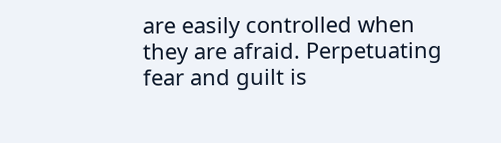are easily controlled when they are afraid. Perpetuating fear and guilt is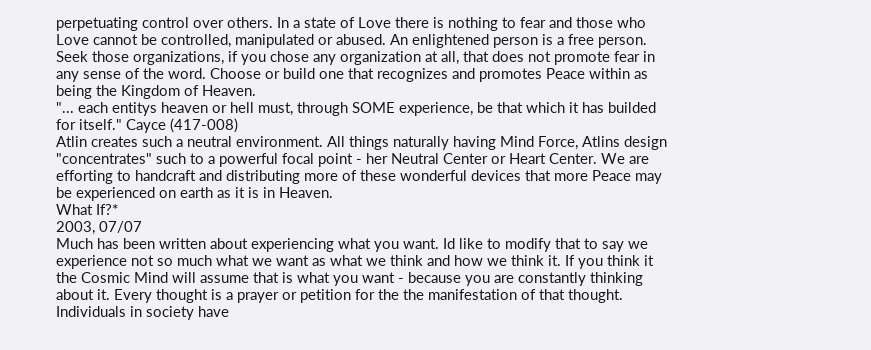perpetuating control over others. In a state of Love there is nothing to fear and those who Love cannot be controlled, manipulated or abused. An enlightened person is a free person. Seek those organizations, if you chose any organization at all, that does not promote fear in any sense of the word. Choose or build one that recognizes and promotes Peace within as being the Kingdom of Heaven.
"... each entitys heaven or hell must, through SOME experience, be that which it has builded for itself." Cayce (417-008)
Atlin creates such a neutral environment. All things naturally having Mind Force, Atlins design "concentrates" such to a powerful focal point - her Neutral Center or Heart Center. We are efforting to handcraft and distributing more of these wonderful devices that more Peace may be experienced on earth as it is in Heaven.
What If?*
2003, 07/07
Much has been written about experiencing what you want. Id like to modify that to say we experience not so much what we want as what we think and how we think it. If you think it the Cosmic Mind will assume that is what you want - because you are constantly thinking about it. Every thought is a prayer or petition for the the manifestation of that thought.
Individuals in society have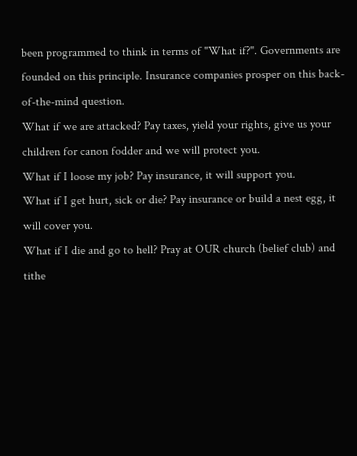been programmed to think in terms of "What if?". Governments are founded on this principle. Insurance companies prosper on this back-of-the-mind question.
What if we are attacked? Pay taxes, yield your rights, give us your children for canon fodder and we will protect you.
What if I loose my job? Pay insurance, it will support you.
What if I get hurt, sick or die? Pay insurance or build a nest egg, it will cover you.
What if I die and go to hell? Pray at OUR church (belief club) and tithe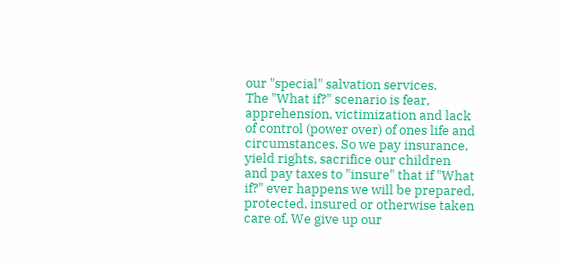our "special" salvation services.
The "What if?" scenario is fear, apprehension, victimization and lack of control (power over) of ones life and circumstances. So we pay insurance, yield rights, sacrifice our children and pay taxes to "insure" that if "What if?" ever happens we will be prepared, protected, insured or otherwise taken care of. We give up our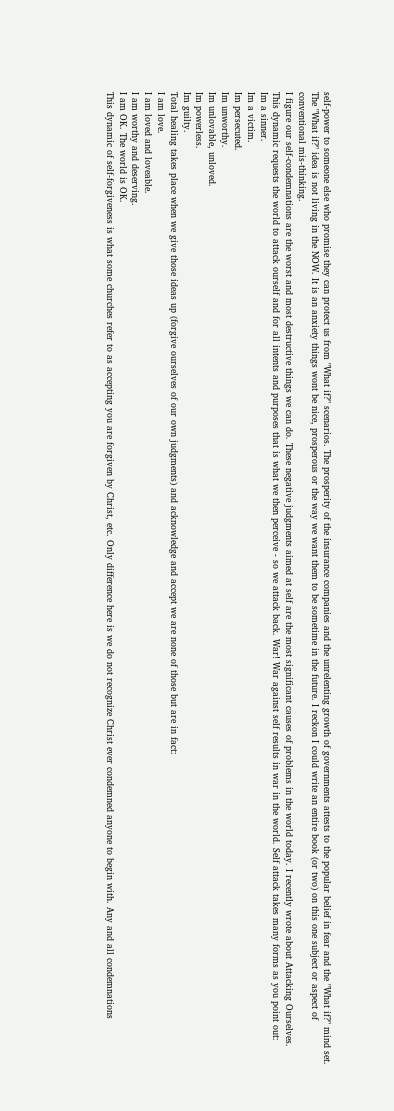self-power to someone else who promise they can protect us from "What if?" scenarios. The prosperity of the insurance companies and the unrelenting growth of governments attests to the popular belief in fear and the "What if?" mind set.
The "What if?" idea is not living in the NOW. It is an anxiety things wont be nice, prosperous or the way we want them to be sometime in the future. I reckon I could write an entire book (or two) on this one subject or aspect of conventional mis-thinking.
I figure our self-condemnations are the worst and most destructive things we can do. These negative judgments aimed at self are the most significant causes of problems in the world today. I recently wrote about Attacking Ourselves. This dynamic requests the world to attack ourself and for all intents and purposes that is what we then perceive - so we attack back. War! War against self results in war in the world. Self attack takes many forms as you point out:
Im a sinner.
Im a victim.
Im persecuted.
Im unworthy.
Im unlovable, unloved.
Im powerless.
Im guilty.
Total healing takes place when we give those ideas up (forgive ourselves of our own judgments) and acknowledge and accept we are none of those but are in fact:
I am love.
I am loved and loveable.
I am worthy and deserving.
I am OK. The world is OK.
This dynamic of self-forgiveness is what some churches refer to as accepting you are forgiven by Christ, etc. Only difference here is we do not recognize Christ ever condemned anyone to begin with. Any and all condemnations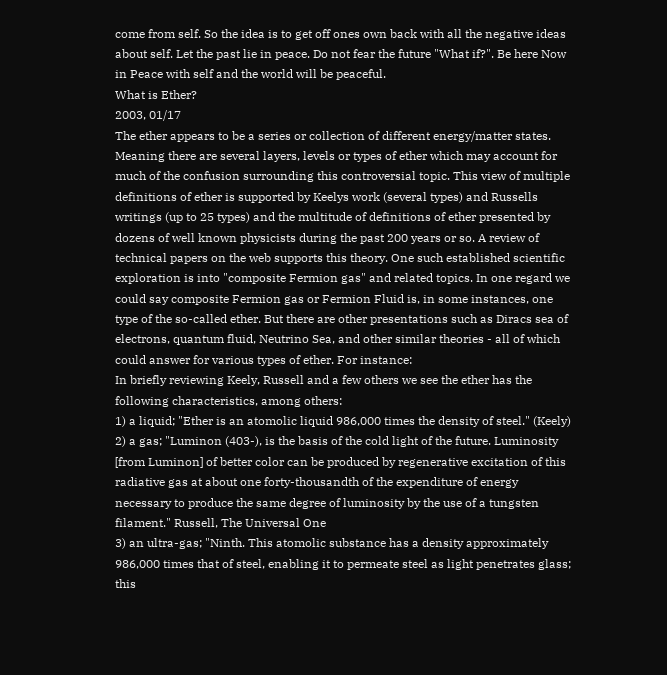come from self. So the idea is to get off ones own back with all the negative ideas about self. Let the past lie in peace. Do not fear the future "What if?". Be here Now in Peace with self and the world will be peaceful.
What is Ether?
2003, 01/17
The ether appears to be a series or collection of different energy/matter states. Meaning there are several layers, levels or types of ether which may account for much of the confusion surrounding this controversial topic. This view of multiple definitions of ether is supported by Keelys work (several types) and Russells writings (up to 25 types) and the multitude of definitions of ether presented by dozens of well known physicists during the past 200 years or so. A review of technical papers on the web supports this theory. One such established scientific exploration is into "composite Fermion gas" and related topics. In one regard we could say composite Fermion gas or Fermion Fluid is, in some instances, one type of the so-called ether. But there are other presentations such as Diracs sea of electrons, quantum fluid, Neutrino Sea, and other similar theories - all of which could answer for various types of ether. For instance:
In briefly reviewing Keely, Russell and a few others we see the ether has the following characteristics, among others:
1) a liquid; "Ether is an atomolic liquid 986,000 times the density of steel." (Keely)
2) a gas; "Luminon (403-), is the basis of the cold light of the future. Luminosity [from Luminon] of better color can be produced by regenerative excitation of this radiative gas at about one forty-thousandth of the expenditure of energy necessary to produce the same degree of luminosity by the use of a tungsten filament." Russell, The Universal One
3) an ultra-gas; "Ninth. This atomolic substance has a density approximately 986,000 times that of steel, enabling it to permeate steel as light penetrates glass; this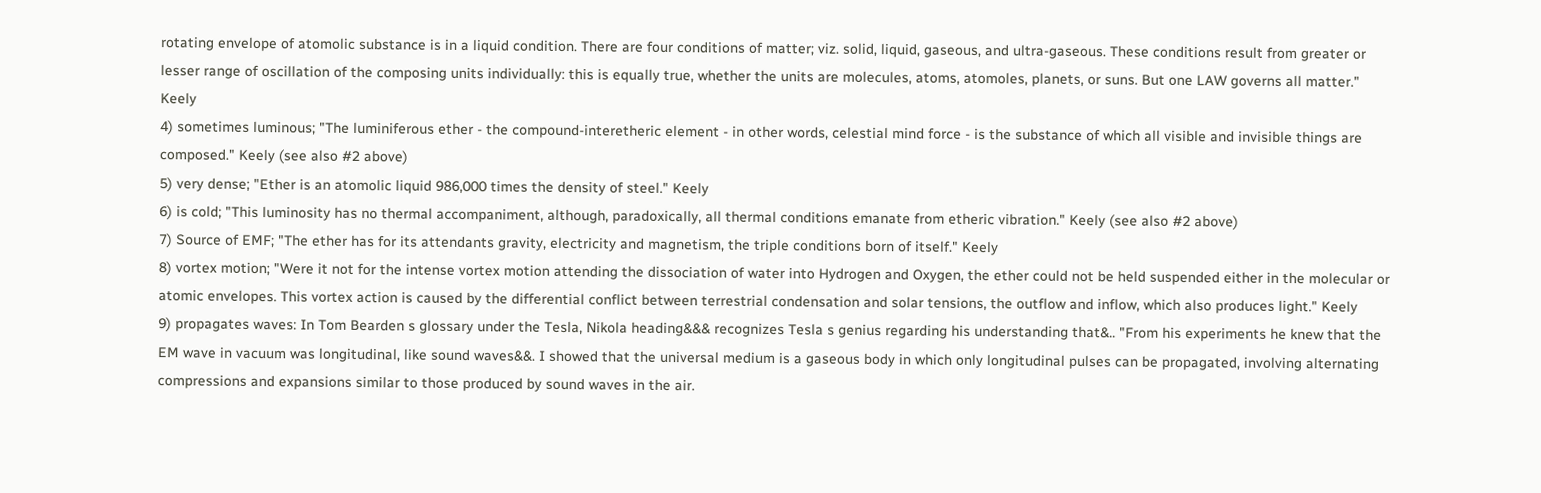rotating envelope of atomolic substance is in a liquid condition. There are four conditions of matter; viz. solid, liquid, gaseous, and ultra-gaseous. These conditions result from greater or lesser range of oscillation of the composing units individually: this is equally true, whether the units are molecules, atoms, atomoles, planets, or suns. But one LAW governs all matter." Keely
4) sometimes luminous; "The luminiferous ether - the compound-interetheric element - in other words, celestial mind force - is the substance of which all visible and invisible things are composed." Keely (see also #2 above)
5) very dense; "Ether is an atomolic liquid 986,000 times the density of steel." Keely
6) is cold; "This luminosity has no thermal accompaniment, although, paradoxically, all thermal conditions emanate from etheric vibration." Keely (see also #2 above)
7) Source of EMF; "The ether has for its attendants gravity, electricity and magnetism, the triple conditions born of itself." Keely
8) vortex motion; "Were it not for the intense vortex motion attending the dissociation of water into Hydrogen and Oxygen, the ether could not be held suspended either in the molecular or atomic envelopes. This vortex action is caused by the differential conflict between terrestrial condensation and solar tensions, the outflow and inflow, which also produces light." Keely
9) propagates waves: In Tom Bearden s glossary under the Tesla, Nikola heading&&& recognizes Tesla s genius regarding his understanding that&.. "From his experiments he knew that the EM wave in vacuum was longitudinal, like sound waves&&. I showed that the universal medium is a gaseous body in which only longitudinal pulses can be propagated, involving alternating compressions and expansions similar to those produced by sound waves in the air.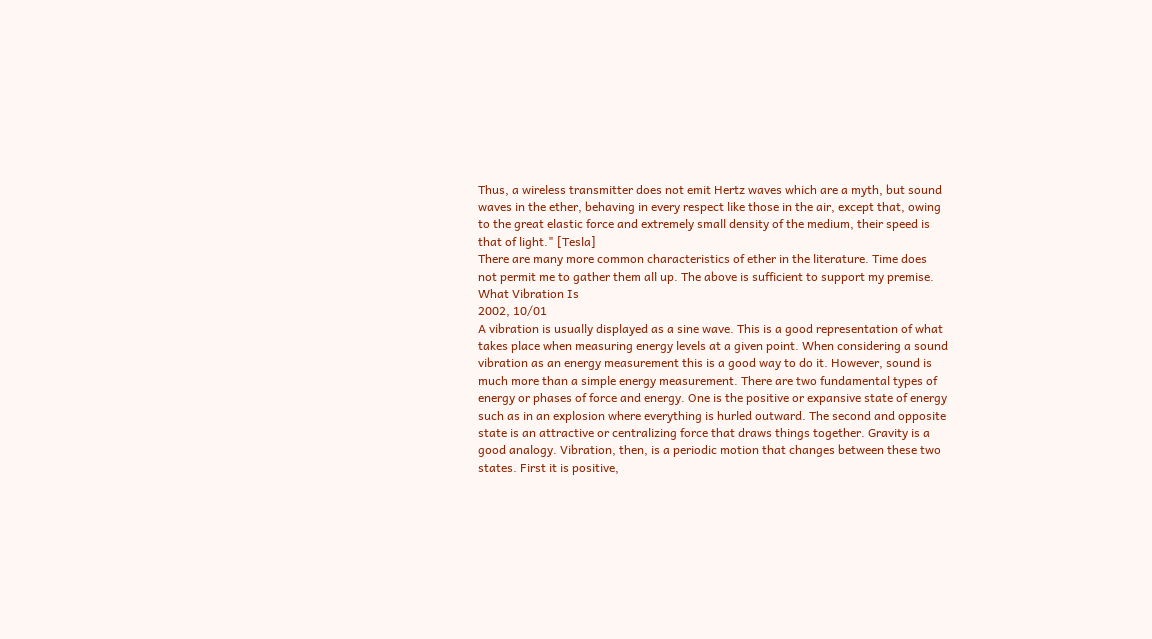Thus, a wireless transmitter does not emit Hertz waves which are a myth, but sound waves in the ether, behaving in every respect like those in the air, except that, owing to the great elastic force and extremely small density of the medium, their speed is that of light." [Tesla]
There are many more common characteristics of ether in the literature. Time does not permit me to gather them all up. The above is sufficient to support my premise.
What Vibration Is
2002, 10/01
A vibration is usually displayed as a sine wave. This is a good representation of what takes place when measuring energy levels at a given point. When considering a sound vibration as an energy measurement this is a good way to do it. However, sound is much more than a simple energy measurement. There are two fundamental types of energy or phases of force and energy. One is the positive or expansive state of energy such as in an explosion where everything is hurled outward. The second and opposite state is an attractive or centralizing force that draws things together. Gravity is a good analogy. Vibration, then, is a periodic motion that changes between these two states. First it is positive,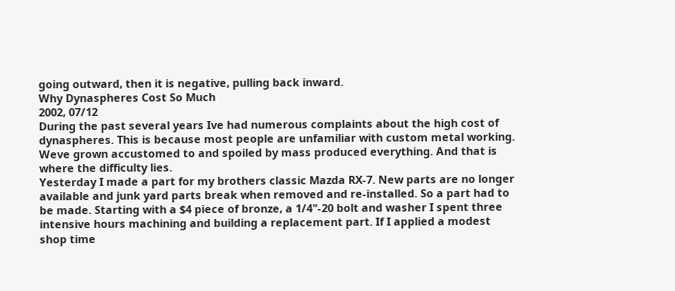going outward, then it is negative, pulling back inward.
Why Dynaspheres Cost So Much
2002, 07/12
During the past several years Ive had numerous complaints about the high cost of dynaspheres. This is because most people are unfamiliar with custom metal working. Weve grown accustomed to and spoiled by mass produced everything. And that is where the difficulty lies.
Yesterday I made a part for my brothers classic Mazda RX-7. New parts are no longer available and junk yard parts break when removed and re-installed. So a part had to be made. Starting with a $4 piece of bronze, a 1/4"-20 bolt and washer I spent three intensive hours machining and building a replacement part. If I applied a modest shop time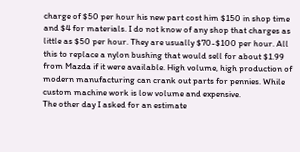charge of $50 per hour his new part cost him $150 in shop time and $4 for materials. I do not know of any shop that charges as little as $50 per hour. They are usually $70-$100 per hour. All this to replace a nylon bushing that would sell for about $1.99 from Mazda if it were available. High volume, high production of modern manufacturing can crank out parts for pennies. While custom machine work is low volume and expensive.
The other day I asked for an estimate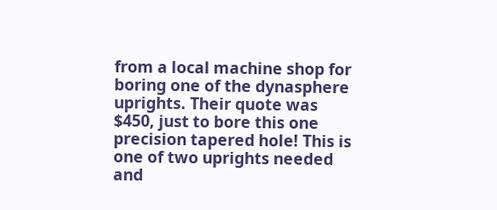from a local machine shop for boring one of the dynasphere uprights. Their quote was $450, just to bore this one precision tapered hole! This is one of two uprights needed and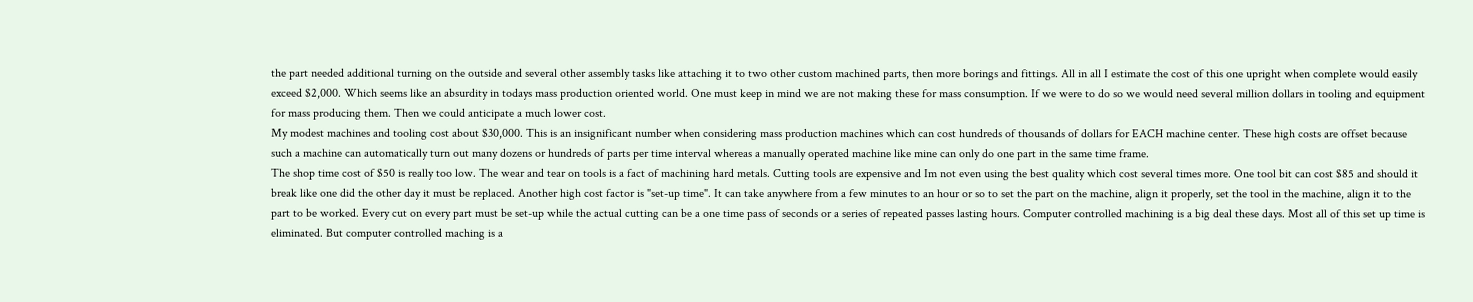the part needed additional turning on the outside and several other assembly tasks like attaching it to two other custom machined parts, then more borings and fittings. All in all I estimate the cost of this one upright when complete would easily exceed $2,000. Which seems like an absurdity in todays mass production oriented world. One must keep in mind we are not making these for mass consumption. If we were to do so we would need several million dollars in tooling and equipment for mass producing them. Then we could anticipate a much lower cost.
My modest machines and tooling cost about $30,000. This is an insignificant number when considering mass production machines which can cost hundreds of thousands of dollars for EACH machine center. These high costs are offset because such a machine can automatically turn out many dozens or hundreds of parts per time interval whereas a manually operated machine like mine can only do one part in the same time frame.
The shop time cost of $50 is really too low. The wear and tear on tools is a fact of machining hard metals. Cutting tools are expensive and Im not even using the best quality which cost several times more. One tool bit can cost $85 and should it break like one did the other day it must be replaced. Another high cost factor is "set-up time". It can take anywhere from a few minutes to an hour or so to set the part on the machine, align it properly, set the tool in the machine, align it to the part to be worked. Every cut on every part must be set-up while the actual cutting can be a one time pass of seconds or a series of repeated passes lasting hours. Computer controlled machining is a big deal these days. Most all of this set up time is eliminated. But computer controlled maching is a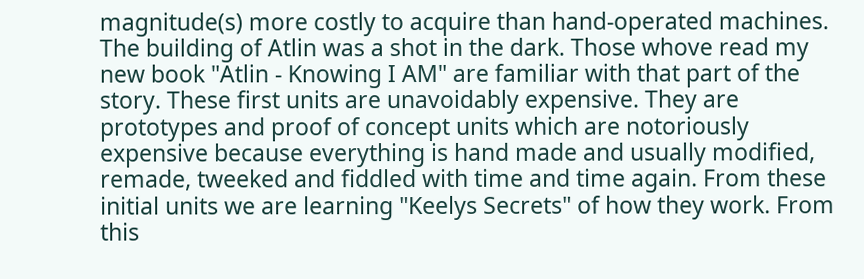magnitude(s) more costly to acquire than hand-operated machines.
The building of Atlin was a shot in the dark. Those whove read my new book "Atlin - Knowing I AM" are familiar with that part of the story. These first units are unavoidably expensive. They are prototypes and proof of concept units which are notoriously expensive because everything is hand made and usually modified, remade, tweeked and fiddled with time and time again. From these initial units we are learning "Keelys Secrets" of how they work. From this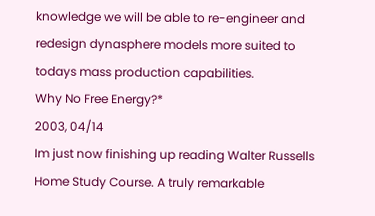knowledge we will be able to re-engineer and redesign dynasphere models more suited to todays mass production capabilities.
Why No Free Energy?*
2003, 04/14
Im just now finishing up reading Walter Russells Home Study Course. A truly remarkable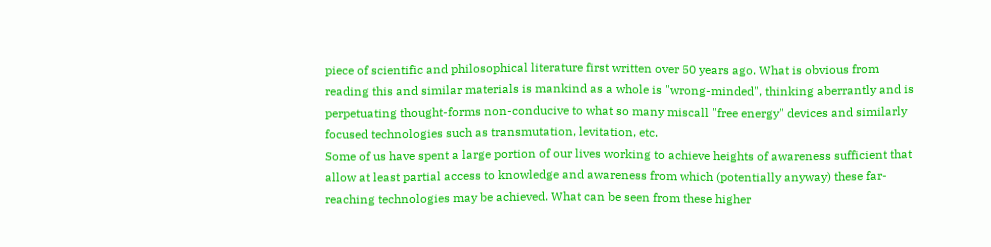piece of scientific and philosophical literature first written over 50 years ago. What is obvious from reading this and similar materials is mankind as a whole is "wrong-minded", thinking aberrantly and is perpetuating thought-forms non-conducive to what so many miscall "free energy" devices and similarly focused technologies such as transmutation, levitation, etc.
Some of us have spent a large portion of our lives working to achieve heights of awareness sufficient that allow at least partial access to knowledge and awareness from which (potentially anyway) these far-reaching technologies may be achieved. What can be seen from these higher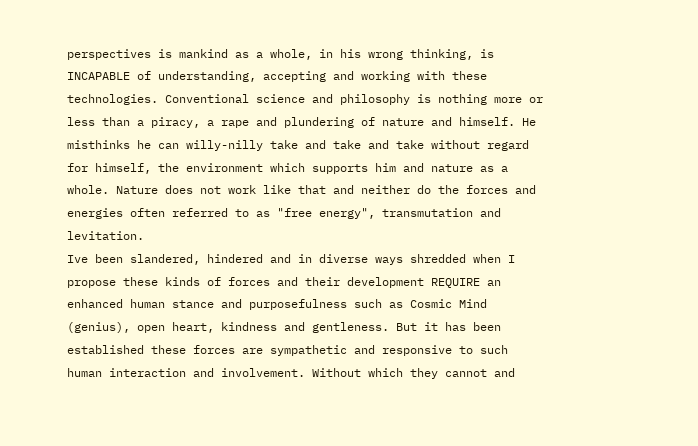perspectives is mankind as a whole, in his wrong thinking, is INCAPABLE of understanding, accepting and working with these technologies. Conventional science and philosophy is nothing more or less than a piracy, a rape and plundering of nature and himself. He misthinks he can willy-nilly take and take and take without regard for himself, the environment which supports him and nature as a whole. Nature does not work like that and neither do the forces and energies often referred to as "free energy", transmutation and levitation.
Ive been slandered, hindered and in diverse ways shredded when I propose these kinds of forces and their development REQUIRE an enhanced human stance and purposefulness such as Cosmic Mind (genius), open heart, kindness and gentleness. But it has been established these forces are sympathetic and responsive to such human interaction and involvement. Without which they cannot and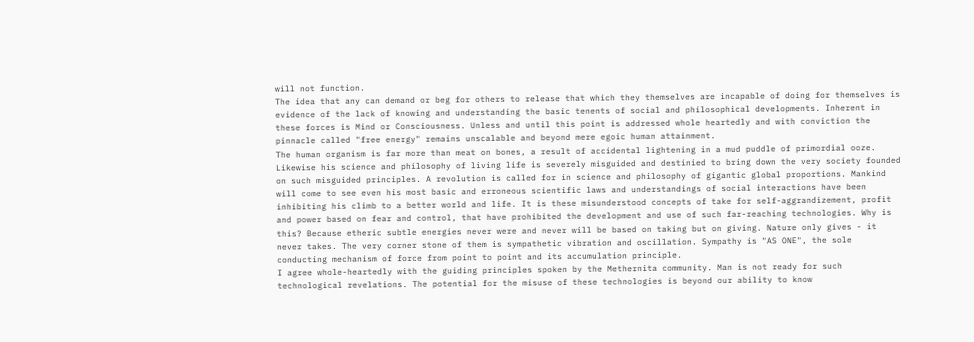will not function.
The idea that any can demand or beg for others to release that which they themselves are incapable of doing for themselves is evidence of the lack of knowing and understanding the basic tenents of social and philosophical developments. Inherent in these forces is Mind or Consciousness. Unless and until this point is addressed whole heartedly and with conviction the pinnacle called "free energy" remains unscalable and beyond mere egoic human attainment.
The human organism is far more than meat on bones, a result of accidental lightening in a mud puddle of primordial ooze. Likewise his science and philosophy of living life is severely misguided and destinied to bring down the very society founded on such misguided principles. A revolution is called for in science and philosophy of gigantic global proportions. Mankind will come to see even his most basic and erroneous scientific laws and understandings of social interactions have been inhibiting his climb to a better world and life. It is these misunderstood concepts of take for self-aggrandizement, profit and power based on fear and control, that have prohibited the development and use of such far-reaching technologies. Why is this? Because etheric subtle energies never were and never will be based on taking but on giving. Nature only gives - it never takes. The very corner stone of them is sympathetic vibration and oscillation. Sympathy is "AS ONE", the sole conducting mechanism of force from point to point and its accumulation principle.
I agree whole-heartedly with the guiding principles spoken by the Methernita community. Man is not ready for such technological revelations. The potential for the misuse of these technologies is beyond our ability to know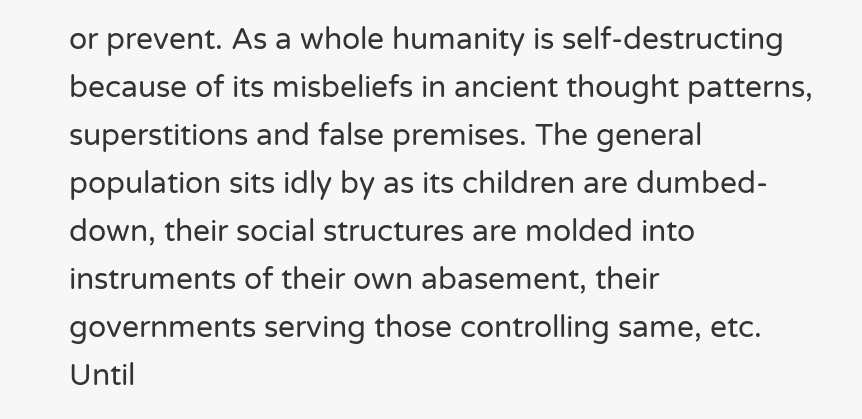or prevent. As a whole humanity is self-destructing because of its misbeliefs in ancient thought patterns, superstitions and false premises. The general population sits idly by as its children are dumbed-down, their social structures are molded into instruments of their own abasement, their governments serving those controlling same, etc. Until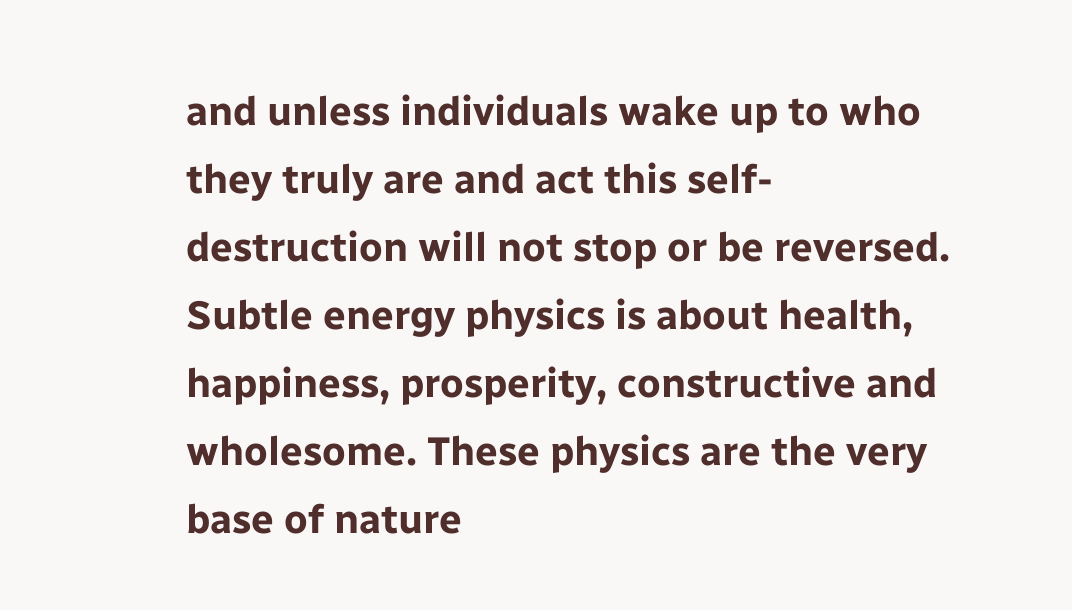and unless individuals wake up to who they truly are and act this self-destruction will not stop or be reversed. Subtle energy physics is about health, happiness, prosperity, constructive and wholesome. These physics are the very base of nature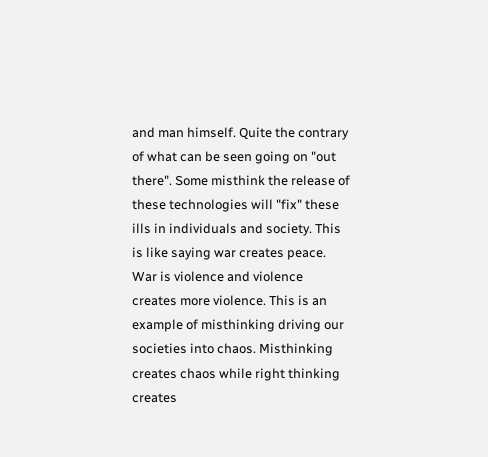and man himself. Quite the contrary of what can be seen going on "out there". Some misthink the release of these technologies will "fix" these ills in individuals and society. This is like saying war creates peace. War is violence and violence creates more violence. This is an example of misthinking driving our societies into chaos. Misthinking creates chaos while right thinking creates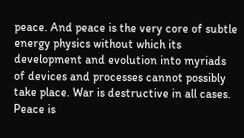peace. And peace is the very core of subtle energy physics without which its development and evolution into myriads of devices and processes cannot possibly take place. War is destructive in all cases. Peace is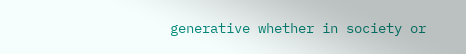generative whether in society or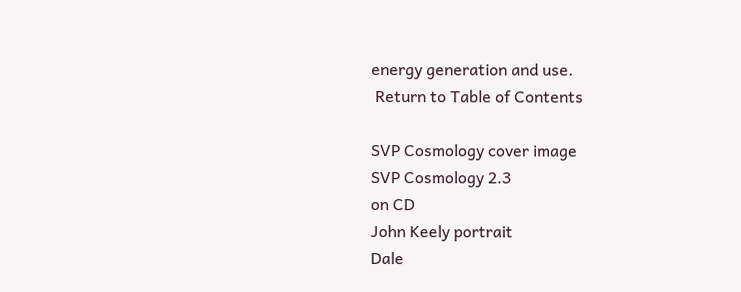energy generation and use.
 Return to Table of Contents

SVP Cosmology cover image
SVP Cosmology 2.3
on CD
John Keely portrait
Dale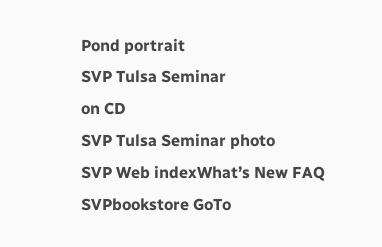Pond portrait
SVP Tulsa Seminar
on CD
SVP Tulsa Seminar photo
SVP Web indexWhat’s New FAQ SVPbookstore GoTo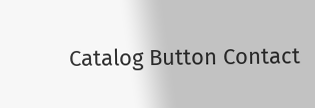Catalog Button Contact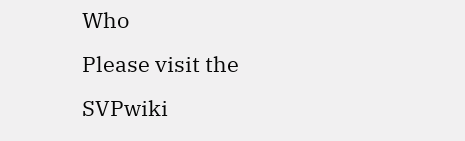Who
Please visit the SVPwiki